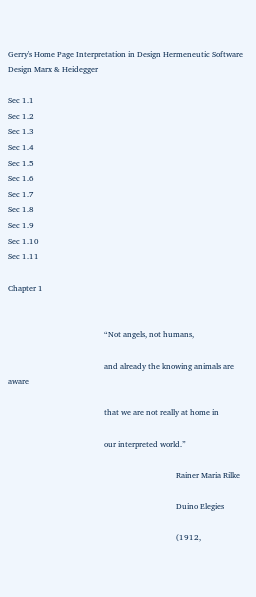Gerry's Home Page Interpretation in Design Hermeneutic Software Design Marx & Heidegger

Sec 1.1
Sec 1.2
Sec 1.3
Sec 1.4
Sec 1.5
Sec 1.6
Sec 1.7
Sec 1.8
Sec 1.9
Sec 1.10
Sec 1.11

Chapter 1


                                                “Not angels, not humans,

                                                and already the knowing animals are aware

                                                that we are not really at home in

                                                our interpreted world.”

                                                                                    Rainer Maria Rilke

                                                                                    Duino Elegies

                                                                                    (1912,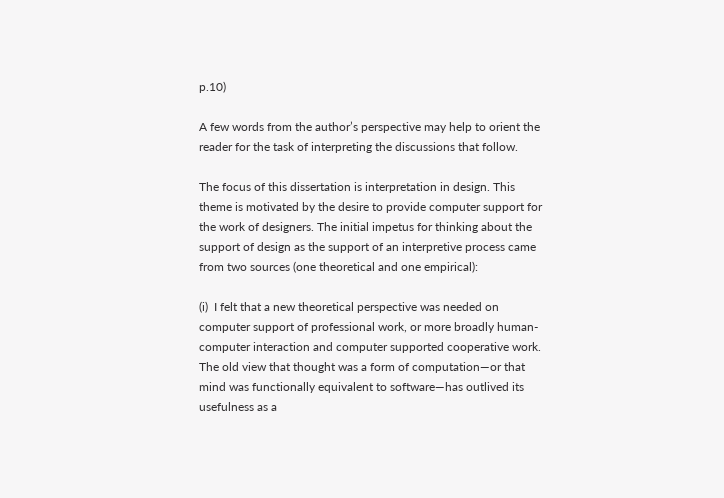p.10)

A few words from the author’s perspective may help to orient the reader for the task of interpreting the discussions that follow.

The focus of this dissertation is interpretation in design. This theme is motivated by the desire to provide computer support for the work of designers. The initial impetus for thinking about the support of design as the support of an interpretive process came from two sources (one theoretical and one empirical):

(i)  I felt that a new theoretical perspective was needed on computer support of professional work, or more broadly human-computer interaction and computer supported cooperative work. The old view that thought was a form of computation—or that mind was functionally equivalent to software—has outlived its usefulness as a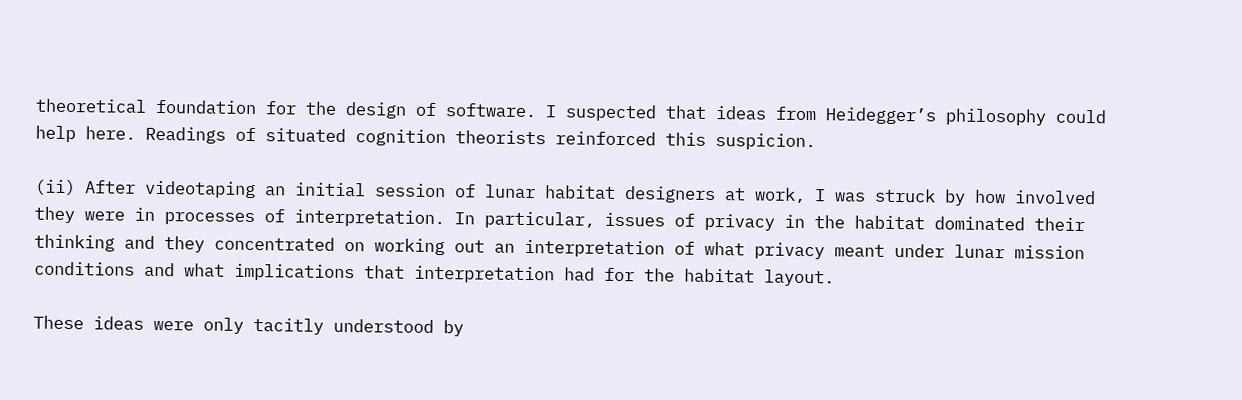theoretical foundation for the design of software. I suspected that ideas from Heidegger’s philosophy could help here. Readings of situated cognition theorists reinforced this suspicion.

(ii) After videotaping an initial session of lunar habitat designers at work, I was struck by how involved they were in processes of interpretation. In particular, issues of privacy in the habitat dominated their thinking and they concentrated on working out an interpretation of what privacy meant under lunar mission conditions and what implications that interpretation had for the habitat layout.

These ideas were only tacitly understood by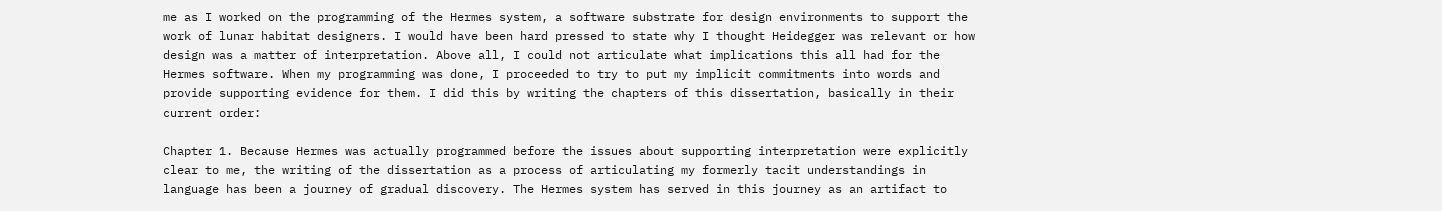me as I worked on the programming of the Hermes system, a software substrate for design environments to support the work of lunar habitat designers. I would have been hard pressed to state why I thought Heidegger was relevant or how design was a matter of interpretation. Above all, I could not articulate what implications this all had for the Hermes software. When my programming was done, I proceeded to try to put my implicit commitments into words and provide supporting evidence for them. I did this by writing the chapters of this dissertation, basically in their current order:

Chapter 1. Because Hermes was actually programmed before the issues about supporting interpretation were explicitly clear to me, the writing of the dissertation as a process of articulating my formerly tacit understandings in language has been a journey of gradual discovery. The Hermes system has served in this journey as an artifact to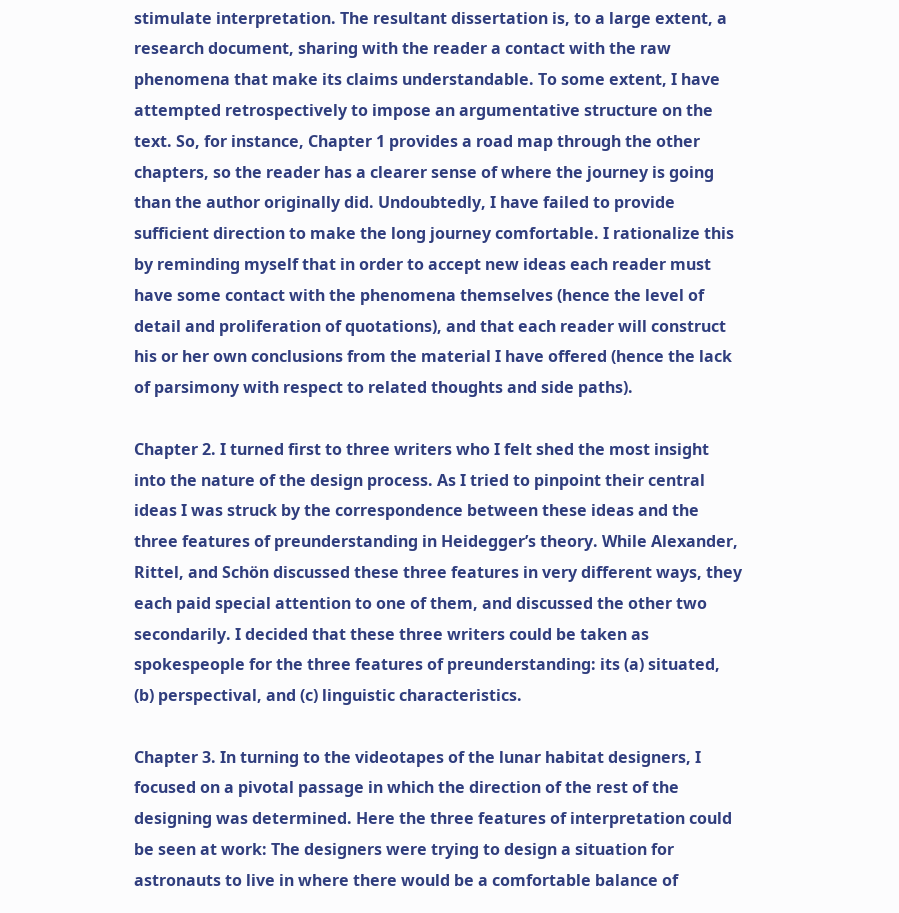stimulate interpretation. The resultant dissertation is, to a large extent, a research document, sharing with the reader a contact with the raw phenomena that make its claims understandable. To some extent, I have attempted retrospectively to impose an argumentative structure on the text. So, for instance, Chapter 1 provides a road map through the other chapters, so the reader has a clearer sense of where the journey is going than the author originally did. Undoubtedly, I have failed to provide sufficient direction to make the long journey comfortable. I rationalize this by reminding myself that in order to accept new ideas each reader must have some contact with the phenomena themselves (hence the level of detail and proliferation of quotations), and that each reader will construct his or her own conclusions from the material I have offered (hence the lack of parsimony with respect to related thoughts and side paths).

Chapter 2. I turned first to three writers who I felt shed the most insight into the nature of the design process. As I tried to pinpoint their central ideas I was struck by the correspondence between these ideas and the three features of preunderstanding in Heidegger’s theory. While Alexander, Rittel, and Schön discussed these three features in very different ways, they each paid special attention to one of them, and discussed the other two secondarily. I decided that these three writers could be taken as spokespeople for the three features of preunderstanding: its (a) situated, (b) perspectival, and (c) linguistic characteristics.

Chapter 3. In turning to the videotapes of the lunar habitat designers, I focused on a pivotal passage in which the direction of the rest of the designing was determined. Here the three features of interpretation could be seen at work: The designers were trying to design a situation for astronauts to live in where there would be a comfortable balance of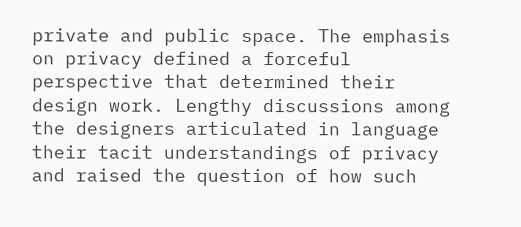private and public space. The emphasis on privacy defined a forceful perspective that determined their design work. Lengthy discussions among the designers articulated in language their tacit understandings of privacy and raised the question of how such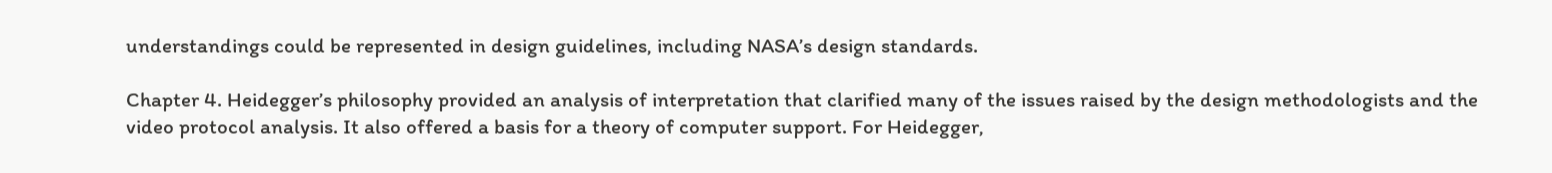understandings could be represented in design guidelines, including NASA’s design standards.

Chapter 4. Heidegger’s philosophy provided an analysis of interpretation that clarified many of the issues raised by the design methodologists and the video protocol analysis. It also offered a basis for a theory of computer support. For Heidegger,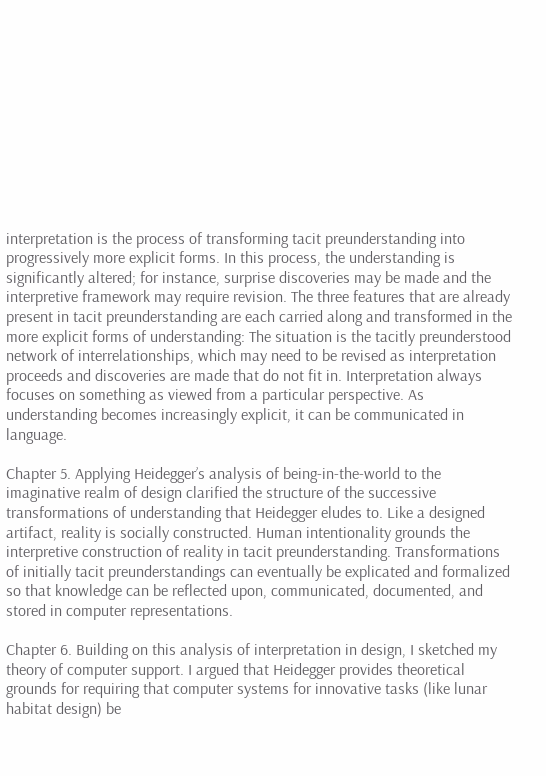interpretation is the process of transforming tacit preunderstanding into progressively more explicit forms. In this process, the understanding is significantly altered; for instance, surprise discoveries may be made and the interpretive framework may require revision. The three features that are already present in tacit preunderstanding are each carried along and transformed in the more explicit forms of understanding: The situation is the tacitly preunderstood network of interrelationships, which may need to be revised as interpretation proceeds and discoveries are made that do not fit in. Interpretation always focuses on something as viewed from a particular perspective. As understanding becomes increasingly explicit, it can be communicated in language.

Chapter 5. Applying Heidegger’s analysis of being-in-the-world to the imaginative realm of design clarified the structure of the successive transformations of understanding that Heidegger eludes to. Like a designed artifact, reality is socially constructed. Human intentionality grounds the interpretive construction of reality in tacit preunderstanding. Transformations of initially tacit preunderstandings can eventually be explicated and formalized so that knowledge can be reflected upon, communicated, documented, and stored in computer representations.

Chapter 6. Building on this analysis of interpretation in design, I sketched my theory of computer support. I argued that Heidegger provides theoretical grounds for requiring that computer systems for innovative tasks (like lunar habitat design) be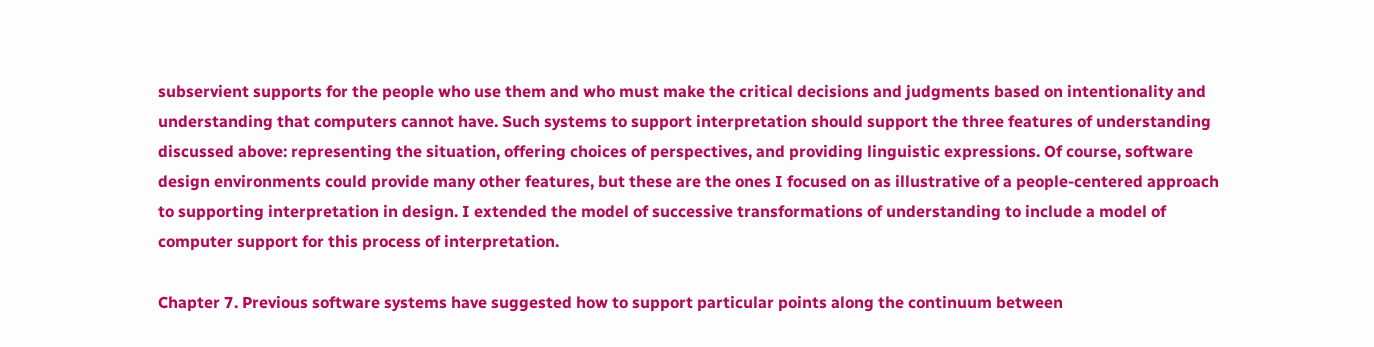subservient supports for the people who use them and who must make the critical decisions and judgments based on intentionality and understanding that computers cannot have. Such systems to support interpretation should support the three features of understanding discussed above: representing the situation, offering choices of perspectives, and providing linguistic expressions. Of course, software design environments could provide many other features, but these are the ones I focused on as illustrative of a people-centered approach to supporting interpretation in design. I extended the model of successive transformations of understanding to include a model of computer support for this process of interpretation.

Chapter 7. Previous software systems have suggested how to support particular points along the continuum between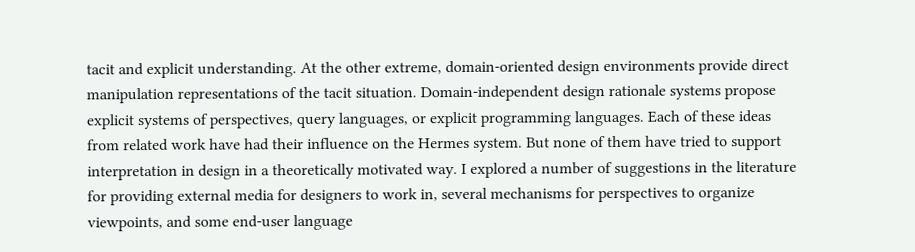tacit and explicit understanding. At the other extreme, domain-oriented design environments provide direct manipulation representations of the tacit situation. Domain-independent design rationale systems propose explicit systems of perspectives, query languages, or explicit programming languages. Each of these ideas from related work have had their influence on the Hermes system. But none of them have tried to support interpretation in design in a theoretically motivated way. I explored a number of suggestions in the literature for providing external media for designers to work in, several mechanisms for perspectives to organize viewpoints, and some end-user language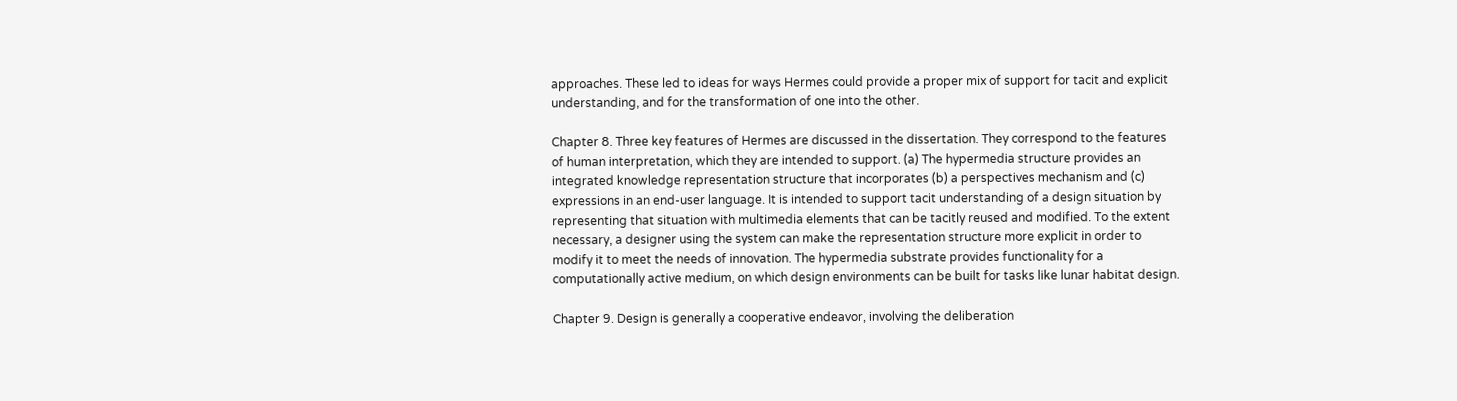approaches. These led to ideas for ways Hermes could provide a proper mix of support for tacit and explicit understanding, and for the transformation of one into the other.

Chapter 8. Three key features of Hermes are discussed in the dissertation. They correspond to the features of human interpretation, which they are intended to support. (a) The hypermedia structure provides an integrated knowledge representation structure that incorporates (b) a perspectives mechanism and (c) expressions in an end-user language. It is intended to support tacit understanding of a design situation by representing that situation with multimedia elements that can be tacitly reused and modified. To the extent necessary, a designer using the system can make the representation structure more explicit in order to modify it to meet the needs of innovation. The hypermedia substrate provides functionality for a computationally active medium, on which design environments can be built for tasks like lunar habitat design.

Chapter 9. Design is generally a cooperative endeavor, involving the deliberation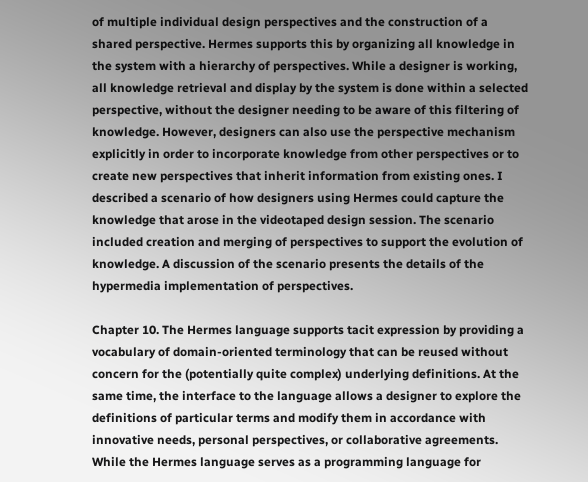of multiple individual design perspectives and the construction of a shared perspective. Hermes supports this by organizing all knowledge in the system with a hierarchy of perspectives. While a designer is working, all knowledge retrieval and display by the system is done within a selected perspective, without the designer needing to be aware of this filtering of knowledge. However, designers can also use the perspective mechanism explicitly in order to incorporate knowledge from other perspectives or to create new perspectives that inherit information from existing ones. I described a scenario of how designers using Hermes could capture the knowledge that arose in the videotaped design session. The scenario included creation and merging of perspectives to support the evolution of knowledge. A discussion of the scenario presents the details of the hypermedia implementation of perspectives.

Chapter 10. The Hermes language supports tacit expression by providing a vocabulary of domain-oriented terminology that can be reused without concern for the (potentially quite complex) underlying definitions. At the same time, the interface to the language allows a designer to explore the definitions of particular terms and modify them in accordance with innovative needs, personal perspectives, or collaborative agreements. While the Hermes language serves as a programming language for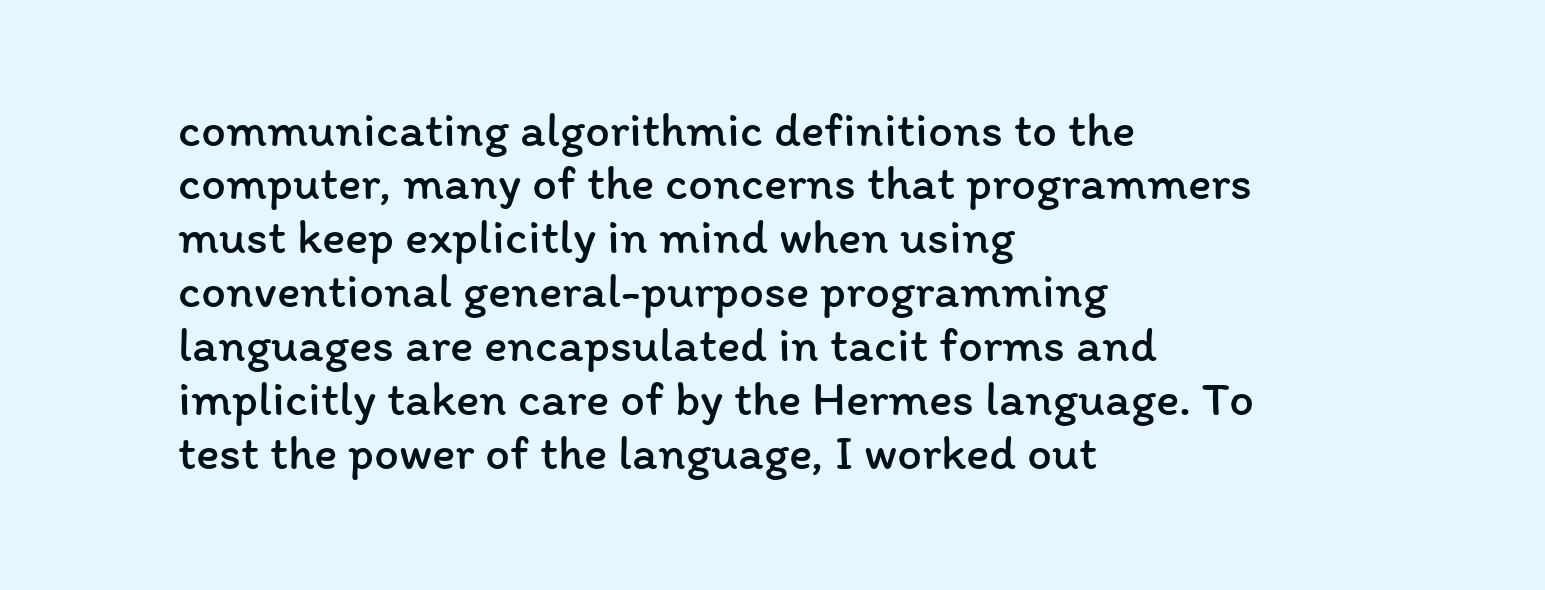communicating algorithmic definitions to the computer, many of the concerns that programmers must keep explicitly in mind when using conventional general-purpose programming languages are encapsulated in tacit forms and implicitly taken care of by the Hermes language. To test the power of the language, I worked out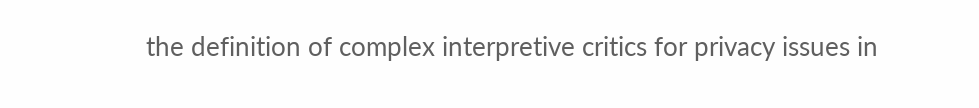the definition of complex interpretive critics for privacy issues in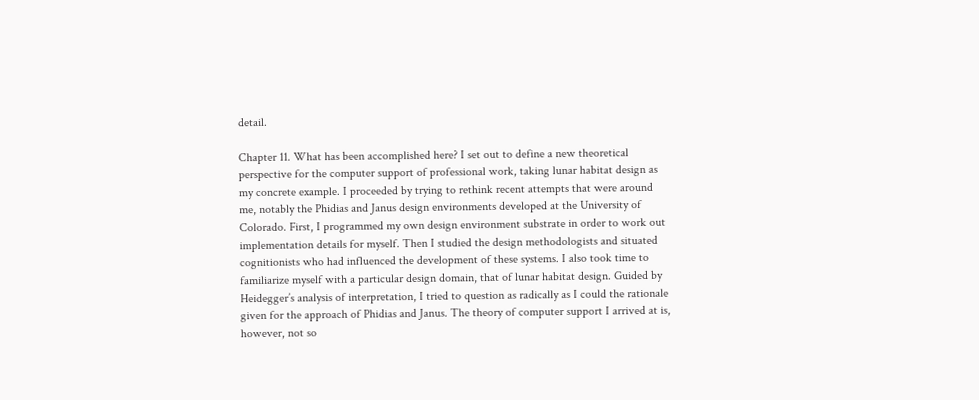detail.

Chapter 11. What has been accomplished here? I set out to define a new theoretical perspective for the computer support of professional work, taking lunar habitat design as my concrete example. I proceeded by trying to rethink recent attempts that were around me, notably the Phidias and Janus design environments developed at the University of Colorado. First, I programmed my own design environment substrate in order to work out implementation details for myself. Then I studied the design methodologists and situated cognitionists who had influenced the development of these systems. I also took time to familiarize myself with a particular design domain, that of lunar habitat design. Guided by Heidegger’s analysis of interpretation, I tried to question as radically as I could the rationale given for the approach of Phidias and Janus. The theory of computer support I arrived at is, however, not so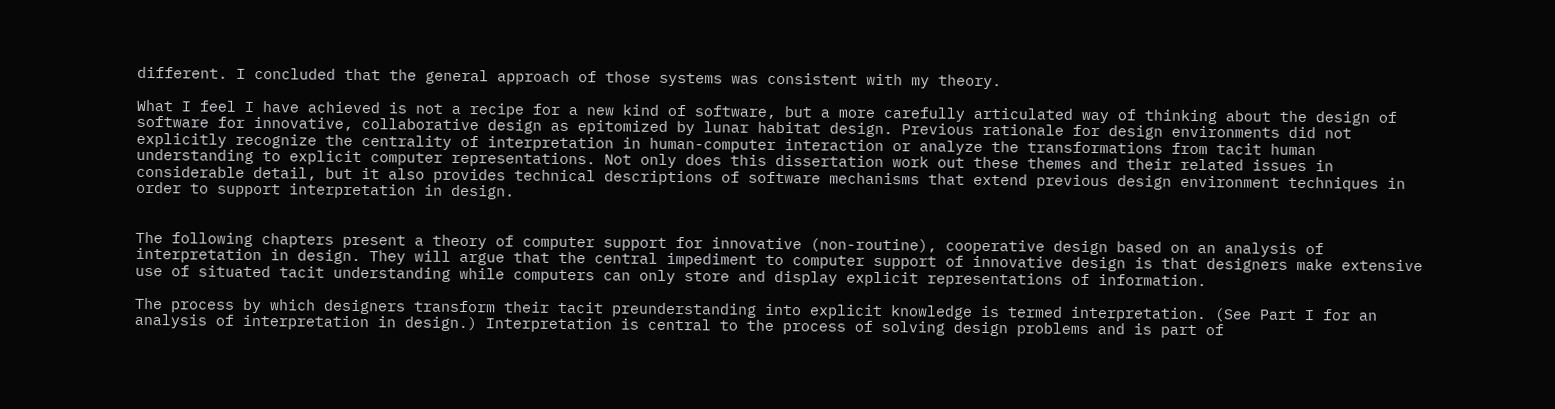different. I concluded that the general approach of those systems was consistent with my theory.

What I feel I have achieved is not a recipe for a new kind of software, but a more carefully articulated way of thinking about the design of software for innovative, collaborative design as epitomized by lunar habitat design. Previous rationale for design environments did not explicitly recognize the centrality of interpretation in human-computer interaction or analyze the transformations from tacit human understanding to explicit computer representations. Not only does this dissertation work out these themes and their related issues in considerable detail, but it also provides technical descriptions of software mechanisms that extend previous design environment techniques in order to support interpretation in design.


The following chapters present a theory of computer support for innovative (non-routine), cooperative design based on an analysis of interpretation in design. They will argue that the central impediment to computer support of innovative design is that designers make extensive use of situated tacit understanding while computers can only store and display explicit representations of information.

The process by which designers transform their tacit preunderstanding into explicit knowledge is termed interpretation. (See Part I for an analysis of interpretation in design.) Interpretation is central to the process of solving design problems and is part of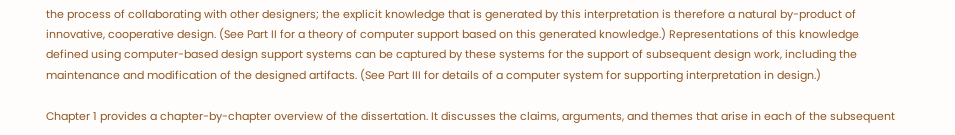the process of collaborating with other designers; the explicit knowledge that is generated by this interpretation is therefore a natural by-product of innovative, cooperative design. (See Part II for a theory of computer support based on this generated knowledge.) Representations of this knowledge defined using computer-based design support systems can be captured by these systems for the support of subsequent design work, including the maintenance and modification of the designed artifacts. (See Part III for details of a computer system for supporting interpretation in design.)

Chapter 1 provides a chapter-by-chapter overview of the dissertation. It discusses the claims, arguments, and themes that arise in each of the subsequent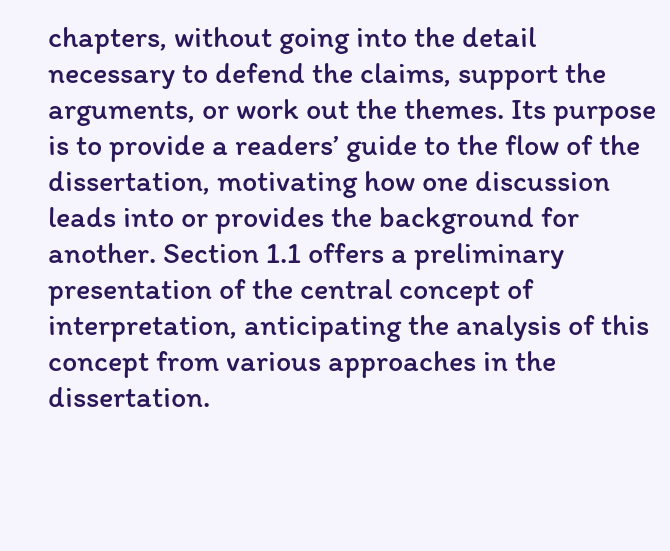chapters, without going into the detail necessary to defend the claims, support the arguments, or work out the themes. Its purpose is to provide a readers’ guide to the flow of the dissertation, motivating how one discussion leads into or provides the background for another. Section 1.1 offers a preliminary presentation of the central concept of interpretation, anticipating the analysis of this concept from various approaches in the dissertation.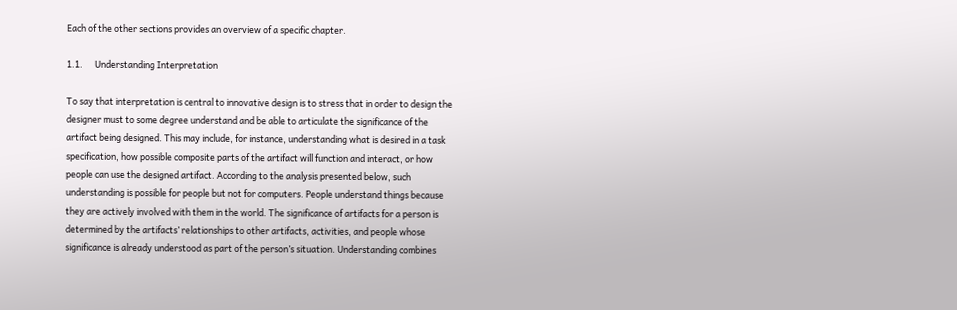Each of the other sections provides an overview of a specific chapter.

1.1.      Understanding Interpretation

To say that interpretation is central to innovative design is to stress that in order to design the designer must to some degree understand and be able to articulate the significance of the artifact being designed. This may include, for instance, understanding what is desired in a task specification, how possible composite parts of the artifact will function and interact, or how people can use the designed artifact. According to the analysis presented below, such understanding is possible for people but not for computers. People understand things because they are actively involved with them in the world. The significance of artifacts for a person is determined by the artifacts’ relationships to other artifacts, activities, and people whose significance is already understood as part of the person’s situation. Understanding combines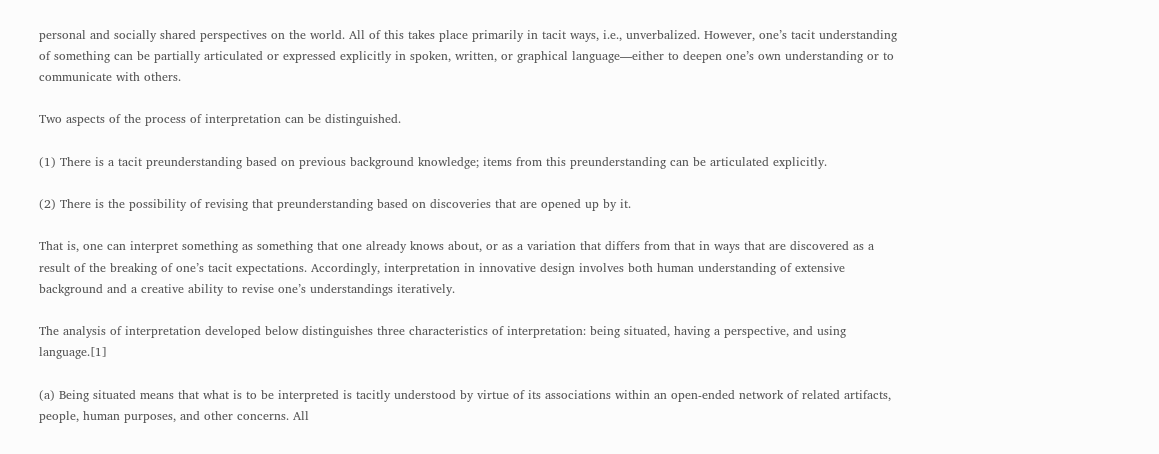personal and socially shared perspectives on the world. All of this takes place primarily in tacit ways, i.e., unverbalized. However, one’s tacit understanding of something can be partially articulated or expressed explicitly in spoken, written, or graphical language—either to deepen one’s own understanding or to communicate with others.

Two aspects of the process of interpretation can be distinguished.

(1) There is a tacit preunderstanding based on previous background knowledge; items from this preunderstanding can be articulated explicitly.

(2) There is the possibility of revising that preunderstanding based on discoveries that are opened up by it.

That is, one can interpret something as something that one already knows about, or as a variation that differs from that in ways that are discovered as a result of the breaking of one’s tacit expectations. Accordingly, interpretation in innovative design involves both human understanding of extensive background and a creative ability to revise one’s understandings iteratively.

The analysis of interpretation developed below distinguishes three characteristics of interpretation: being situated, having a perspective, and using language.[1]

(a) Being situated means that what is to be interpreted is tacitly understood by virtue of its associations within an open-ended network of related artifacts, people, human purposes, and other concerns. All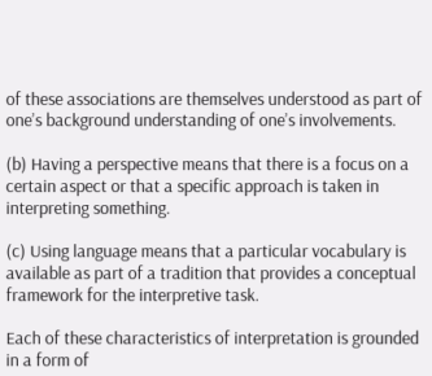of these associations are themselves understood as part of one’s background understanding of one’s involvements.

(b) Having a perspective means that there is a focus on a certain aspect or that a specific approach is taken in interpreting something.

(c) Using language means that a particular vocabulary is available as part of a tradition that provides a conceptual framework for the interpretive task.

Each of these characteristics of interpretation is grounded in a form of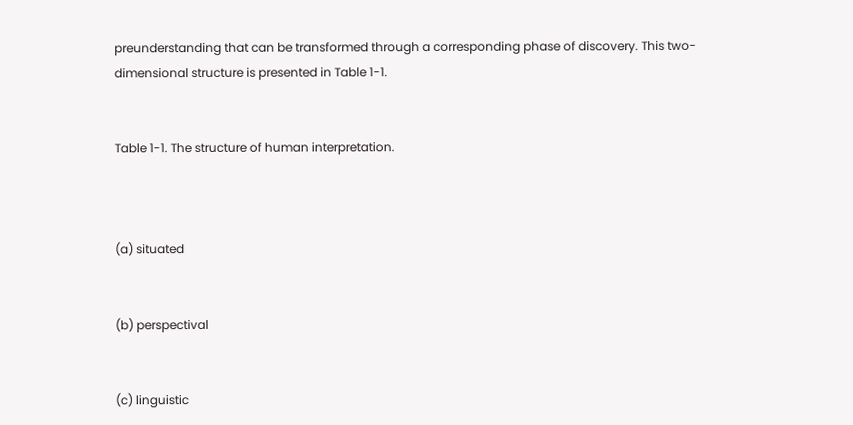preunderstanding that can be transformed through a corresponding phase of discovery. This two-dimensional structure is presented in Table 1-1.


Table 1-1. The structure of human interpretation.



(a) situated


(b) perspectival


(c) linguistic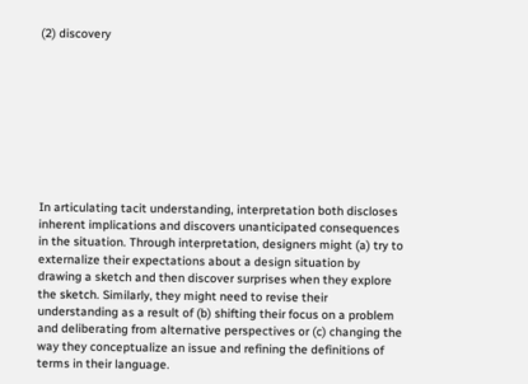(2) discovery









In articulating tacit understanding, interpretation both discloses inherent implications and discovers unanticipated consequences in the situation. Through interpretation, designers might (a) try to externalize their expectations about a design situation by drawing a sketch and then discover surprises when they explore the sketch. Similarly, they might need to revise their understanding as a result of (b) shifting their focus on a problem and deliberating from alternative perspectives or (c) changing the way they conceptualize an issue and refining the definitions of terms in their language.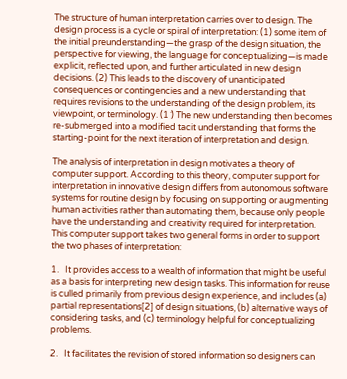The structure of human interpretation carries over to design. The design process is a cycle or spiral of interpretation: (1) some item of the initial preunderstanding—the grasp of the design situation, the perspective for viewing, the language for conceptualizing—is made explicit, reflected upon, and further articulated in new design decisions. (2) This leads to the discovery of unanticipated consequences or contingencies and a new understanding that requires revisions to the understanding of the design problem, its viewpoint, or terminology. (1´) The new understanding then becomes re-submerged into a modified tacit understanding that forms the starting-point for the next iteration of interpretation and design.

The analysis of interpretation in design motivates a theory of computer support. According to this theory, computer support for interpretation in innovative design differs from autonomous software systems for routine design by focusing on supporting or augmenting human activities rather than automating them, because only people have the understanding and creativity required for interpretation. This computer support takes two general forms in order to support the two phases of interpretation:

1.   It provides access to a wealth of information that might be useful as a basis for interpreting new design tasks. This information for reuse is culled primarily from previous design experience, and includes (a) partial representations[2] of design situations, (b) alternative ways of considering tasks, and (c) terminology helpful for conceptualizing problems.

2.   It facilitates the revision of stored information so designers can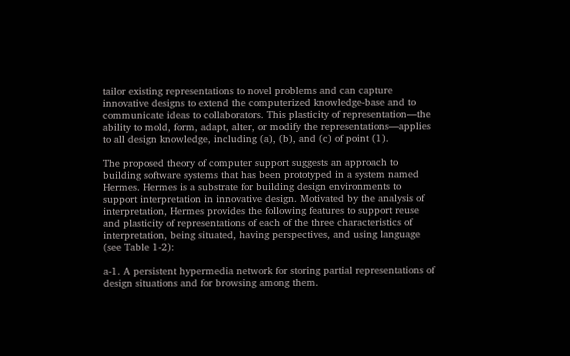tailor existing representations to novel problems and can capture innovative designs to extend the computerized knowledge-base and to communicate ideas to collaborators. This plasticity of representation—the ability to mold, form, adapt, alter, or modify the representations—applies to all design knowledge, including (a), (b), and (c) of point (1).

The proposed theory of computer support suggests an approach to building software systems that has been prototyped in a system named Hermes. Hermes is a substrate for building design environments to support interpretation in innovative design. Motivated by the analysis of interpretation, Hermes provides the following features to support reuse and plasticity of representations of each of the three characteristics of interpretation, being situated, having perspectives, and using language (see Table 1-2):

a-1. A persistent hypermedia network for storing partial representations of design situations and for browsing among them.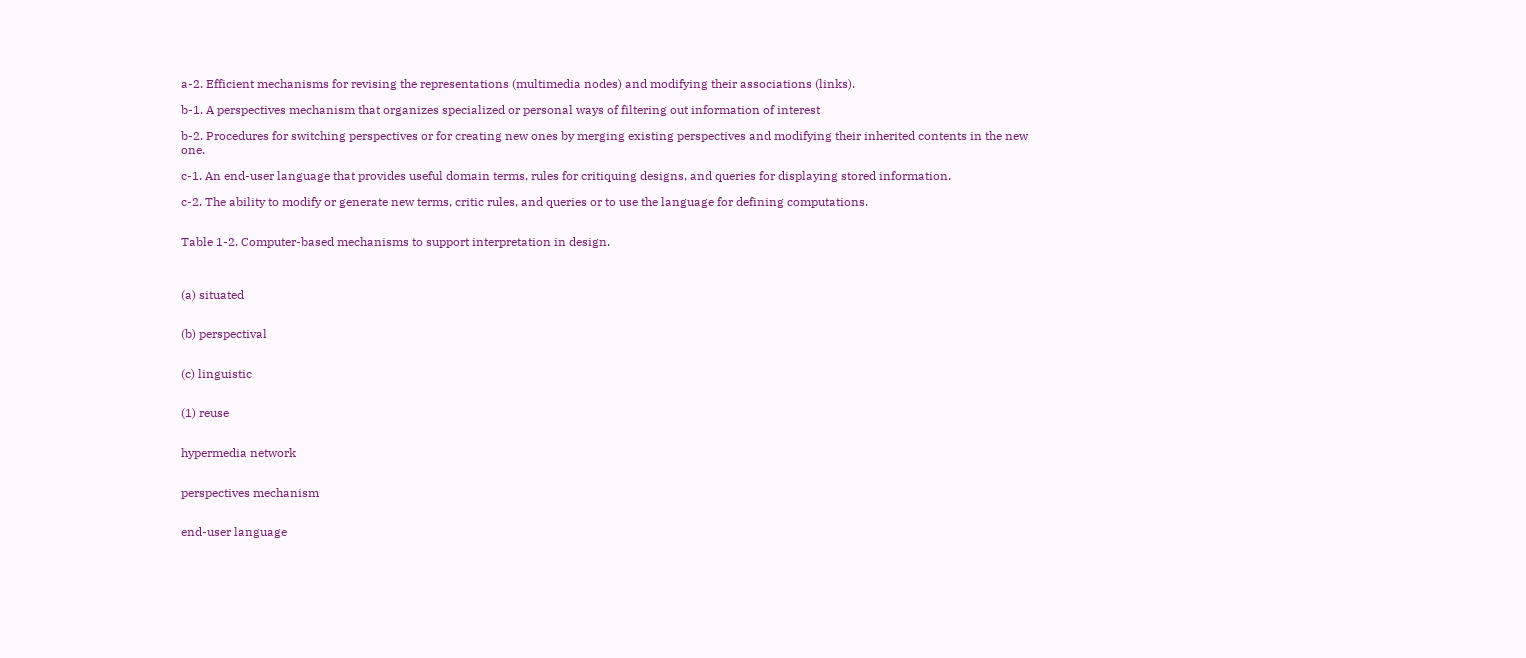a-2. Efficient mechanisms for revising the representations (multimedia nodes) and modifying their associations (links).

b-1. A perspectives mechanism that organizes specialized or personal ways of filtering out information of interest

b-2. Procedures for switching perspectives or for creating new ones by merging existing perspectives and modifying their inherited contents in the new one.

c-1. An end-user language that provides useful domain terms, rules for critiquing designs, and queries for displaying stored information.

c-2. The ability to modify or generate new terms, critic rules, and queries or to use the language for defining computations.


Table 1-2. Computer-based mechanisms to support interpretation in design.



(a) situated


(b) perspectival


(c) linguistic


(1) reuse


hypermedia network


perspectives mechanism


end-user language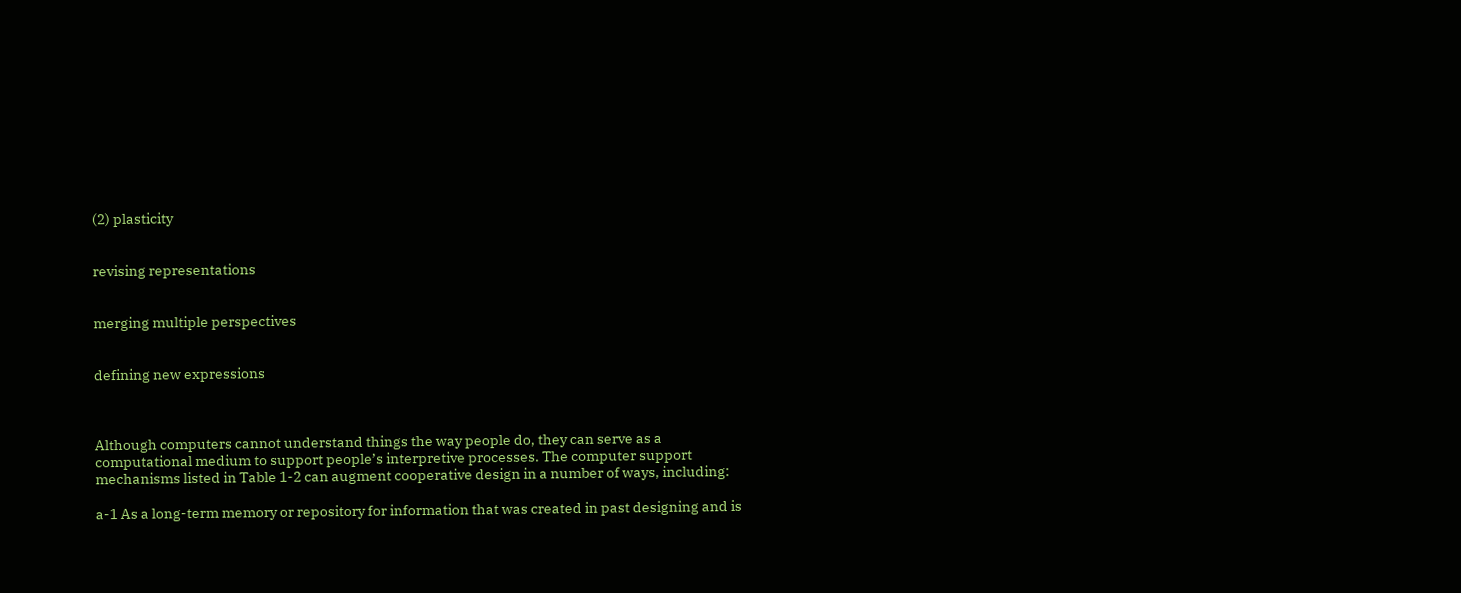(2) plasticity


revising representations


merging multiple perspectives


defining new expressions



Although computers cannot understand things the way people do, they can serve as a computational medium to support people’s interpretive processes. The computer support mechanisms listed in Table 1-2 can augment cooperative design in a number of ways, including:

a-1 As a long-term memory or repository for information that was created in past designing and is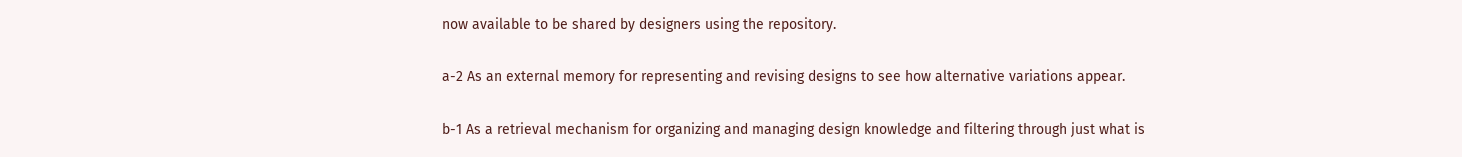now available to be shared by designers using the repository.

a-2 As an external memory for representing and revising designs to see how alternative variations appear.

b-1 As a retrieval mechanism for organizing and managing design knowledge and filtering through just what is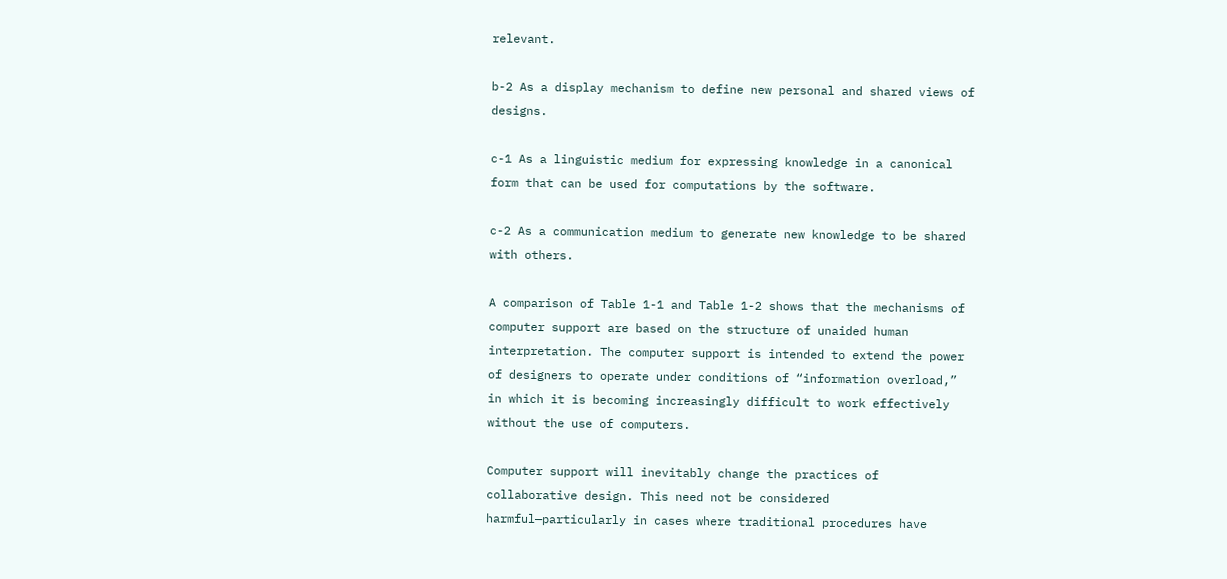relevant.

b-2 As a display mechanism to define new personal and shared views of designs.

c-1 As a linguistic medium for expressing knowledge in a canonical form that can be used for computations by the software.

c-2 As a communication medium to generate new knowledge to be shared with others.

A comparison of Table 1-1 and Table 1-2 shows that the mechanisms of computer support are based on the structure of unaided human interpretation. The computer support is intended to extend the power of designers to operate under conditions of “information overload,” in which it is becoming increasingly difficult to work effectively without the use of computers.

Computer support will inevitably change the practices of collaborative design. This need not be considered harmful—particularly in cases where traditional procedures have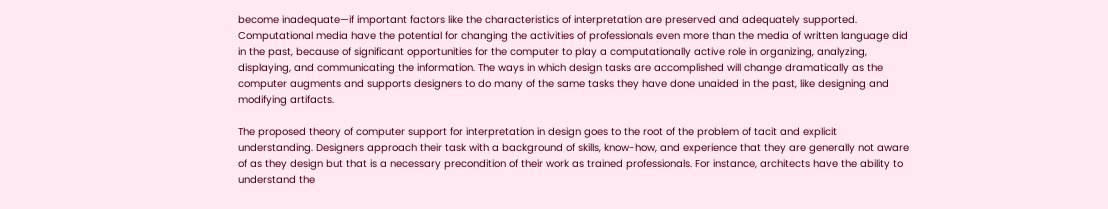become inadequate—if important factors like the characteristics of interpretation are preserved and adequately supported. Computational media have the potential for changing the activities of professionals even more than the media of written language did in the past, because of significant opportunities for the computer to play a computationally active role in organizing, analyzing, displaying, and communicating the information. The ways in which design tasks are accomplished will change dramatically as the computer augments and supports designers to do many of the same tasks they have done unaided in the past, like designing and modifying artifacts.

The proposed theory of computer support for interpretation in design goes to the root of the problem of tacit and explicit understanding. Designers approach their task with a background of skills, know-how, and experience that they are generally not aware of as they design but that is a necessary precondition of their work as trained professionals. For instance, architects have the ability to understand the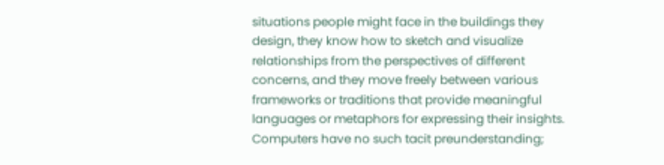situations people might face in the buildings they design, they know how to sketch and visualize relationships from the perspectives of different concerns, and they move freely between various frameworks or traditions that provide meaningful languages or metaphors for expressing their insights. Computers have no such tacit preunderstanding;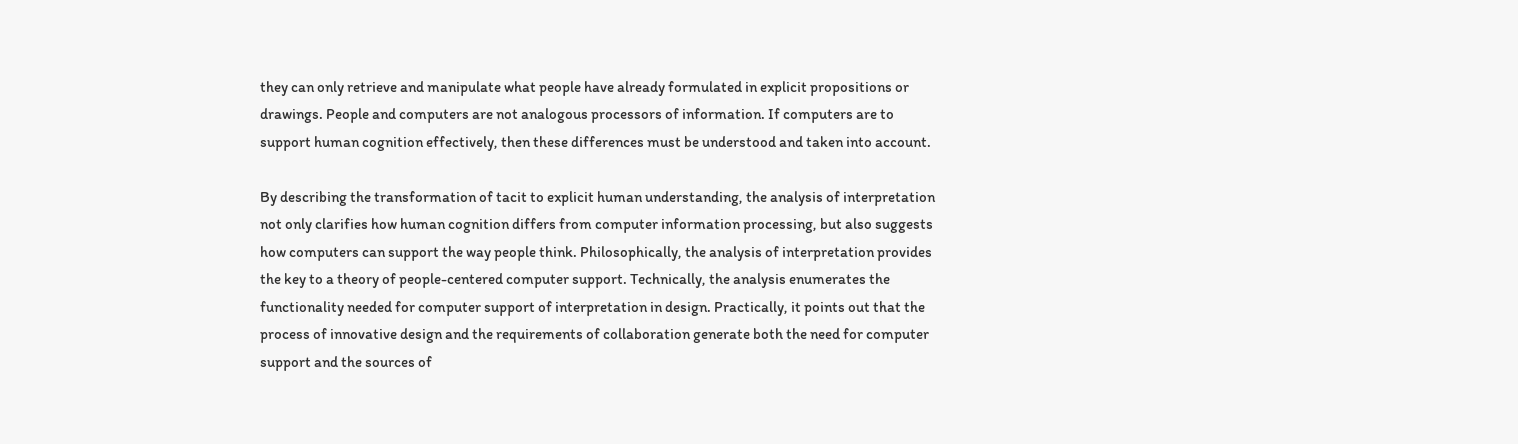they can only retrieve and manipulate what people have already formulated in explicit propositions or drawings. People and computers are not analogous processors of information. If computers are to support human cognition effectively, then these differences must be understood and taken into account.

By describing the transformation of tacit to explicit human understanding, the analysis of interpretation not only clarifies how human cognition differs from computer information processing, but also suggests how computers can support the way people think. Philosophically, the analysis of interpretation provides the key to a theory of people-centered computer support. Technically, the analysis enumerates the functionality needed for computer support of interpretation in design. Practically, it points out that the process of innovative design and the requirements of collaboration generate both the need for computer support and the sources of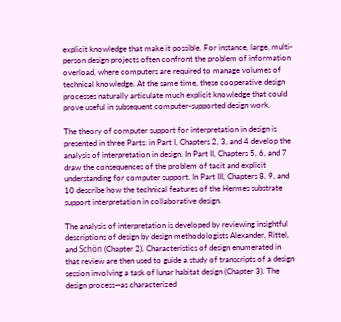explicit knowledge that make it possible. For instance, large, multi-person design projects often confront the problem of information overload, where computers are required to manage volumes of technical knowledge. At the same time, these cooperative design processes naturally articulate much explicit knowledge that could prove useful in subsequent computer-supported design work.

The theory of computer support for interpretation in design is presented in three Parts: in Part I, Chapters 2, 3, and 4 develop the analysis of interpretation in design. In Part II, Chapters 5, 6, and 7 draw the consequences of the problem of tacit and explicit understanding for computer support. In Part III, Chapters 8, 9, and 10 describe how the technical features of the Hermes substrate support interpretation in collaborative design.

The analysis of interpretation is developed by reviewing insightful descriptions of design by design methodologists Alexander, Rittel, and Schön (Chapter 2). Characteristics of design enumerated in that review are then used to guide a study of transcripts of a design session involving a task of lunar habitat design (Chapter 3). The design process—as characterized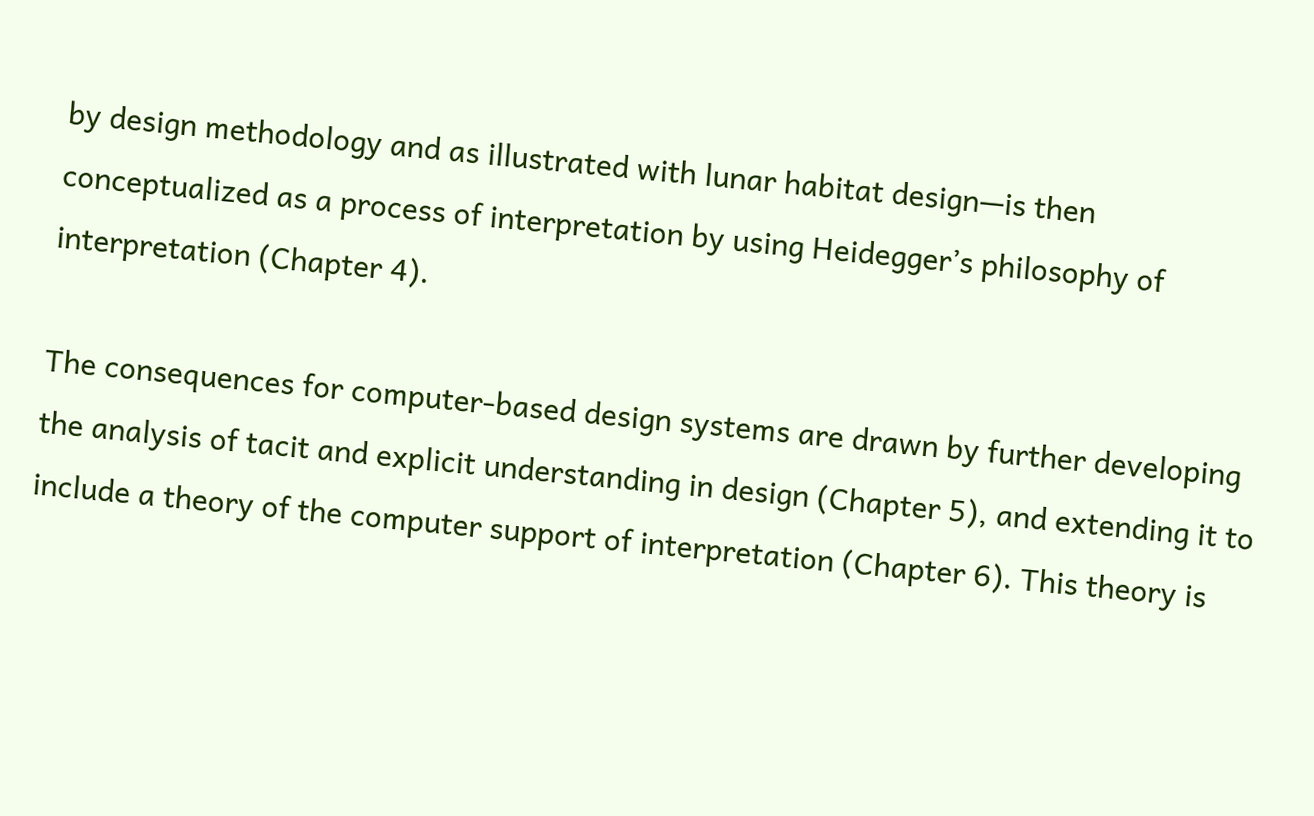by design methodology and as illustrated with lunar habitat design—is then conceptualized as a process of interpretation by using Heidegger’s philosophy of interpretation (Chapter 4).

The consequences for computer-based design systems are drawn by further developing the analysis of tacit and explicit understanding in design (Chapter 5), and extending it to include a theory of the computer support of interpretation (Chapter 6). This theory is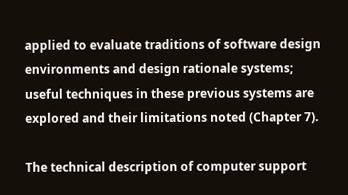applied to evaluate traditions of software design environments and design rationale systems; useful techniques in these previous systems are explored and their limitations noted (Chapter 7).

The technical description of computer support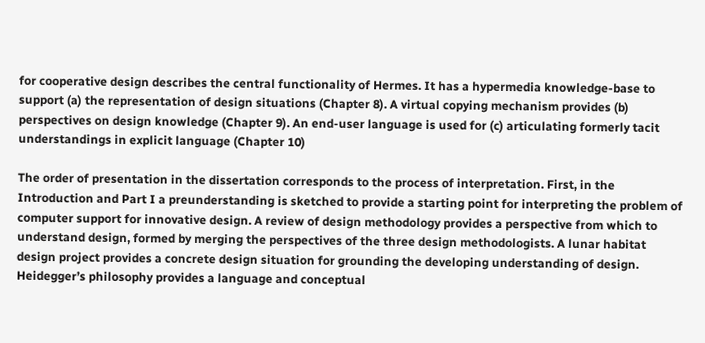for cooperative design describes the central functionality of Hermes. It has a hypermedia knowledge-base to support (a) the representation of design situations (Chapter 8). A virtual copying mechanism provides (b) perspectives on design knowledge (Chapter 9). An end-user language is used for (c) articulating formerly tacit understandings in explicit language (Chapter 10)

The order of presentation in the dissertation corresponds to the process of interpretation. First, in the Introduction and Part I a preunderstanding is sketched to provide a starting point for interpreting the problem of computer support for innovative design. A review of design methodology provides a perspective from which to understand design, formed by merging the perspectives of the three design methodologists. A lunar habitat design project provides a concrete design situation for grounding the developing understanding of design. Heidegger’s philosophy provides a language and conceptual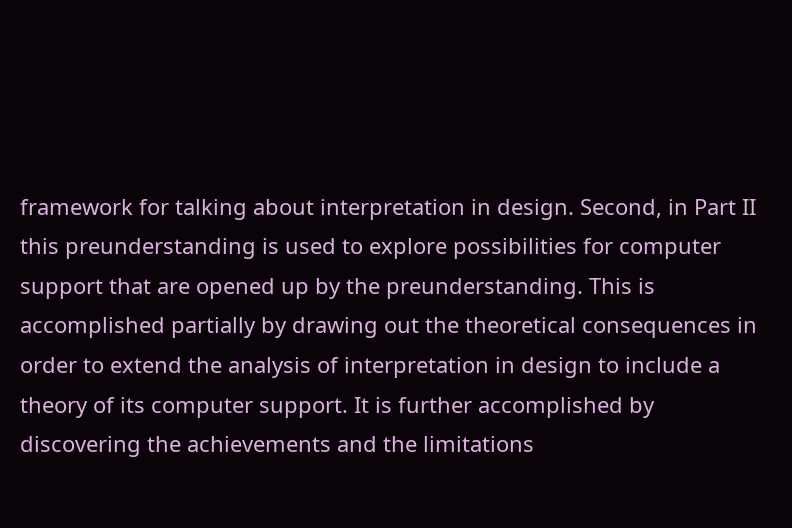framework for talking about interpretation in design. Second, in Part II this preunderstanding is used to explore possibilities for computer support that are opened up by the preunderstanding. This is accomplished partially by drawing out the theoretical consequences in order to extend the analysis of interpretation in design to include a theory of its computer support. It is further accomplished by discovering the achievements and the limitations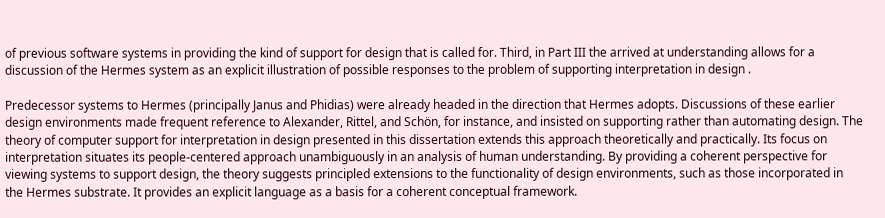of previous software systems in providing the kind of support for design that is called for. Third, in Part III the arrived at understanding allows for a discussion of the Hermes system as an explicit illustration of possible responses to the problem of supporting interpretation in design .

Predecessor systems to Hermes (principally Janus and Phidias) were already headed in the direction that Hermes adopts. Discussions of these earlier design environments made frequent reference to Alexander, Rittel, and Schön, for instance, and insisted on supporting rather than automating design. The theory of computer support for interpretation in design presented in this dissertation extends this approach theoretically and practically. Its focus on interpretation situates its people-centered approach unambiguously in an analysis of human understanding. By providing a coherent perspective for viewing systems to support design, the theory suggests principled extensions to the functionality of design environments, such as those incorporated in the Hermes substrate. It provides an explicit language as a basis for a coherent conceptual framework.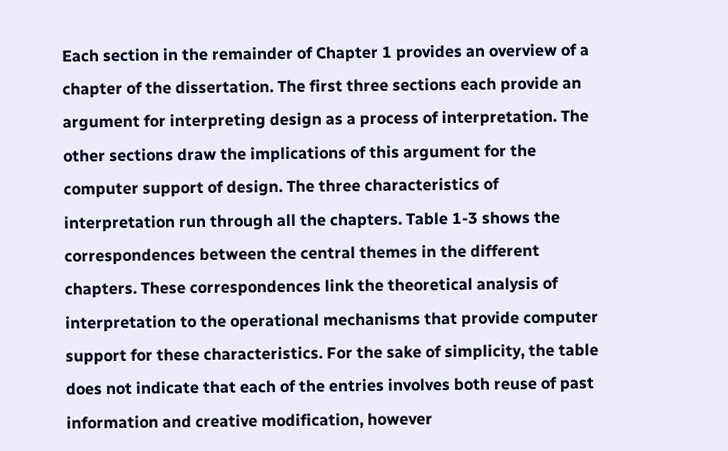Each section in the remainder of Chapter 1 provides an overview of a chapter of the dissertation. The first three sections each provide an argument for interpreting design as a process of interpretation. The other sections draw the implications of this argument for the computer support of design. The three characteristics of interpretation run through all the chapters. Table 1-3 shows the correspondences between the central themes in the different chapters. These correspondences link the theoretical analysis of interpretation to the operational mechanisms that provide computer support for these characteristics. For the sake of simplicity, the table does not indicate that each of the entries involves both reuse of past information and creative modification, however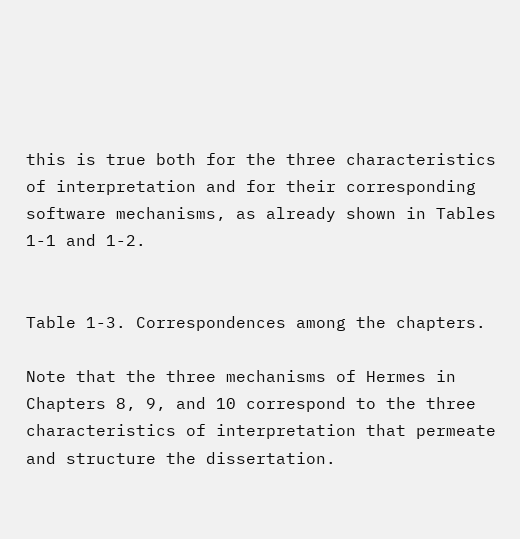this is true both for the three characteristics of interpretation and for their corresponding software mechanisms, as already shown in Tables 1-1 and 1-2.


Table 1-3. Correspondences among the chapters.

Note that the three mechanisms of Hermes in Chapters 8, 9, and 10 correspond to the three characteristics of interpretation that permeate and structure the dissertation.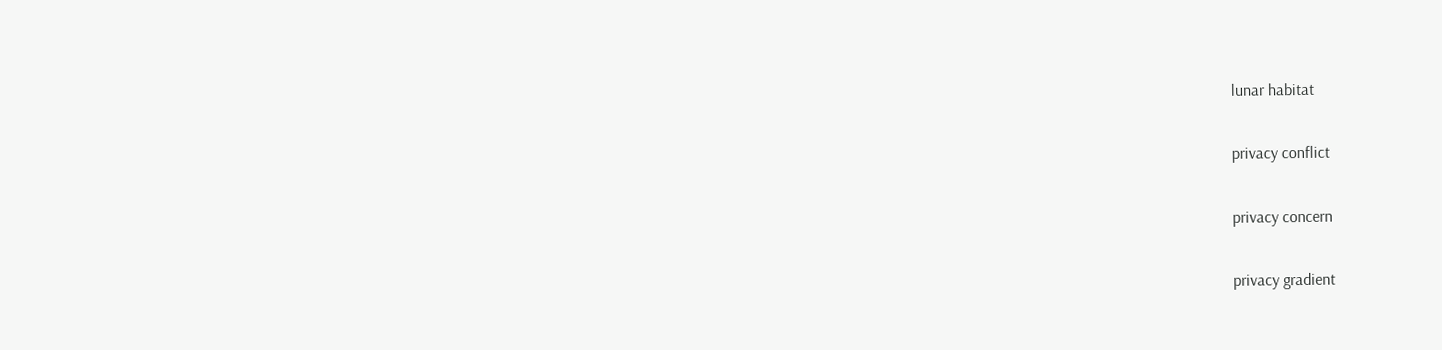lunar habitat


privacy conflict


privacy concern


privacy gradient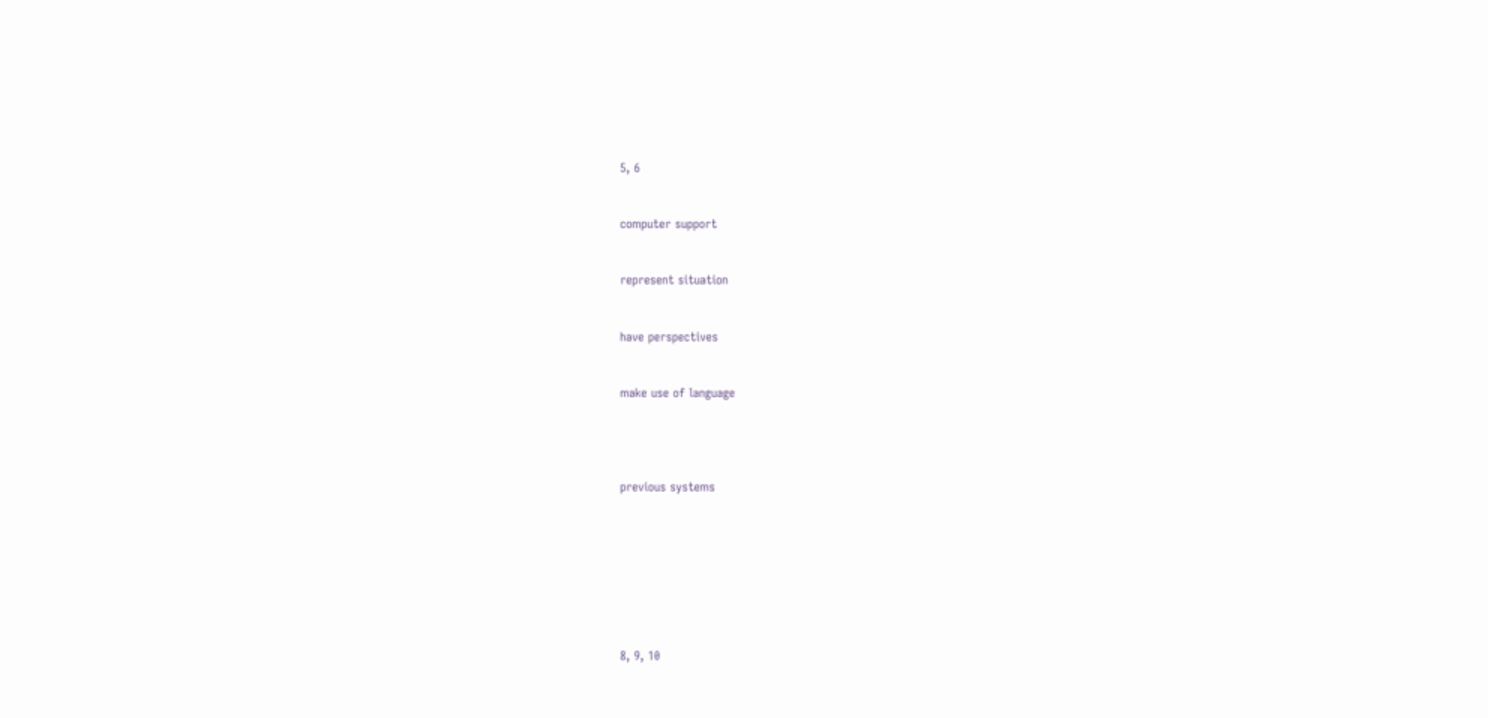5, 6


computer support


represent situation


have perspectives


make use of language




previous systems








8, 9, 10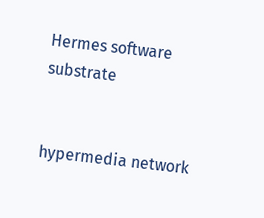Hermes software substrate


hypermedia network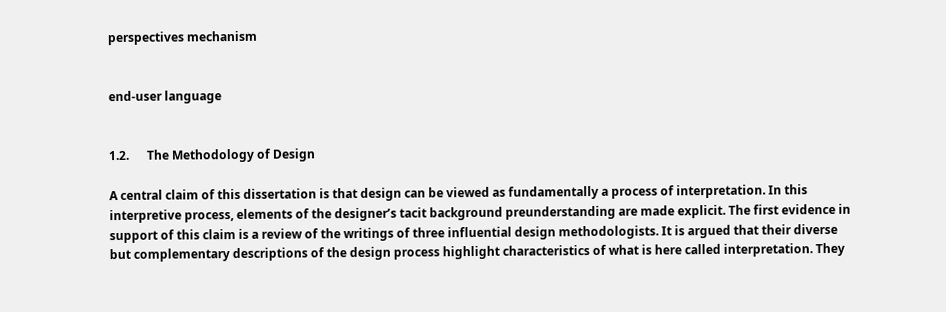perspectives mechanism


end-user language


1.2.      The Methodology of Design

A central claim of this dissertation is that design can be viewed as fundamentally a process of interpretation. In this interpretive process, elements of the designer’s tacit background preunderstanding are made explicit. The first evidence in support of this claim is a review of the writings of three influential design methodologists. It is argued that their diverse but complementary descriptions of the design process highlight characteristics of what is here called interpretation. They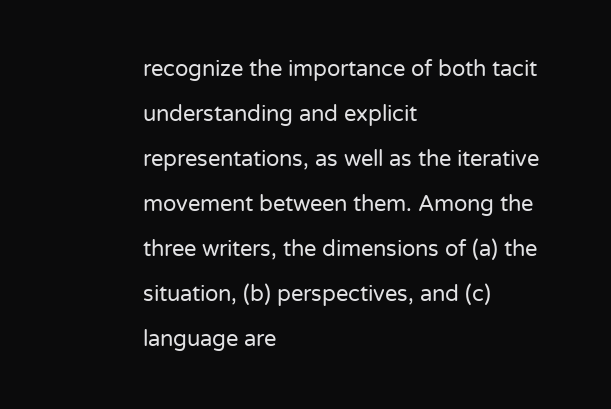recognize the importance of both tacit understanding and explicit representations, as well as the iterative movement between them. Among the three writers, the dimensions of (a) the situation, (b) perspectives, and (c) language are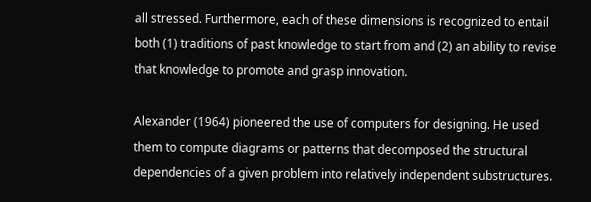all stressed. Furthermore, each of these dimensions is recognized to entail both (1) traditions of past knowledge to start from and (2) an ability to revise that knowledge to promote and grasp innovation.

Alexander (1964) pioneered the use of computers for designing. He used them to compute diagrams or patterns that decomposed the structural dependencies of a given problem into relatively independent substructures.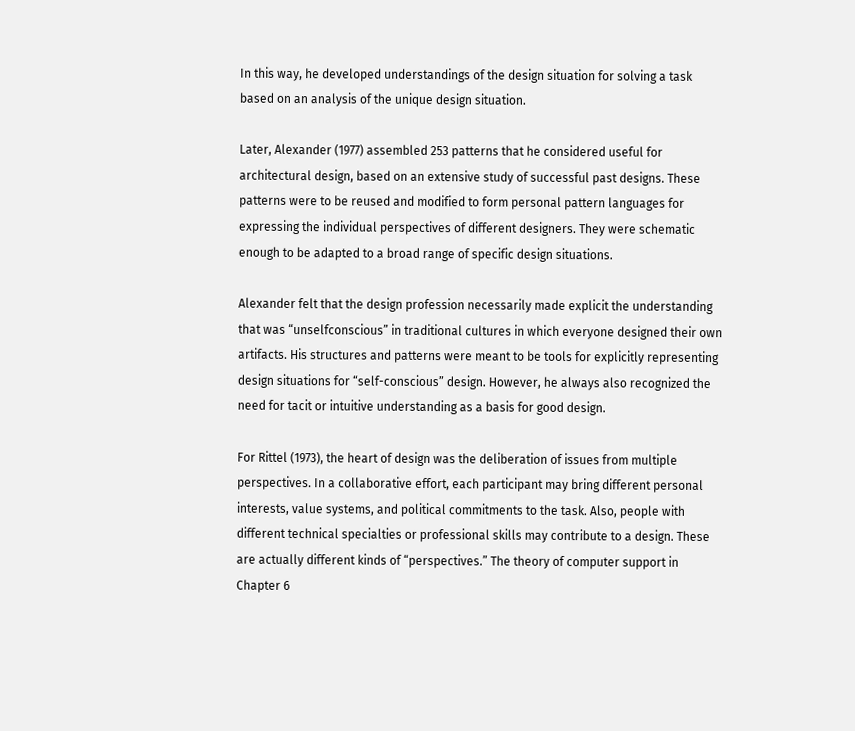In this way, he developed understandings of the design situation for solving a task based on an analysis of the unique design situation.

Later, Alexander (1977) assembled 253 patterns that he considered useful for architectural design, based on an extensive study of successful past designs. These patterns were to be reused and modified to form personal pattern languages for expressing the individual perspectives of different designers. They were schematic enough to be adapted to a broad range of specific design situations.

Alexander felt that the design profession necessarily made explicit the understanding that was “unselfconscious” in traditional cultures in which everyone designed their own artifacts. His structures and patterns were meant to be tools for explicitly representing design situations for “self-conscious” design. However, he always also recognized the need for tacit or intuitive understanding as a basis for good design.

For Rittel (1973), the heart of design was the deliberation of issues from multiple perspectives. In a collaborative effort, each participant may bring different personal interests, value systems, and political commitments to the task. Also, people with different technical specialties or professional skills may contribute to a design. These are actually different kinds of “perspectives.” The theory of computer support in Chapter 6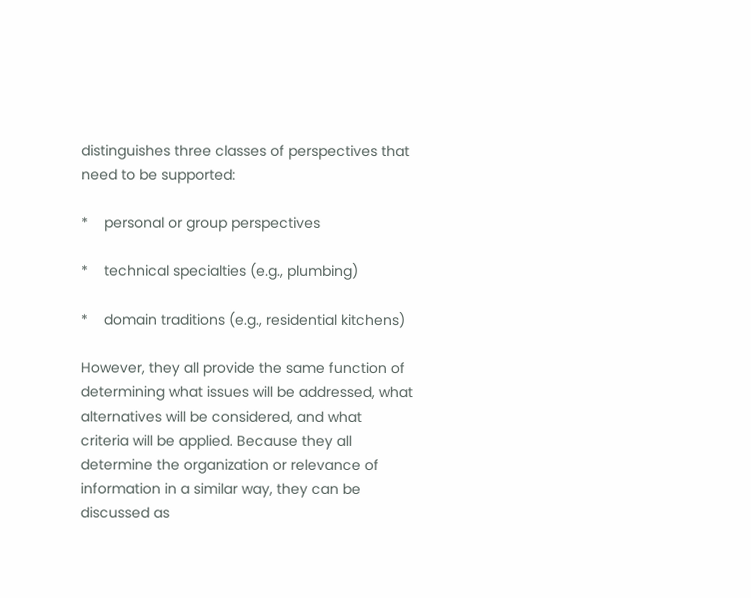distinguishes three classes of perspectives that need to be supported:

*    personal or group perspectives

*    technical specialties (e.g., plumbing)

*    domain traditions (e.g., residential kitchens)

However, they all provide the same function of determining what issues will be addressed, what alternatives will be considered, and what criteria will be applied. Because they all determine the organization or relevance of information in a similar way, they can be discussed as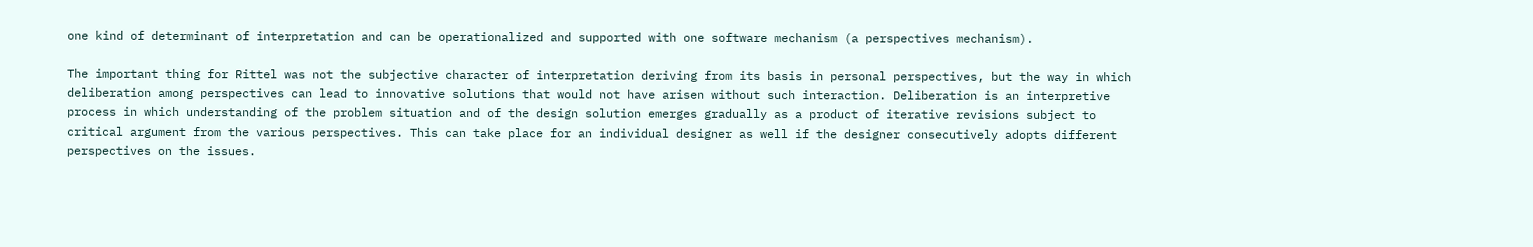one kind of determinant of interpretation and can be operationalized and supported with one software mechanism (a perspectives mechanism).

The important thing for Rittel was not the subjective character of interpretation deriving from its basis in personal perspectives, but the way in which deliberation among perspectives can lead to innovative solutions that would not have arisen without such interaction. Deliberation is an interpretive process in which understanding of the problem situation and of the design solution emerges gradually as a product of iterative revisions subject to critical argument from the various perspectives. This can take place for an individual designer as well if the designer consecutively adopts different perspectives on the issues.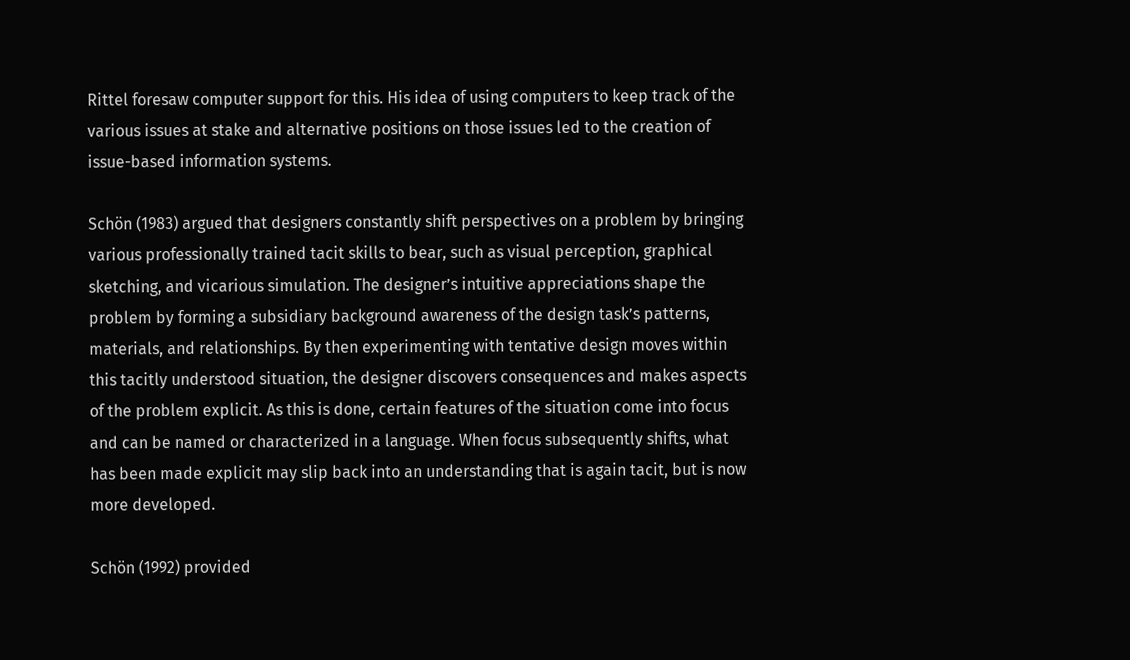Rittel foresaw computer support for this. His idea of using computers to keep track of the various issues at stake and alternative positions on those issues led to the creation of issue-based information systems.

Schön (1983) argued that designers constantly shift perspectives on a problem by bringing various professionally trained tacit skills to bear, such as visual perception, graphical sketching, and vicarious simulation. The designer’s intuitive appreciations shape the problem by forming a subsidiary background awareness of the design task’s patterns, materials, and relationships. By then experimenting with tentative design moves within this tacitly understood situation, the designer discovers consequences and makes aspects of the problem explicit. As this is done, certain features of the situation come into focus and can be named or characterized in a language. When focus subsequently shifts, what has been made explicit may slip back into an understanding that is again tacit, but is now more developed.

Schön (1992) provided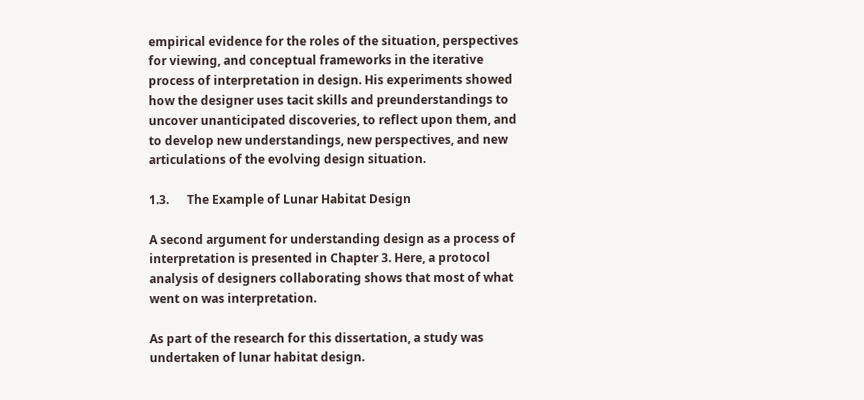empirical evidence for the roles of the situation, perspectives for viewing, and conceptual frameworks in the iterative process of interpretation in design. His experiments showed how the designer uses tacit skills and preunderstandings to uncover unanticipated discoveries, to reflect upon them, and to develop new understandings, new perspectives, and new articulations of the evolving design situation.

1.3.      The Example of Lunar Habitat Design

A second argument for understanding design as a process of interpretation is presented in Chapter 3. Here, a protocol analysis of designers collaborating shows that most of what went on was interpretation.

As part of the research for this dissertation, a study was undertaken of lunar habitat design.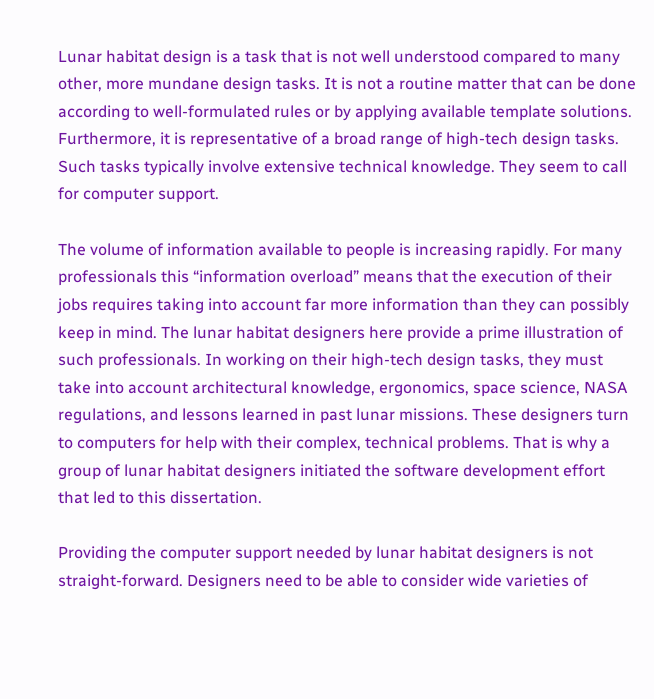Lunar habitat design is a task that is not well understood compared to many other, more mundane design tasks. It is not a routine matter that can be done according to well-formulated rules or by applying available template solutions. Furthermore, it is representative of a broad range of high-tech design tasks. Such tasks typically involve extensive technical knowledge. They seem to call for computer support.

The volume of information available to people is increasing rapidly. For many professionals this “information overload” means that the execution of their jobs requires taking into account far more information than they can possibly keep in mind. The lunar habitat designers here provide a prime illustration of such professionals. In working on their high-tech design tasks, they must take into account architectural knowledge, ergonomics, space science, NASA regulations, and lessons learned in past lunar missions. These designers turn to computers for help with their complex, technical problems. That is why a group of lunar habitat designers initiated the software development effort that led to this dissertation.

Providing the computer support needed by lunar habitat designers is not straight-forward. Designers need to be able to consider wide varieties of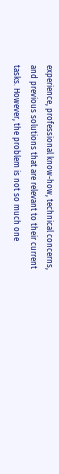experience, professional know-how, technical concerns, and previous solutions that are relevant to their current tasks. However, the problem is not so much one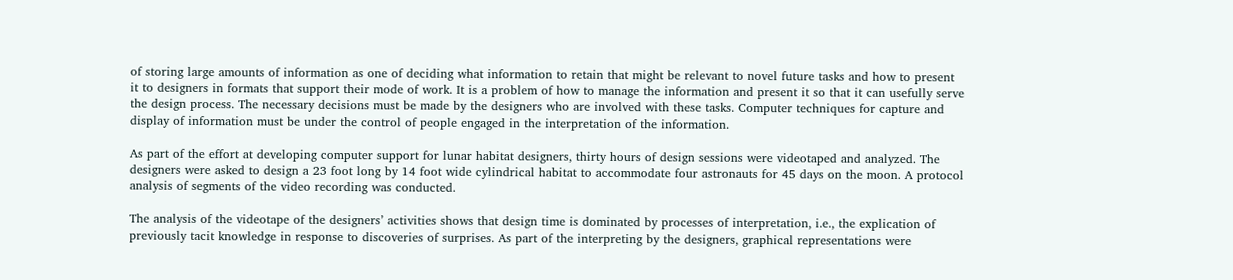of storing large amounts of information as one of deciding what information to retain that might be relevant to novel future tasks and how to present it to designers in formats that support their mode of work. It is a problem of how to manage the information and present it so that it can usefully serve the design process. The necessary decisions must be made by the designers who are involved with these tasks. Computer techniques for capture and display of information must be under the control of people engaged in the interpretation of the information.

As part of the effort at developing computer support for lunar habitat designers, thirty hours of design sessions were videotaped and analyzed. The designers were asked to design a 23 foot long by 14 foot wide cylindrical habitat to accommodate four astronauts for 45 days on the moon. A protocol analysis of segments of the video recording was conducted.

The analysis of the videotape of the designers’ activities shows that design time is dominated by processes of interpretation, i.e., the explication of previously tacit knowledge in response to discoveries of surprises. As part of the interpreting by the designers, graphical representations were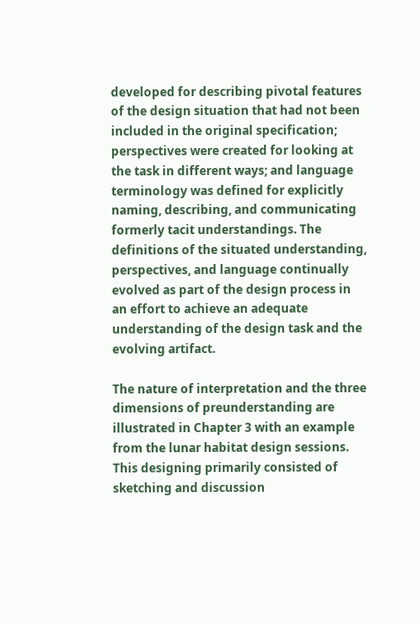developed for describing pivotal features of the design situation that had not been included in the original specification; perspectives were created for looking at the task in different ways; and language terminology was defined for explicitly naming, describing, and communicating formerly tacit understandings. The definitions of the situated understanding, perspectives, and language continually evolved as part of the design process in an effort to achieve an adequate understanding of the design task and the evolving artifact.

The nature of interpretation and the three dimensions of preunderstanding are illustrated in Chapter 3 with an example from the lunar habitat design sessions. This designing primarily consisted of sketching and discussion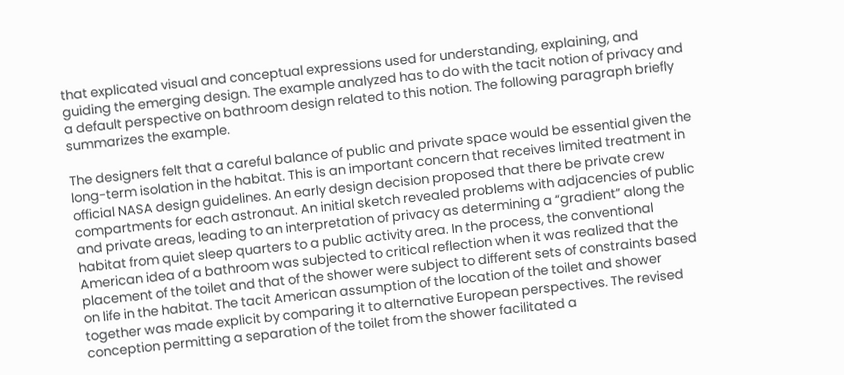that explicated visual and conceptual expressions used for understanding, explaining, and guiding the emerging design. The example analyzed has to do with the tacit notion of privacy and a default perspective on bathroom design related to this notion. The following paragraph briefly summarizes the example.

The designers felt that a careful balance of public and private space would be essential given the long-term isolation in the habitat. This is an important concern that receives limited treatment in official NASA design guidelines. An early design decision proposed that there be private crew compartments for each astronaut. An initial sketch revealed problems with adjacencies of public and private areas, leading to an interpretation of privacy as determining a “gradient” along the habitat from quiet sleep quarters to a public activity area. In the process, the conventional American idea of a bathroom was subjected to critical reflection when it was realized that the placement of the toilet and that of the shower were subject to different sets of constraints based on life in the habitat. The tacit American assumption of the location of the toilet and shower together was made explicit by comparing it to alternative European perspectives. The revised conception permitting a separation of the toilet from the shower facilitated a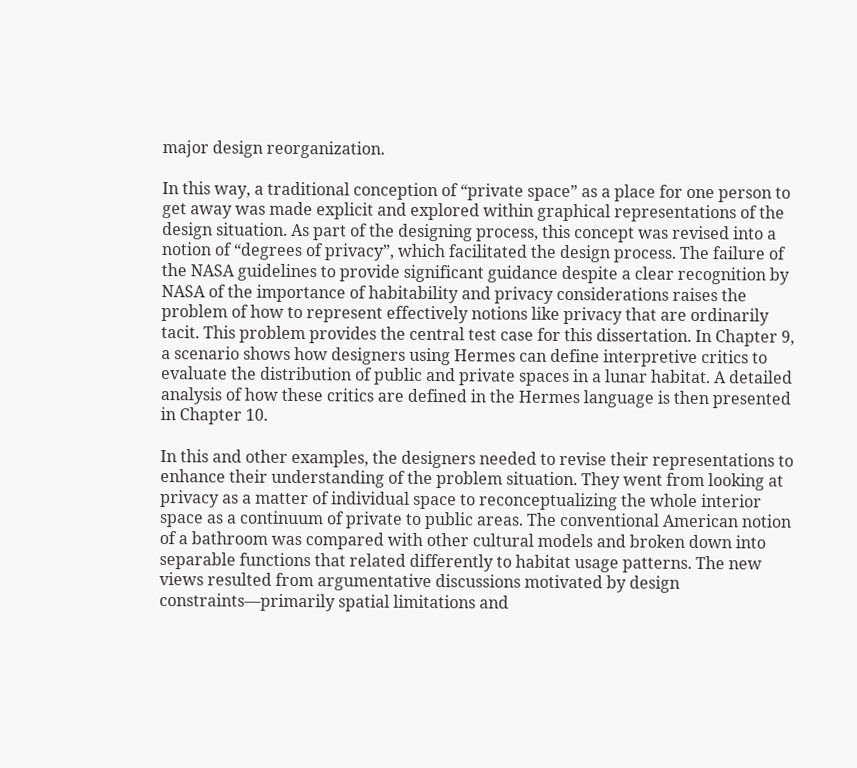major design reorganization.

In this way, a traditional conception of “private space” as a place for one person to get away was made explicit and explored within graphical representations of the design situation. As part of the designing process, this concept was revised into a notion of “degrees of privacy”, which facilitated the design process. The failure of the NASA guidelines to provide significant guidance despite a clear recognition by NASA of the importance of habitability and privacy considerations raises the problem of how to represent effectively notions like privacy that are ordinarily tacit. This problem provides the central test case for this dissertation. In Chapter 9, a scenario shows how designers using Hermes can define interpretive critics to evaluate the distribution of public and private spaces in a lunar habitat. A detailed analysis of how these critics are defined in the Hermes language is then presented in Chapter 10.

In this and other examples, the designers needed to revise their representations to enhance their understanding of the problem situation. They went from looking at privacy as a matter of individual space to reconceptualizing the whole interior space as a continuum of private to public areas. The conventional American notion of a bathroom was compared with other cultural models and broken down into separable functions that related differently to habitat usage patterns. The new views resulted from argumentative discussions motivated by design constraints—primarily spatial limitations and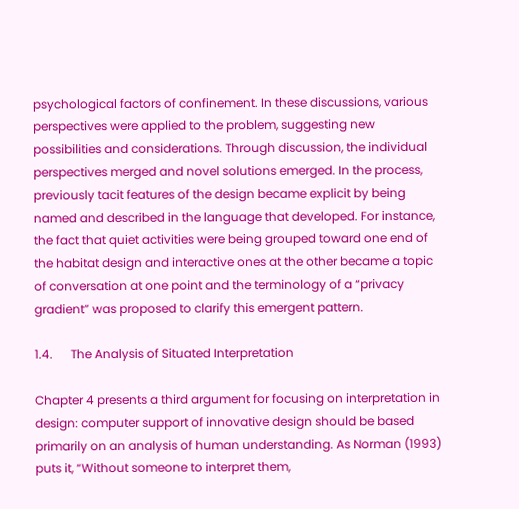psychological factors of confinement. In these discussions, various perspectives were applied to the problem, suggesting new possibilities and considerations. Through discussion, the individual perspectives merged and novel solutions emerged. In the process, previously tacit features of the design became explicit by being named and described in the language that developed. For instance, the fact that quiet activities were being grouped toward one end of the habitat design and interactive ones at the other became a topic of conversation at one point and the terminology of a “privacy gradient” was proposed to clarify this emergent pattern.

1.4.      The Analysis of Situated Interpretation

Chapter 4 presents a third argument for focusing on interpretation in design: computer support of innovative design should be based primarily on an analysis of human understanding. As Norman (1993) puts it, “Without someone to interpret them,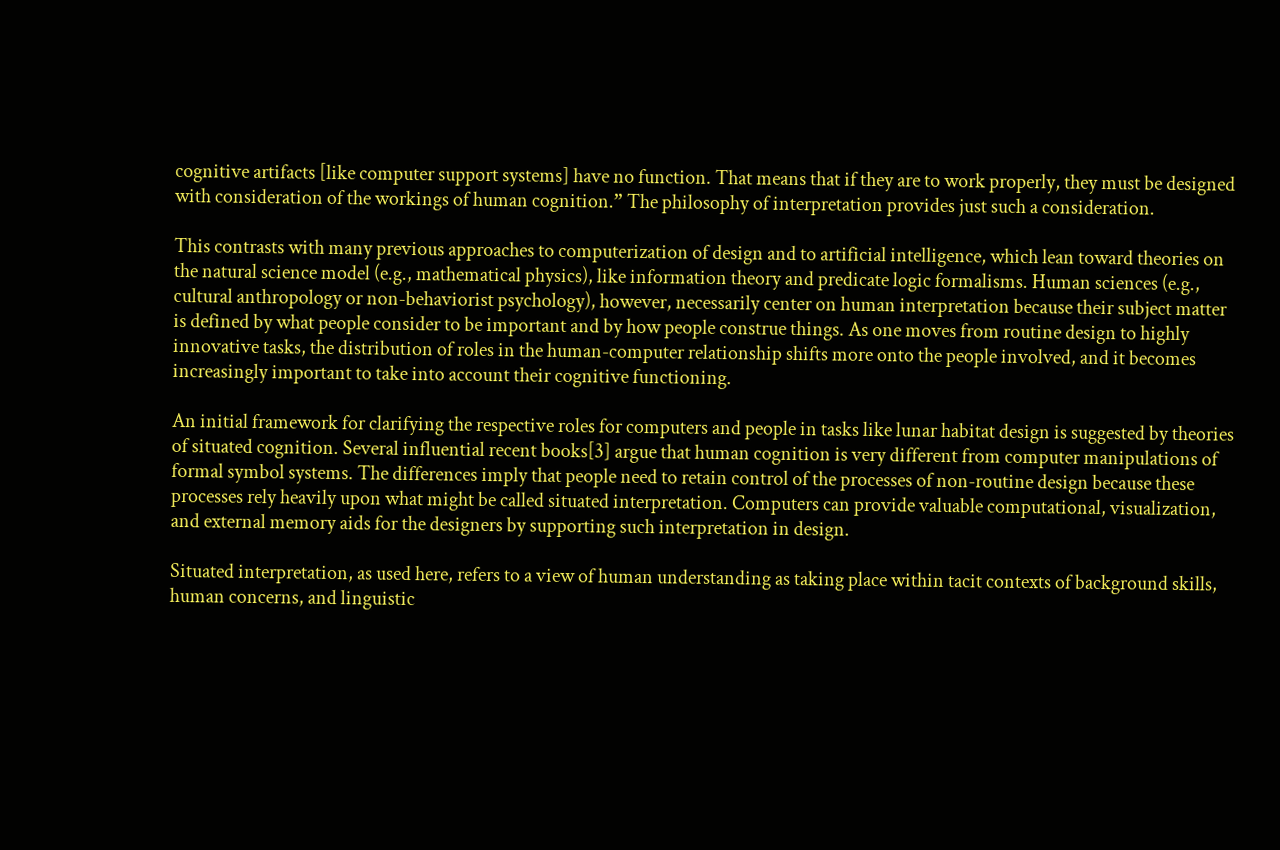cognitive artifacts [like computer support systems] have no function. That means that if they are to work properly, they must be designed with consideration of the workings of human cognition.” The philosophy of interpretation provides just such a consideration.

This contrasts with many previous approaches to computerization of design and to artificial intelligence, which lean toward theories on the natural science model (e.g., mathematical physics), like information theory and predicate logic formalisms. Human sciences (e.g., cultural anthropology or non-behaviorist psychology), however, necessarily center on human interpretation because their subject matter is defined by what people consider to be important and by how people construe things. As one moves from routine design to highly innovative tasks, the distribution of roles in the human-computer relationship shifts more onto the people involved, and it becomes increasingly important to take into account their cognitive functioning.

An initial framework for clarifying the respective roles for computers and people in tasks like lunar habitat design is suggested by theories of situated cognition. Several influential recent books[3] argue that human cognition is very different from computer manipulations of formal symbol systems. The differences imply that people need to retain control of the processes of non-routine design because these processes rely heavily upon what might be called situated interpretation. Computers can provide valuable computational, visualization, and external memory aids for the designers by supporting such interpretation in design.

Situated interpretation, as used here, refers to a view of human understanding as taking place within tacit contexts of background skills, human concerns, and linguistic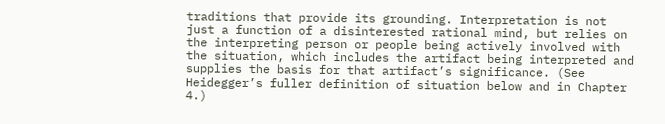traditions that provide its grounding. Interpretation is not just a function of a disinterested rational mind, but relies on the interpreting person or people being actively involved with the situation, which includes the artifact being interpreted and supplies the basis for that artifact’s significance. (See Heidegger’s fuller definition of situation below and in Chapter 4.)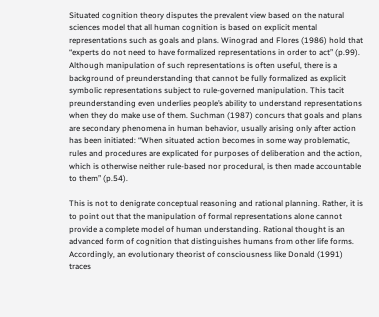Situated cognition theory disputes the prevalent view based on the natural sciences model that all human cognition is based on explicit mental representations such as goals and plans. Winograd and Flores (1986) hold that “experts do not need to have formalized representations in order to act” (p.99). Although manipulation of such representations is often useful, there is a background of preunderstanding that cannot be fully formalized as explicit symbolic representations subject to rule-governed manipulation. This tacit preunderstanding even underlies people’s ability to understand representations when they do make use of them. Suchman (1987) concurs that goals and plans are secondary phenomena in human behavior, usually arising only after action has been initiated: “When situated action becomes in some way problematic, rules and procedures are explicated for purposes of deliberation and the action, which is otherwise neither rule-based nor procedural, is then made accountable to them” (p.54).

This is not to denigrate conceptual reasoning and rational planning. Rather, it is to point out that the manipulation of formal representations alone cannot provide a complete model of human understanding. Rational thought is an advanced form of cognition that distinguishes humans from other life forms. Accordingly, an evolutionary theorist of consciousness like Donald (1991) traces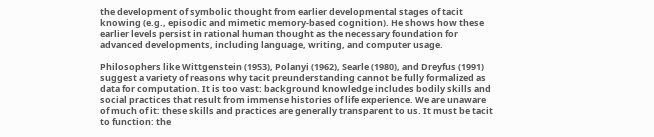the development of symbolic thought from earlier developmental stages of tacit knowing (e.g., episodic and mimetic memory-based cognition). He shows how these earlier levels persist in rational human thought as the necessary foundation for advanced developments, including language, writing, and computer usage.

Philosophers like Wittgenstein (1953), Polanyi (1962), Searle (1980), and Dreyfus (1991) suggest a variety of reasons why tacit preunderstanding cannot be fully formalized as data for computation. It is too vast: background knowledge includes bodily skills and social practices that result from immense histories of life experience. We are unaware of much of it: these skills and practices are generally transparent to us. It must be tacit to function: the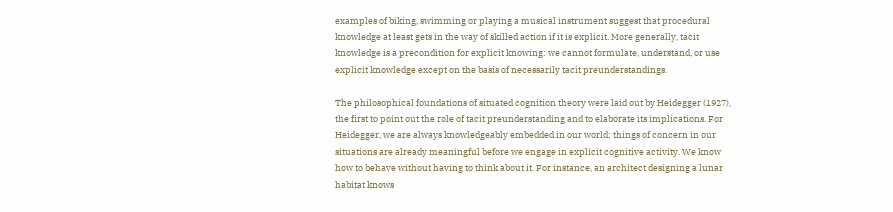examples of biking, swimming or playing a musical instrument suggest that procedural knowledge at least gets in the way of skilled action if it is explicit. More generally, tacit knowledge is a precondition for explicit knowing: we cannot formulate, understand, or use explicit knowledge except on the basis of necessarily tacit preunderstandings.

The philosophical foundations of situated cognition theory were laid out by Heidegger (1927), the first to point out the role of tacit preunderstanding and to elaborate its implications. For Heidegger, we are always knowledgeably embedded in our world; things of concern in our situations are already meaningful before we engage in explicit cognitive activity. We know how to behave without having to think about it. For instance, an architect designing a lunar habitat knows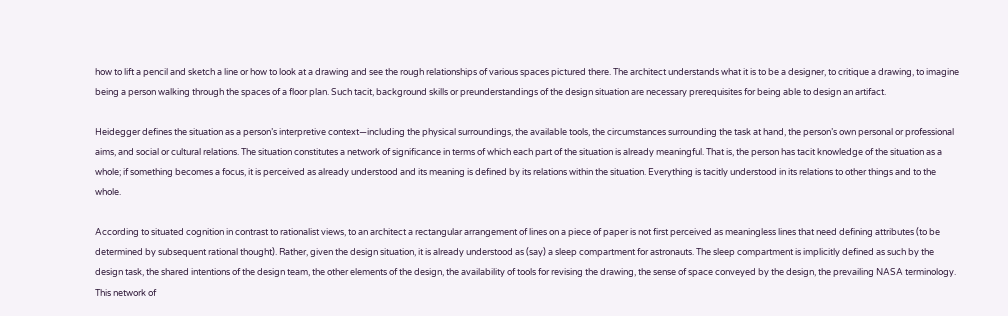how to lift a pencil and sketch a line or how to look at a drawing and see the rough relationships of various spaces pictured there. The architect understands what it is to be a designer, to critique a drawing, to imagine being a person walking through the spaces of a floor plan. Such tacit, background skills or preunderstandings of the design situation are necessary prerequisites for being able to design an artifact.

Heidegger defines the situation as a person’s interpretive context—including the physical surroundings, the available tools, the circumstances surrounding the task at hand, the person’s own personal or professional aims, and social or cultural relations. The situation constitutes a network of significance in terms of which each part of the situation is already meaningful. That is, the person has tacit knowledge of the situation as a whole; if something becomes a focus, it is perceived as already understood and its meaning is defined by its relations within the situation. Everything is tacitly understood in its relations to other things and to the whole.

According to situated cognition in contrast to rationalist views, to an architect a rectangular arrangement of lines on a piece of paper is not first perceived as meaningless lines that need defining attributes (to be determined by subsequent rational thought). Rather, given the design situation, it is already understood as (say) a sleep compartment for astronauts. The sleep compartment is implicitly defined as such by the design task, the shared intentions of the design team, the other elements of the design, the availability of tools for revising the drawing, the sense of space conveyed by the design, the prevailing NASA terminology. This network of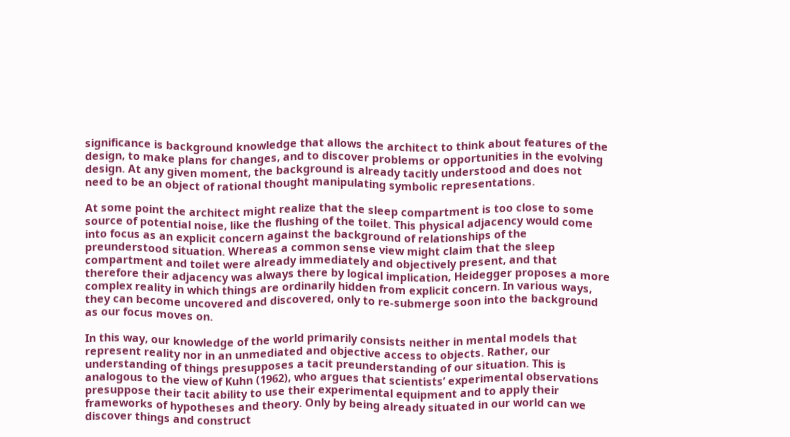significance is background knowledge that allows the architect to think about features of the design, to make plans for changes, and to discover problems or opportunities in the evolving design. At any given moment, the background is already tacitly understood and does not need to be an object of rational thought manipulating symbolic representations.

At some point the architect might realize that the sleep compartment is too close to some source of potential noise, like the flushing of the toilet. This physical adjacency would come into focus as an explicit concern against the background of relationships of the preunderstood situation. Whereas a common sense view might claim that the sleep compartment and toilet were already immediately and objectively present, and that therefore their adjacency was always there by logical implication, Heidegger proposes a more complex reality in which things are ordinarily hidden from explicit concern. In various ways, they can become uncovered and discovered, only to re-submerge soon into the background as our focus moves on.

In this way, our knowledge of the world primarily consists neither in mental models that represent reality nor in an unmediated and objective access to objects. Rather, our understanding of things presupposes a tacit preunderstanding of our situation. This is analogous to the view of Kuhn (1962), who argues that scientists’ experimental observations presuppose their tacit ability to use their experimental equipment and to apply their frameworks of hypotheses and theory. Only by being already situated in our world can we discover things and construct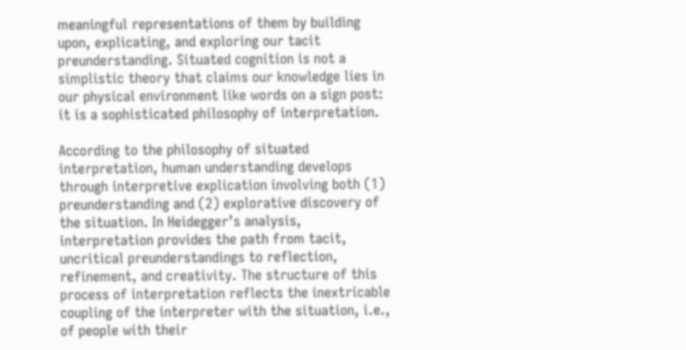meaningful representations of them by building upon, explicating, and exploring our tacit preunderstanding. Situated cognition is not a simplistic theory that claims our knowledge lies in our physical environment like words on a sign post: it is a sophisticated philosophy of interpretation.

According to the philosophy of situated interpretation, human understanding develops through interpretive explication involving both (1) preunderstanding and (2) explorative discovery of the situation. In Heidegger’s analysis, interpretation provides the path from tacit, uncritical preunderstandings to reflection, refinement, and creativity. The structure of this process of interpretation reflects the inextricable coupling of the interpreter with the situation, i.e., of people with their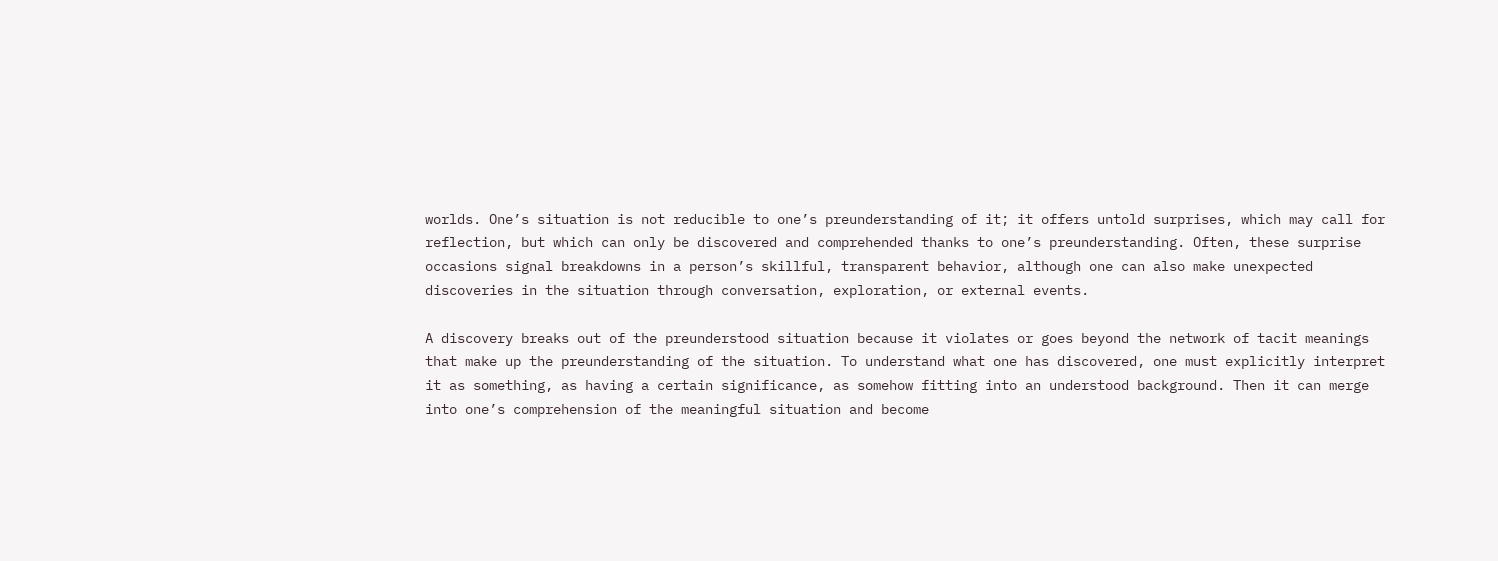worlds. One’s situation is not reducible to one’s preunderstanding of it; it offers untold surprises, which may call for reflection, but which can only be discovered and comprehended thanks to one’s preunderstanding. Often, these surprise occasions signal breakdowns in a person’s skillful, transparent behavior, although one can also make unexpected discoveries in the situation through conversation, exploration, or external events.

A discovery breaks out of the preunderstood situation because it violates or goes beyond the network of tacit meanings that make up the preunderstanding of the situation. To understand what one has discovered, one must explicitly interpret it as something, as having a certain significance, as somehow fitting into an understood background. Then it can merge into one’s comprehension of the meaningful situation and become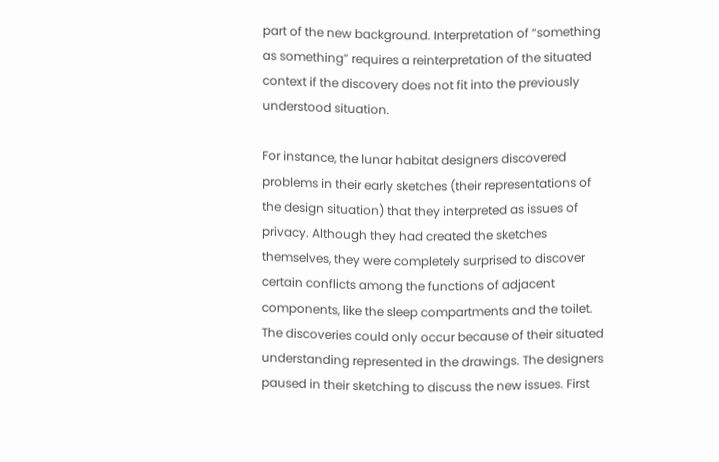part of the new background. Interpretation of “something as something” requires a reinterpretation of the situated context if the discovery does not fit into the previously understood situation.

For instance, the lunar habitat designers discovered problems in their early sketches (their representations of the design situation) that they interpreted as issues of privacy. Although they had created the sketches themselves, they were completely surprised to discover certain conflicts among the functions of adjacent components, like the sleep compartments and the toilet. The discoveries could only occur because of their situated understanding represented in the drawings. The designers paused in their sketching to discuss the new issues. First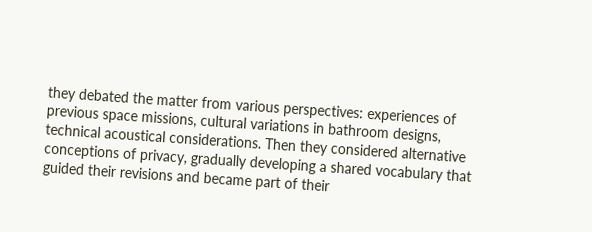they debated the matter from various perspectives: experiences of previous space missions, cultural variations in bathroom designs, technical acoustical considerations. Then they considered alternative conceptions of privacy, gradually developing a shared vocabulary that guided their revisions and became part of their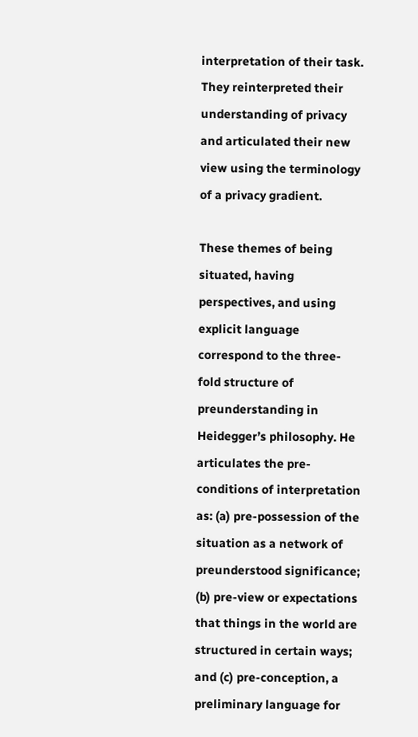interpretation of their task. They reinterpreted their understanding of privacy and articulated their new view using the terminology of a privacy gradient.

These themes of being situated, having perspectives, and using explicit language correspond to the three-fold structure of preunderstanding in Heidegger’s philosophy. He articulates the pre-conditions of interpretation as: (a) pre-possession of the situation as a network of preunderstood significance; (b) pre-view or expectations that things in the world are structured in certain ways; and (c) pre-conception, a preliminary language for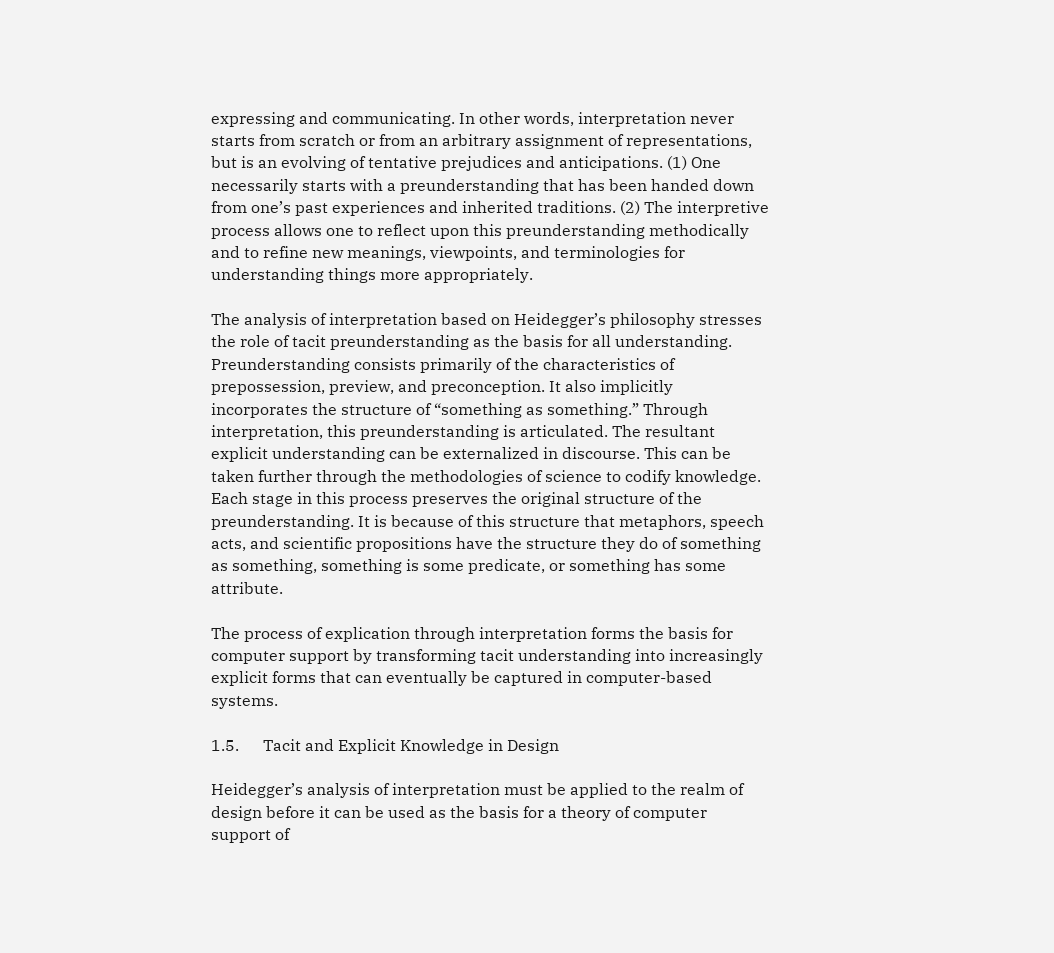expressing and communicating. In other words, interpretation never starts from scratch or from an arbitrary assignment of representations, but is an evolving of tentative prejudices and anticipations. (1) One necessarily starts with a preunderstanding that has been handed down from one’s past experiences and inherited traditions. (2) The interpretive process allows one to reflect upon this preunderstanding methodically and to refine new meanings, viewpoints, and terminologies for understanding things more appropriately.

The analysis of interpretation based on Heidegger’s philosophy stresses the role of tacit preunderstanding as the basis for all understanding. Preunderstanding consists primarily of the characteristics of prepossession, preview, and preconception. It also implicitly incorporates the structure of “something as something.” Through interpretation, this preunderstanding is articulated. The resultant explicit understanding can be externalized in discourse. This can be taken further through the methodologies of science to codify knowledge. Each stage in this process preserves the original structure of the preunderstanding. It is because of this structure that metaphors, speech acts, and scientific propositions have the structure they do of something as something, something is some predicate, or something has some attribute.

The process of explication through interpretation forms the basis for computer support by transforming tacit understanding into increasingly explicit forms that can eventually be captured in computer-based systems.

1.5.      Tacit and Explicit Knowledge in Design

Heidegger’s analysis of interpretation must be applied to the realm of design before it can be used as the basis for a theory of computer support of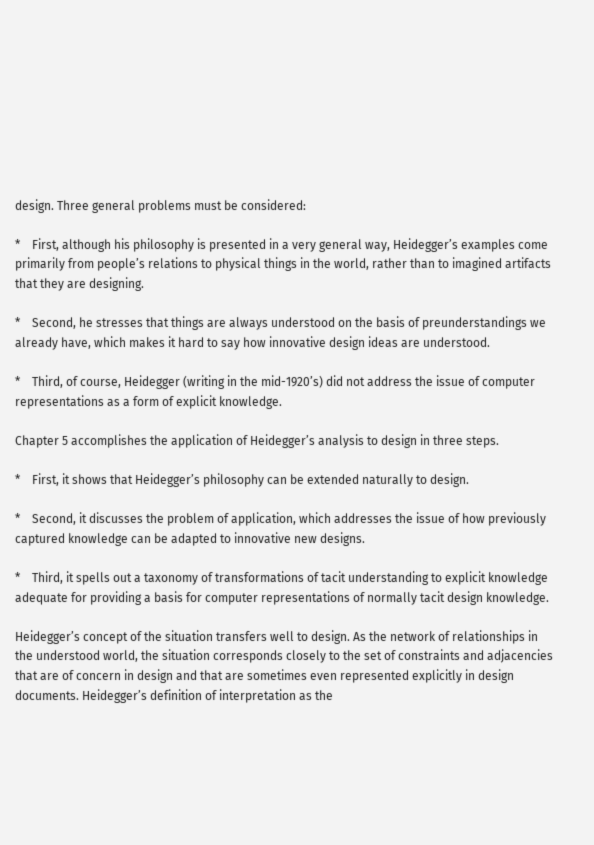design. Three general problems must be considered:

*    First, although his philosophy is presented in a very general way, Heidegger’s examples come primarily from people’s relations to physical things in the world, rather than to imagined artifacts that they are designing.

*    Second, he stresses that things are always understood on the basis of preunderstandings we already have, which makes it hard to say how innovative design ideas are understood.

*    Third, of course, Heidegger (writing in the mid-1920’s) did not address the issue of computer representations as a form of explicit knowledge.

Chapter 5 accomplishes the application of Heidegger’s analysis to design in three steps.

*    First, it shows that Heidegger’s philosophy can be extended naturally to design.

*    Second, it discusses the problem of application, which addresses the issue of how previously captured knowledge can be adapted to innovative new designs.

*    Third, it spells out a taxonomy of transformations of tacit understanding to explicit knowledge adequate for providing a basis for computer representations of normally tacit design knowledge.

Heidegger’s concept of the situation transfers well to design. As the network of relationships in the understood world, the situation corresponds closely to the set of constraints and adjacencies that are of concern in design and that are sometimes even represented explicitly in design documents. Heidegger’s definition of interpretation as the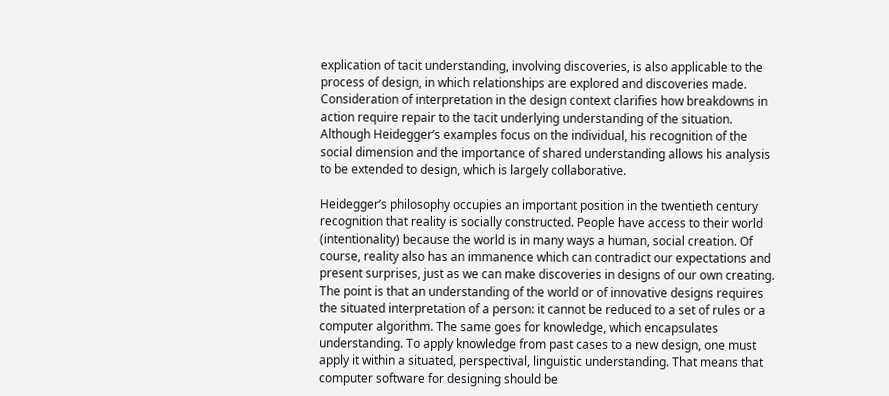explication of tacit understanding, involving discoveries, is also applicable to the process of design, in which relationships are explored and discoveries made. Consideration of interpretation in the design context clarifies how breakdowns in action require repair to the tacit underlying understanding of the situation. Although Heidegger’s examples focus on the individual, his recognition of the social dimension and the importance of shared understanding allows his analysis to be extended to design, which is largely collaborative.

Heidegger’s philosophy occupies an important position in the twentieth century recognition that reality is socially constructed. People have access to their world (intentionality) because the world is in many ways a human, social creation. Of course, reality also has an immanence which can contradict our expectations and present surprises, just as we can make discoveries in designs of our own creating. The point is that an understanding of the world or of innovative designs requires the situated interpretation of a person: it cannot be reduced to a set of rules or a computer algorithm. The same goes for knowledge, which encapsulates understanding. To apply knowledge from past cases to a new design, one must apply it within a situated, perspectival, linguistic understanding. That means that computer software for designing should be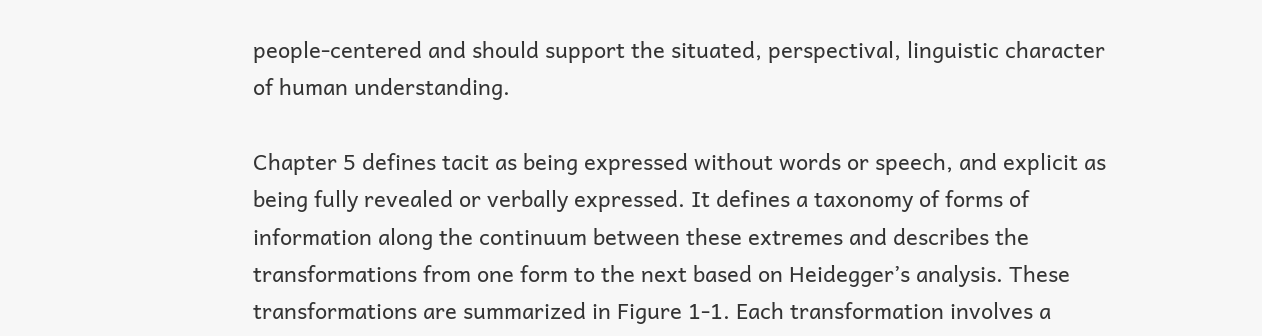people-centered and should support the situated, perspectival, linguistic character of human understanding.

Chapter 5 defines tacit as being expressed without words or speech, and explicit as being fully revealed or verbally expressed. It defines a taxonomy of forms of information along the continuum between these extremes and describes the transformations from one form to the next based on Heidegger’s analysis. These transformations are summarized in Figure 1-1. Each transformation involves a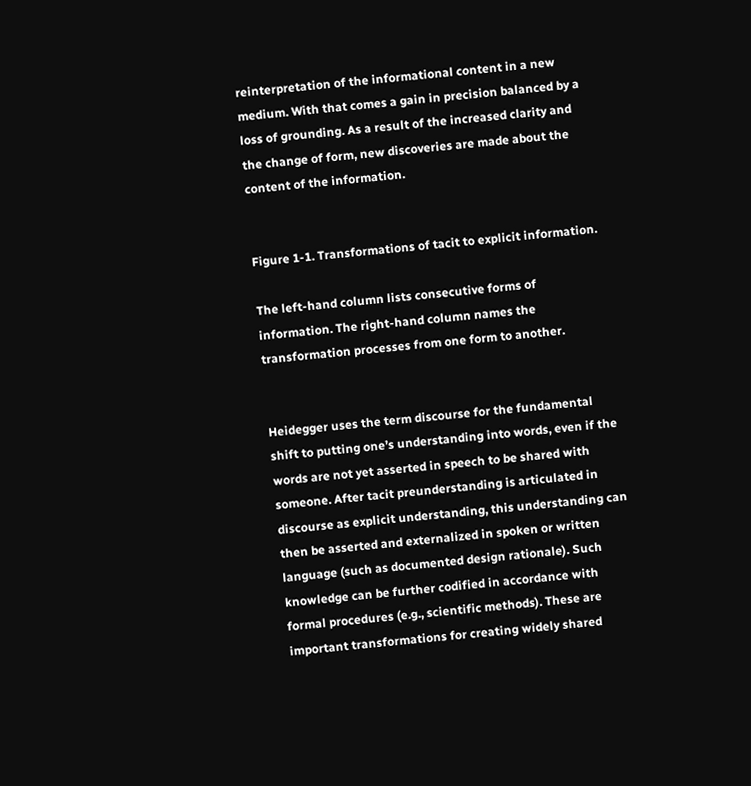reinterpretation of the informational content in a new medium. With that comes a gain in precision balanced by a loss of grounding. As a result of the increased clarity and the change of form, new discoveries are made about the content of the information.


Figure 1-1. Transformations of tacit to explicit information.

The left-hand column lists consecutive forms of information. The right-hand column names the transformation processes from one form to another.


Heidegger uses the term discourse for the fundamental shift to putting one’s understanding into words, even if the words are not yet asserted in speech to be shared with someone. After tacit preunderstanding is articulated in discourse as explicit understanding, this understanding can then be asserted and externalized in spoken or written language (such as documented design rationale). Such knowledge can be further codified in accordance with formal procedures (e.g., scientific methods). These are important transformations for creating widely shared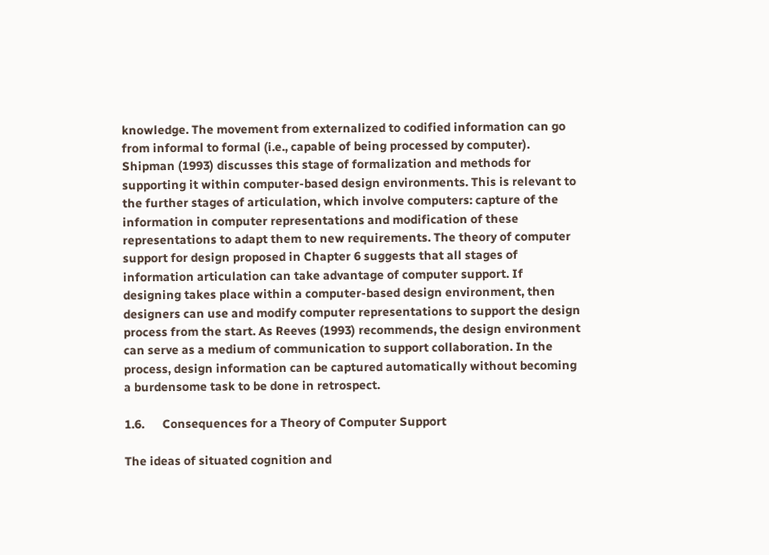knowledge. The movement from externalized to codified information can go from informal to formal (i.e., capable of being processed by computer). Shipman (1993) discusses this stage of formalization and methods for supporting it within computer-based design environments. This is relevant to the further stages of articulation, which involve computers: capture of the information in computer representations and modification of these representations to adapt them to new requirements. The theory of computer support for design proposed in Chapter 6 suggests that all stages of information articulation can take advantage of computer support. If designing takes place within a computer-based design environment, then designers can use and modify computer representations to support the design process from the start. As Reeves (1993) recommends, the design environment can serve as a medium of communication to support collaboration. In the process, design information can be captured automatically without becoming a burdensome task to be done in retrospect.

1.6.      Consequences for a Theory of Computer Support

The ideas of situated cognition and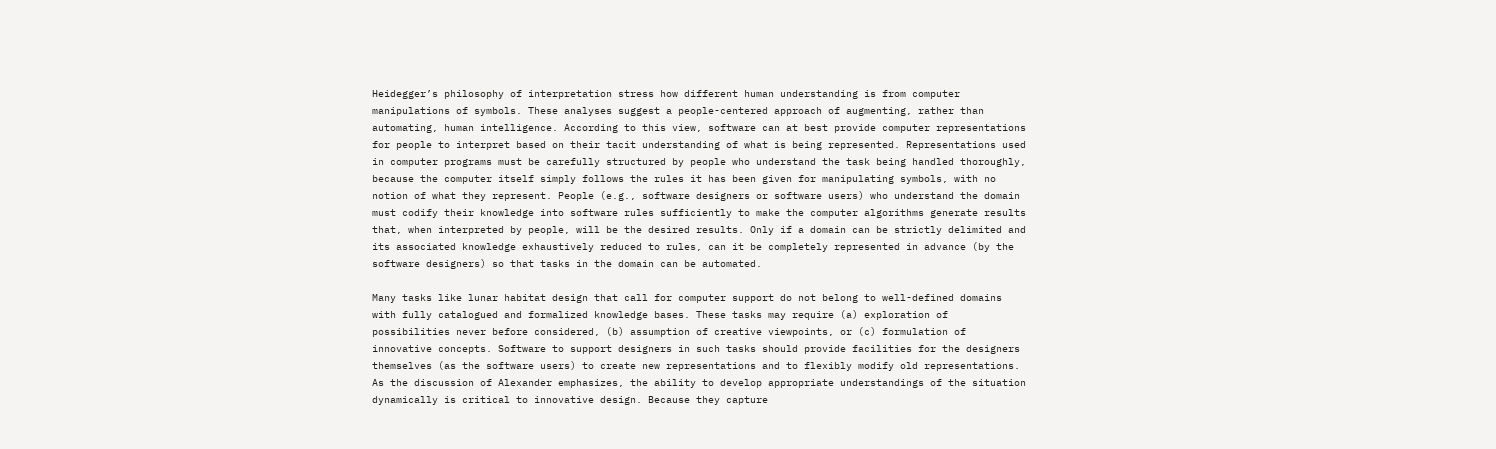Heidegger’s philosophy of interpretation stress how different human understanding is from computer manipulations of symbols. These analyses suggest a people-centered approach of augmenting, rather than automating, human intelligence. According to this view, software can at best provide computer representations for people to interpret based on their tacit understanding of what is being represented. Representations used in computer programs must be carefully structured by people who understand the task being handled thoroughly, because the computer itself simply follows the rules it has been given for manipulating symbols, with no notion of what they represent. People (e.g., software designers or software users) who understand the domain must codify their knowledge into software rules sufficiently to make the computer algorithms generate results that, when interpreted by people, will be the desired results. Only if a domain can be strictly delimited and its associated knowledge exhaustively reduced to rules, can it be completely represented in advance (by the software designers) so that tasks in the domain can be automated.

Many tasks like lunar habitat design that call for computer support do not belong to well-defined domains with fully catalogued and formalized knowledge bases. These tasks may require (a) exploration of possibilities never before considered, (b) assumption of creative viewpoints, or (c) formulation of innovative concepts. Software to support designers in such tasks should provide facilities for the designers themselves (as the software users) to create new representations and to flexibly modify old representations. As the discussion of Alexander emphasizes, the ability to develop appropriate understandings of the situation dynamically is critical to innovative design. Because they capture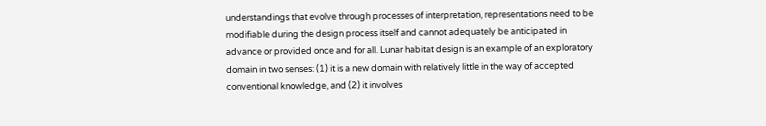understandings that evolve through processes of interpretation, representations need to be modifiable during the design process itself and cannot adequately be anticipated in advance or provided once and for all. Lunar habitat design is an example of an exploratory domain in two senses: (1) it is a new domain with relatively little in the way of accepted conventional knowledge, and (2) it involves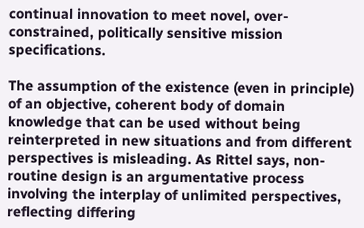continual innovation to meet novel, over-constrained, politically sensitive mission specifications.

The assumption of the existence (even in principle) of an objective, coherent body of domain knowledge that can be used without being reinterpreted in new situations and from different perspectives is misleading. As Rittel says, non-routine design is an argumentative process involving the interplay of unlimited perspectives, reflecting differing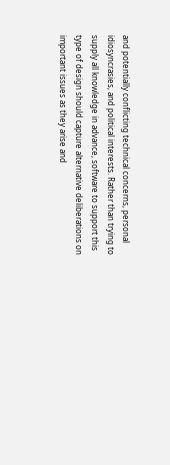and potentially conflicting technical concerns, personal idiosyncrasies, and political interests. Rather than trying to supply all knowledge in advance, software to support this type of design should capture alternative deliberations on important issues as they arise and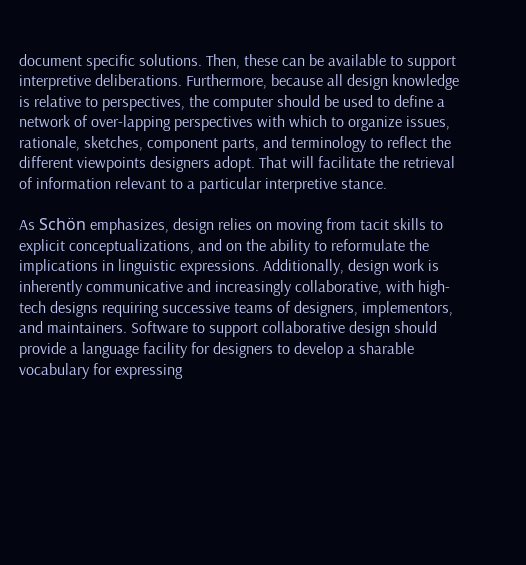document specific solutions. Then, these can be available to support interpretive deliberations. Furthermore, because all design knowledge is relative to perspectives, the computer should be used to define a network of over-lapping perspectives with which to organize issues, rationale, sketches, component parts, and terminology to reflect the different viewpoints designers adopt. That will facilitate the retrieval of information relevant to a particular interpretive stance.

As Schön emphasizes, design relies on moving from tacit skills to explicit conceptualizations, and on the ability to reformulate the implications in linguistic expressions. Additionally, design work is inherently communicative and increasingly collaborative, with high-tech designs requiring successive teams of designers, implementors, and maintainers. Software to support collaborative design should provide a language facility for designers to develop a sharable vocabulary for expressing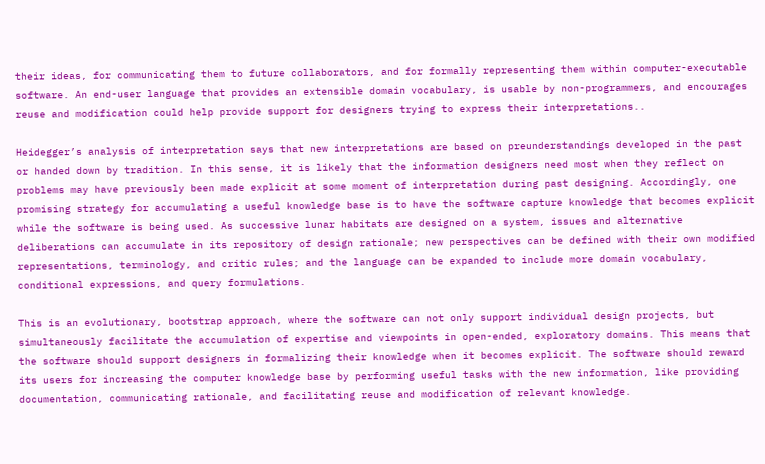their ideas, for communicating them to future collaborators, and for formally representing them within computer-executable software. An end-user language that provides an extensible domain vocabulary, is usable by non-programmers, and encourages reuse and modification could help provide support for designers trying to express their interpretations..

Heidegger’s analysis of interpretation says that new interpretations are based on preunderstandings developed in the past or handed down by tradition. In this sense, it is likely that the information designers need most when they reflect on problems may have previously been made explicit at some moment of interpretation during past designing. Accordingly, one promising strategy for accumulating a useful knowledge base is to have the software capture knowledge that becomes explicit while the software is being used. As successive lunar habitats are designed on a system, issues and alternative deliberations can accumulate in its repository of design rationale; new perspectives can be defined with their own modified representations, terminology, and critic rules; and the language can be expanded to include more domain vocabulary, conditional expressions, and query formulations.

This is an evolutionary, bootstrap approach, where the software can not only support individual design projects, but simultaneously facilitate the accumulation of expertise and viewpoints in open-ended, exploratory domains. This means that the software should support designers in formalizing their knowledge when it becomes explicit. The software should reward its users for increasing the computer knowledge base by performing useful tasks with the new information, like providing documentation, communicating rationale, and facilitating reuse and modification of relevant knowledge.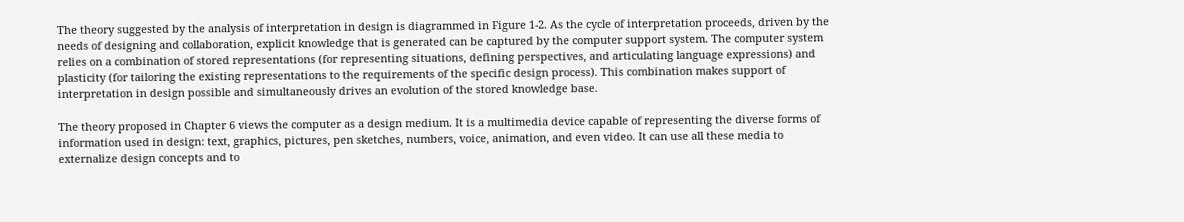The theory suggested by the analysis of interpretation in design is diagrammed in Figure 1-2. As the cycle of interpretation proceeds, driven by the needs of designing and collaboration, explicit knowledge that is generated can be captured by the computer support system. The computer system relies on a combination of stored representations (for representing situations, defining perspectives, and articulating language expressions) and plasticity (for tailoring the existing representations to the requirements of the specific design process). This combination makes support of interpretation in design possible and simultaneously drives an evolution of the stored knowledge base.

The theory proposed in Chapter 6 views the computer as a design medium. It is a multimedia device capable of representing the diverse forms of information used in design: text, graphics, pictures, pen sketches, numbers, voice, animation, and even video. It can use all these media to externalize design concepts and to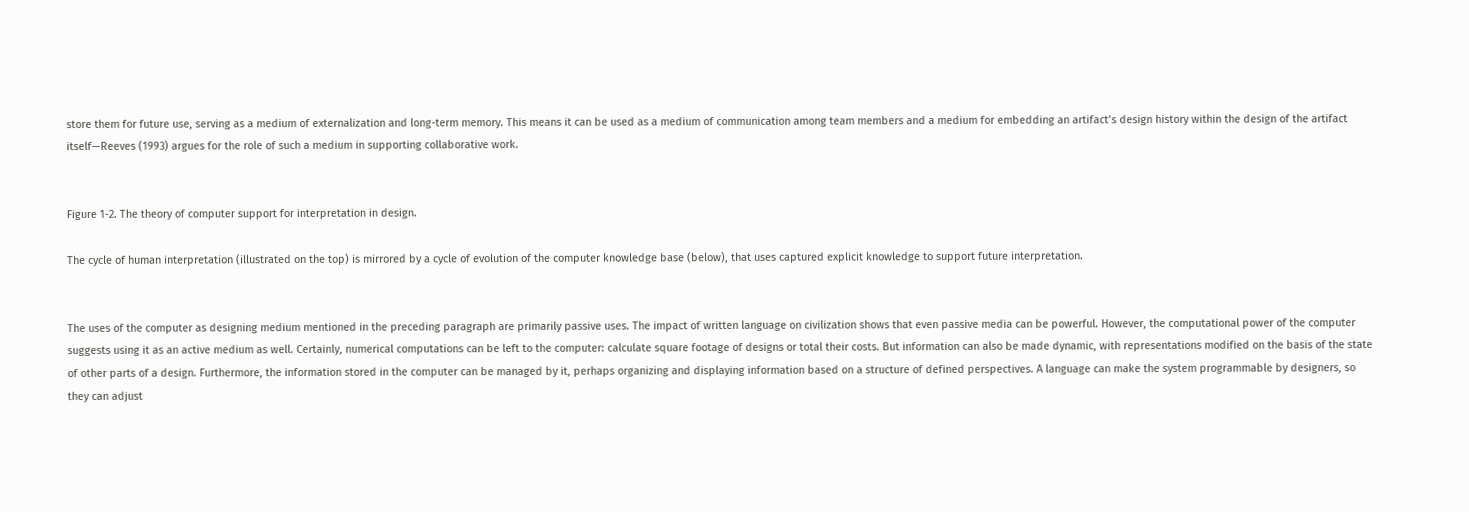store them for future use, serving as a medium of externalization and long-term memory. This means it can be used as a medium of communication among team members and a medium for embedding an artifact’s design history within the design of the artifact itself—Reeves (1993) argues for the role of such a medium in supporting collaborative work.


Figure 1-2. The theory of computer support for interpretation in design.

The cycle of human interpretation (illustrated on the top) is mirrored by a cycle of evolution of the computer knowledge base (below), that uses captured explicit knowledge to support future interpretation.


The uses of the computer as designing medium mentioned in the preceding paragraph are primarily passive uses. The impact of written language on civilization shows that even passive media can be powerful. However, the computational power of the computer suggests using it as an active medium as well. Certainly, numerical computations can be left to the computer: calculate square footage of designs or total their costs. But information can also be made dynamic, with representations modified on the basis of the state of other parts of a design. Furthermore, the information stored in the computer can be managed by it, perhaps organizing and displaying information based on a structure of defined perspectives. A language can make the system programmable by designers, so they can adjust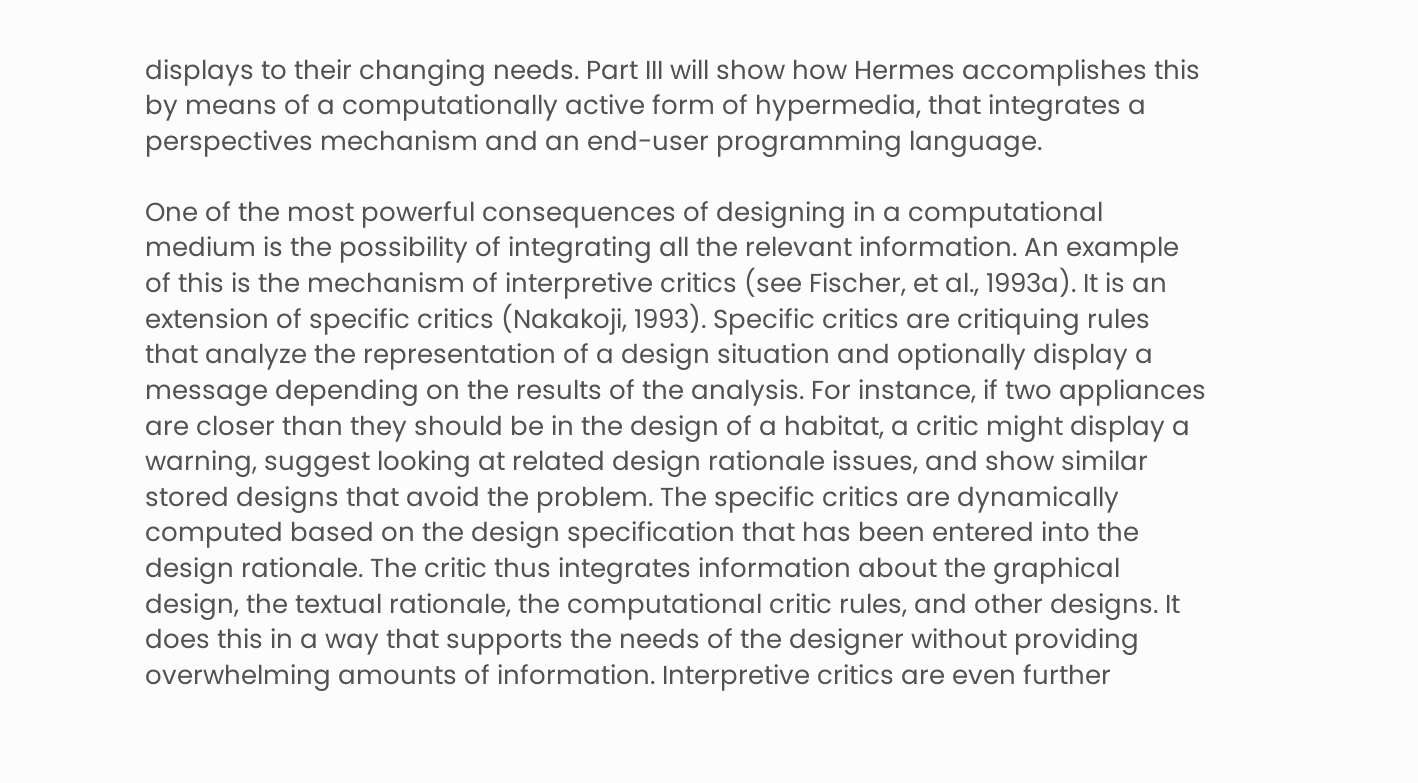displays to their changing needs. Part III will show how Hermes accomplishes this by means of a computationally active form of hypermedia, that integrates a perspectives mechanism and an end-user programming language.

One of the most powerful consequences of designing in a computational medium is the possibility of integrating all the relevant information. An example of this is the mechanism of interpretive critics (see Fischer, et al., 1993a). It is an extension of specific critics (Nakakoji, 1993). Specific critics are critiquing rules that analyze the representation of a design situation and optionally display a message depending on the results of the analysis. For instance, if two appliances are closer than they should be in the design of a habitat, a critic might display a warning, suggest looking at related design rationale issues, and show similar stored designs that avoid the problem. The specific critics are dynamically computed based on the design specification that has been entered into the design rationale. The critic thus integrates information about the graphical design, the textual rationale, the computational critic rules, and other designs. It does this in a way that supports the needs of the designer without providing overwhelming amounts of information. Interpretive critics are even further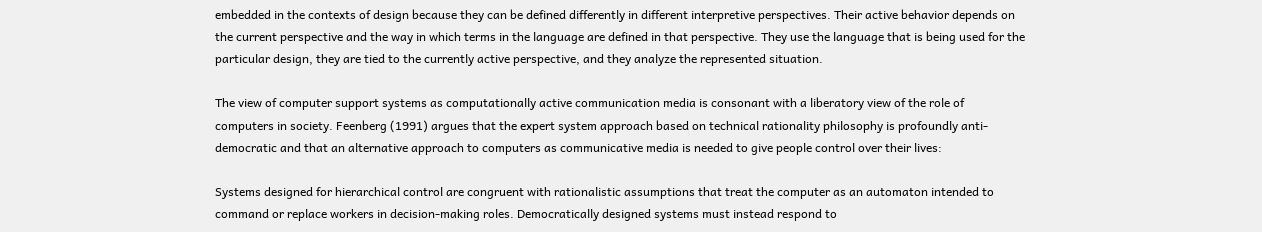embedded in the contexts of design because they can be defined differently in different interpretive perspectives. Their active behavior depends on the current perspective and the way in which terms in the language are defined in that perspective. They use the language that is being used for the particular design, they are tied to the currently active perspective, and they analyze the represented situation.

The view of computer support systems as computationally active communication media is consonant with a liberatory view of the role of computers in society. Feenberg (1991) argues that the expert system approach based on technical rationality philosophy is profoundly anti-democratic and that an alternative approach to computers as communicative media is needed to give people control over their lives:

Systems designed for hierarchical control are congruent with rationalistic assumptions that treat the computer as an automaton intended to command or replace workers in decision-making roles. Democratically designed systems must instead respond to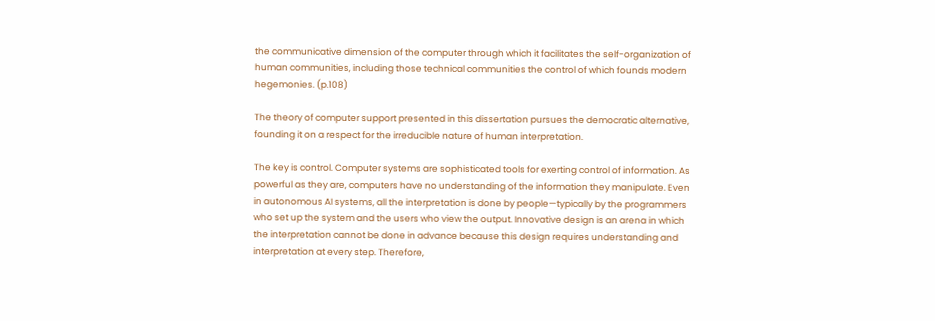the communicative dimension of the computer through which it facilitates the self-organization of human communities, including those technical communities the control of which founds modern hegemonies. (p.108)

The theory of computer support presented in this dissertation pursues the democratic alternative, founding it on a respect for the irreducible nature of human interpretation.

The key is control. Computer systems are sophisticated tools for exerting control of information. As powerful as they are, computers have no understanding of the information they manipulate. Even in autonomous AI systems, all the interpretation is done by people—typically by the programmers who set up the system and the users who view the output. Innovative design is an arena in which the interpretation cannot be done in advance because this design requires understanding and interpretation at every step. Therefore,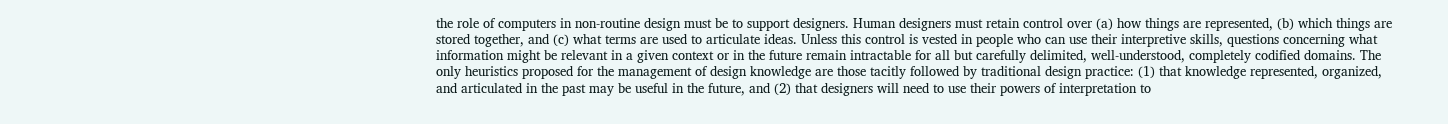the role of computers in non-routine design must be to support designers. Human designers must retain control over (a) how things are represented, (b) which things are stored together, and (c) what terms are used to articulate ideas. Unless this control is vested in people who can use their interpretive skills, questions concerning what information might be relevant in a given context or in the future remain intractable for all but carefully delimited, well-understood, completely codified domains. The only heuristics proposed for the management of design knowledge are those tacitly followed by traditional design practice: (1) that knowledge represented, organized, and articulated in the past may be useful in the future, and (2) that designers will need to use their powers of interpretation to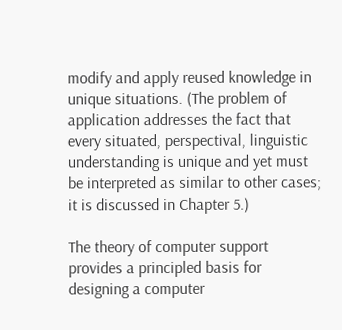modify and apply reused knowledge in unique situations. (The problem of application addresses the fact that every situated, perspectival, linguistic understanding is unique and yet must be interpreted as similar to other cases; it is discussed in Chapter 5.)

The theory of computer support provides a principled basis for designing a computer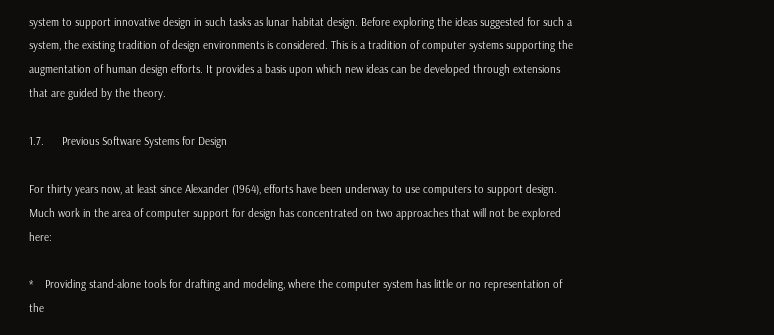system to support innovative design in such tasks as lunar habitat design. Before exploring the ideas suggested for such a system, the existing tradition of design environments is considered. This is a tradition of computer systems supporting the augmentation of human design efforts. It provides a basis upon which new ideas can be developed through extensions that are guided by the theory.

1.7.      Previous Software Systems for Design

For thirty years now, at least since Alexander (1964), efforts have been underway to use computers to support design. Much work in the area of computer support for design has concentrated on two approaches that will not be explored here:

*    Providing stand-alone tools for drafting and modeling, where the computer system has little or no representation of the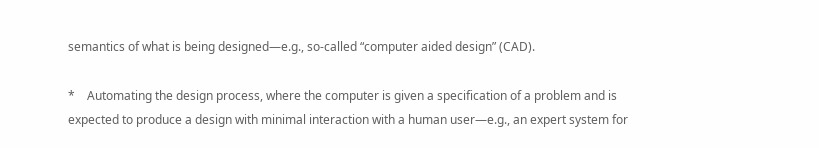semantics of what is being designed—e.g., so-called “computer aided design” (CAD).

*    Automating the design process, where the computer is given a specification of a problem and is expected to produce a design with minimal interaction with a human user—e.g., an expert system for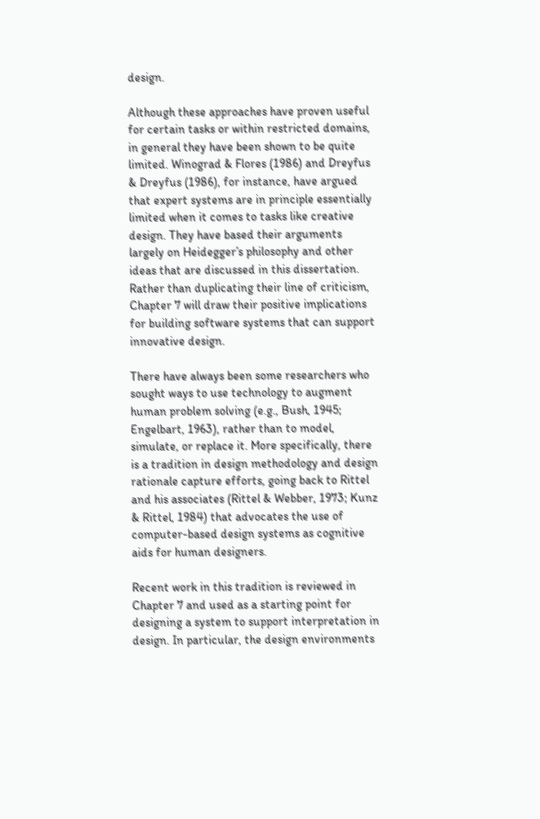design.

Although these approaches have proven useful for certain tasks or within restricted domains, in general they have been shown to be quite limited. Winograd & Flores (1986) and Dreyfus & Dreyfus (1986), for instance, have argued that expert systems are in principle essentially limited when it comes to tasks like creative design. They have based their arguments largely on Heidegger’s philosophy and other ideas that are discussed in this dissertation. Rather than duplicating their line of criticism, Chapter 7 will draw their positive implications for building software systems that can support innovative design.

There have always been some researchers who sought ways to use technology to augment human problem solving (e.g., Bush, 1945; Engelbart, 1963), rather than to model, simulate, or replace it. More specifically, there is a tradition in design methodology and design rationale capture efforts, going back to Rittel and his associates (Rittel & Webber, 1973; Kunz & Rittel, 1984) that advocates the use of computer-based design systems as cognitive aids for human designers.

Recent work in this tradition is reviewed in Chapter 7 and used as a starting point for designing a system to support interpretation in design. In particular, the design environments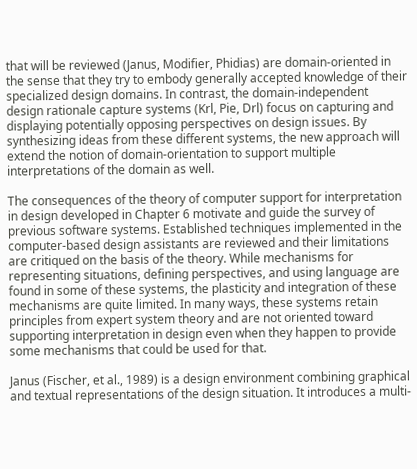that will be reviewed (Janus, Modifier, Phidias) are domain-oriented in the sense that they try to embody generally accepted knowledge of their specialized design domains. In contrast, the domain-independent design rationale capture systems (Krl, Pie, Drl) focus on capturing and displaying potentially opposing perspectives on design issues. By synthesizing ideas from these different systems, the new approach will extend the notion of domain-orientation to support multiple interpretations of the domain as well.

The consequences of the theory of computer support for interpretation in design developed in Chapter 6 motivate and guide the survey of previous software systems. Established techniques implemented in the computer-based design assistants are reviewed and their limitations are critiqued on the basis of the theory. While mechanisms for representing situations, defining perspectives, and using language are found in some of these systems, the plasticity and integration of these mechanisms are quite limited. In many ways, these systems retain principles from expert system theory and are not oriented toward supporting interpretation in design even when they happen to provide some mechanisms that could be used for that.

Janus (Fischer, et al., 1989) is a design environment combining graphical and textual representations of the design situation. It introduces a multi-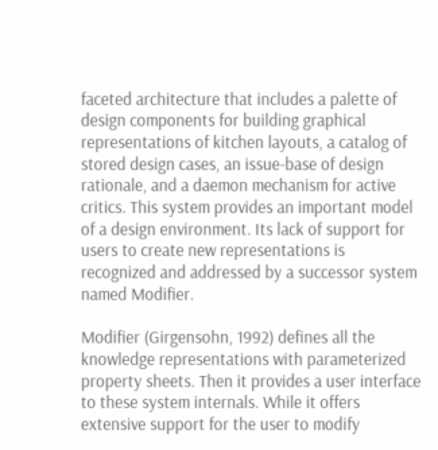faceted architecture that includes a palette of design components for building graphical representations of kitchen layouts, a catalog of stored design cases, an issue-base of design rationale, and a daemon mechanism for active critics. This system provides an important model of a design environment. Its lack of support for users to create new representations is recognized and addressed by a successor system named Modifier.

Modifier (Girgensohn, 1992) defines all the knowledge representations with parameterized property sheets. Then it provides a user interface to these system internals. While it offers extensive support for the user to modify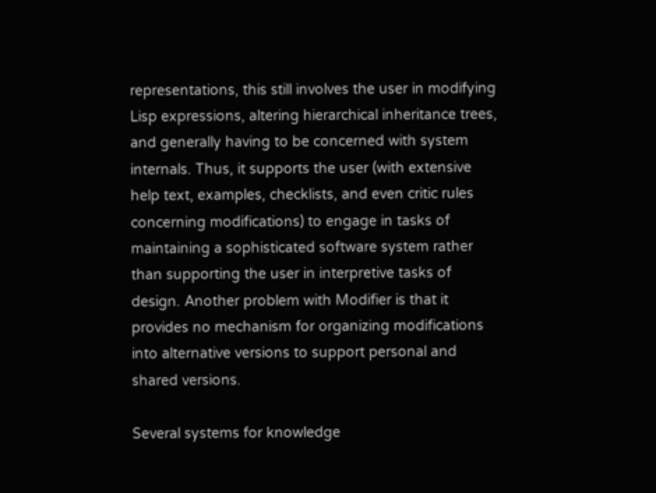representations, this still involves the user in modifying Lisp expressions, altering hierarchical inheritance trees, and generally having to be concerned with system internals. Thus, it supports the user (with extensive help text, examples, checklists, and even critic rules concerning modifications) to engage in tasks of maintaining a sophisticated software system rather than supporting the user in interpretive tasks of design. Another problem with Modifier is that it provides no mechanism for organizing modifications into alternative versions to support personal and shared versions.

Several systems for knowledge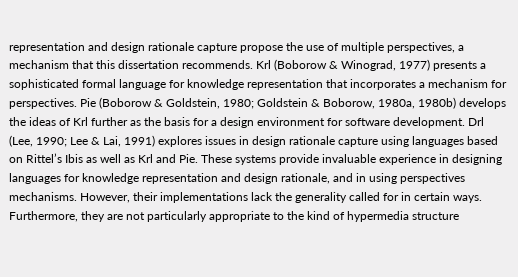representation and design rationale capture propose the use of multiple perspectives, a mechanism that this dissertation recommends. Krl (Boborow & Winograd, 1977) presents a sophisticated formal language for knowledge representation that incorporates a mechanism for perspectives. Pie (Boborow & Goldstein, 1980; Goldstein & Boborow, 1980a, 1980b) develops the ideas of Krl further as the basis for a design environment for software development. Drl (Lee, 1990; Lee & Lai, 1991) explores issues in design rationale capture using languages based on Rittel’s Ibis as well as Krl and Pie. These systems provide invaluable experience in designing languages for knowledge representation and design rationale, and in using perspectives mechanisms. However, their implementations lack the generality called for in certain ways. Furthermore, they are not particularly appropriate to the kind of hypermedia structure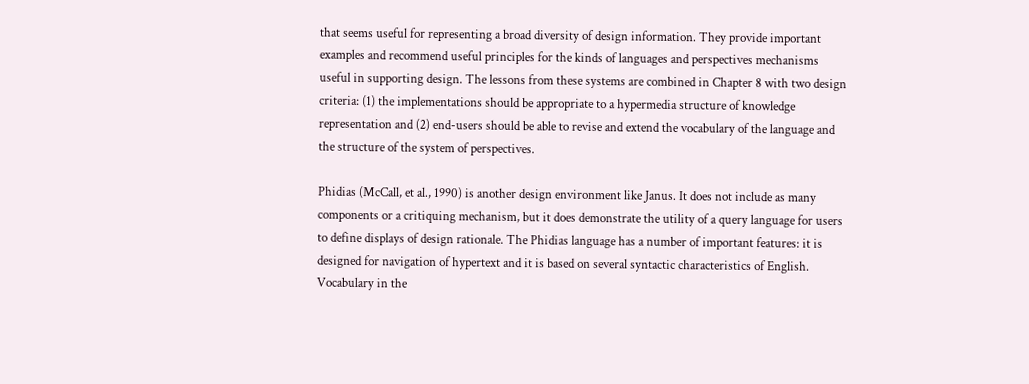that seems useful for representing a broad diversity of design information. They provide important examples and recommend useful principles for the kinds of languages and perspectives mechanisms useful in supporting design. The lessons from these systems are combined in Chapter 8 with two design criteria: (1) the implementations should be appropriate to a hypermedia structure of knowledge representation and (2) end-users should be able to revise and extend the vocabulary of the language and the structure of the system of perspectives.

Phidias (McCall, et al., 1990) is another design environment like Janus. It does not include as many components or a critiquing mechanism, but it does demonstrate the utility of a query language for users to define displays of design rationale. The Phidias language has a number of important features: it is designed for navigation of hypertext and it is based on several syntactic characteristics of English. Vocabulary in the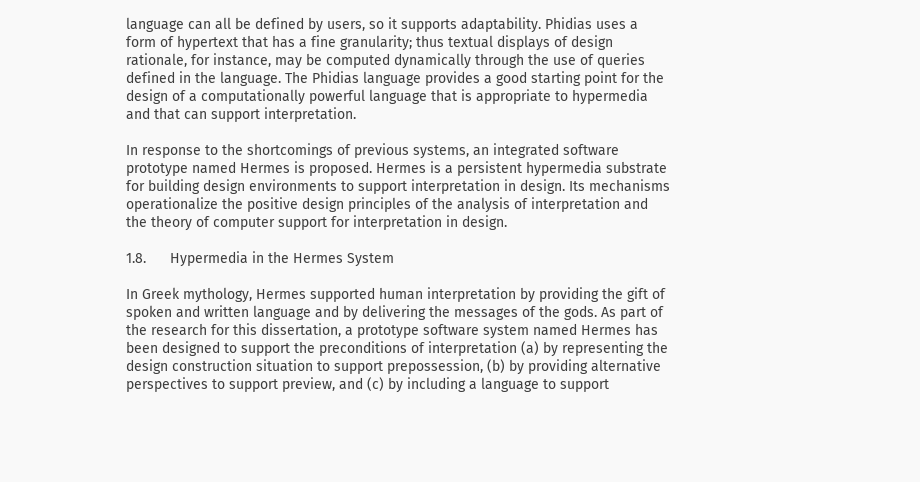language can all be defined by users, so it supports adaptability. Phidias uses a form of hypertext that has a fine granularity; thus textual displays of design rationale, for instance, may be computed dynamically through the use of queries defined in the language. The Phidias language provides a good starting point for the design of a computationally powerful language that is appropriate to hypermedia and that can support interpretation.

In response to the shortcomings of previous systems, an integrated software prototype named Hermes is proposed. Hermes is a persistent hypermedia substrate for building design environments to support interpretation in design. Its mechanisms operationalize the positive design principles of the analysis of interpretation and the theory of computer support for interpretation in design.

1.8.      Hypermedia in the Hermes System

In Greek mythology, Hermes supported human interpretation by providing the gift of spoken and written language and by delivering the messages of the gods. As part of the research for this dissertation, a prototype software system named Hermes has been designed to support the preconditions of interpretation (a) by representing the design construction situation to support prepossession, (b) by providing alternative perspectives to support preview, and (c) by including a language to support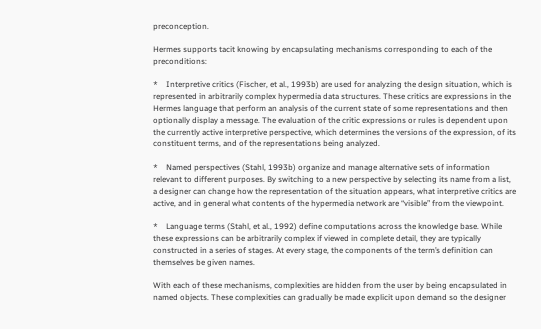preconception.

Hermes supports tacit knowing by encapsulating mechanisms corresponding to each of the preconditions:

*    Interpretive critics (Fischer, et al., 1993b) are used for analyzing the design situation, which is represented in arbitrarily complex hypermedia data structures. These critics are expressions in the Hermes language that perform an analysis of the current state of some representations and then optionally display a message. The evaluation of the critic expressions or rules is dependent upon the currently active interpretive perspective, which determines the versions of the expression, of its constituent terms, and of the representations being analyzed.

*    Named perspectives (Stahl, 1993b) organize and manage alternative sets of information relevant to different purposes. By switching to a new perspective by selecting its name from a list, a designer can change how the representation of the situation appears, what interpretive critics are active, and in general what contents of the hypermedia network are “visible” from the viewpoint.

*    Language terms (Stahl, et al., 1992) define computations across the knowledge base. While these expressions can be arbitrarily complex if viewed in complete detail, they are typically constructed in a series of stages. At every stage, the components of the term’s definition can themselves be given names.

With each of these mechanisms, complexities are hidden from the user by being encapsulated in named objects. These complexities can gradually be made explicit upon demand so the designer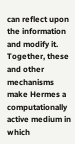can reflect upon the information and modify it. Together, these and other mechanisms make Hermes a computationally active medium in which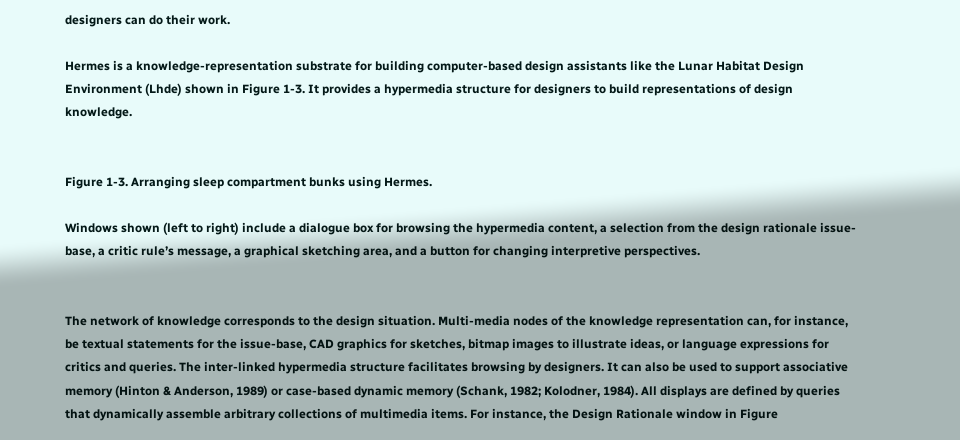designers can do their work.

Hermes is a knowledge-representation substrate for building computer-based design assistants like the Lunar Habitat Design Environment (Lhde) shown in Figure 1-3. It provides a hypermedia structure for designers to build representations of design knowledge.


Figure 1-3. Arranging sleep compartment bunks using Hermes.

Windows shown (left to right) include a dialogue box for browsing the hypermedia content, a selection from the design rationale issue-base, a critic rule’s message, a graphical sketching area, and a button for changing interpretive perspectives.


The network of knowledge corresponds to the design situation. Multi-media nodes of the knowledge representation can, for instance, be textual statements for the issue-base, CAD graphics for sketches, bitmap images to illustrate ideas, or language expressions for critics and queries. The inter-linked hypermedia structure facilitates browsing by designers. It can also be used to support associative memory (Hinton & Anderson, 1989) or case-based dynamic memory (Schank, 1982; Kolodner, 1984). All displays are defined by queries that dynamically assemble arbitrary collections of multimedia items. For instance, the Design Rationale window in Figure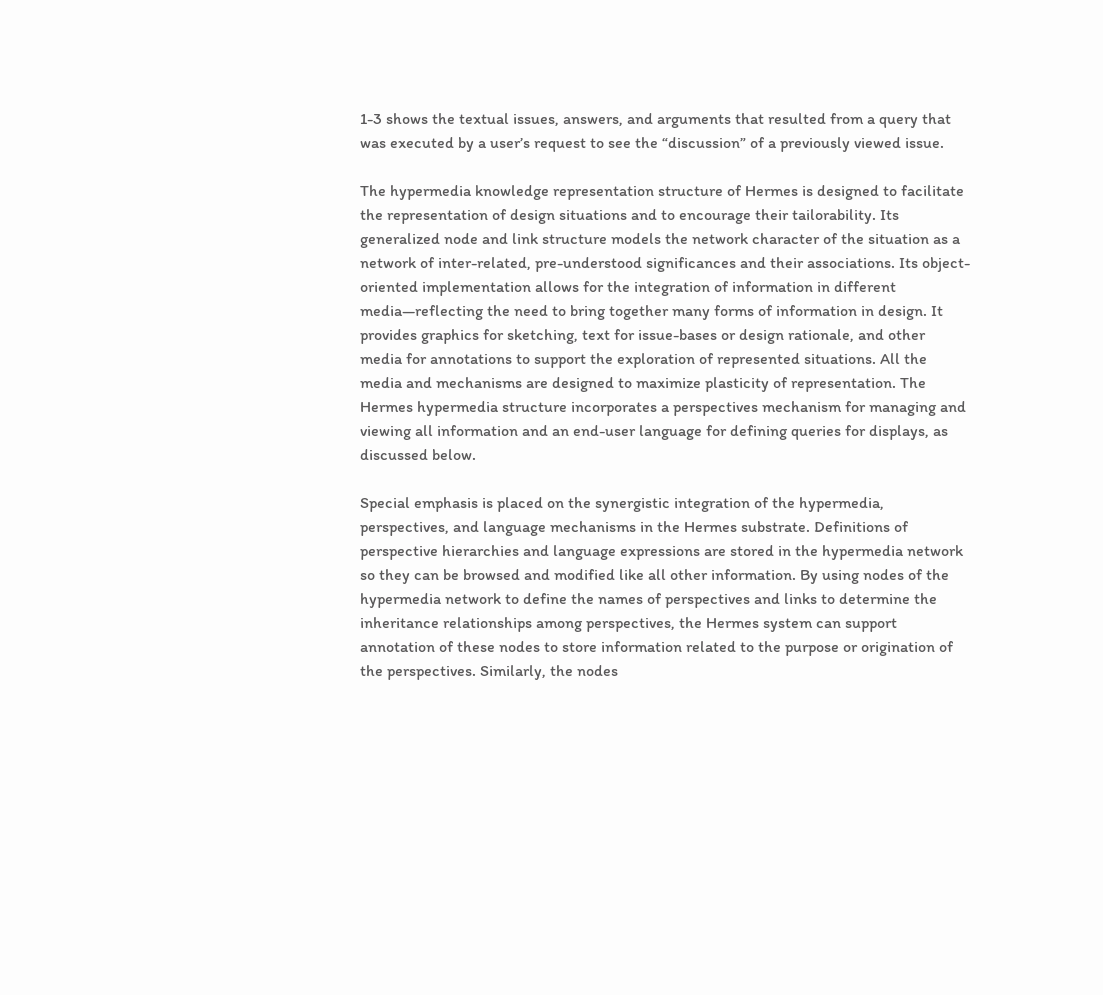1-3 shows the textual issues, answers, and arguments that resulted from a query that was executed by a user’s request to see the “discussion” of a previously viewed issue.

The hypermedia knowledge representation structure of Hermes is designed to facilitate the representation of design situations and to encourage their tailorability. Its generalized node and link structure models the network character of the situation as a network of inter-related, pre-understood significances and their associations. Its object-oriented implementation allows for the integration of information in different media—reflecting the need to bring together many forms of information in design. It provides graphics for sketching, text for issue-bases or design rationale, and other media for annotations to support the exploration of represented situations. All the media and mechanisms are designed to maximize plasticity of representation. The Hermes hypermedia structure incorporates a perspectives mechanism for managing and viewing all information and an end-user language for defining queries for displays, as discussed below.

Special emphasis is placed on the synergistic integration of the hypermedia, perspectives, and language mechanisms in the Hermes substrate. Definitions of perspective hierarchies and language expressions are stored in the hypermedia network so they can be browsed and modified like all other information. By using nodes of the hypermedia network to define the names of perspectives and links to determine the inheritance relationships among perspectives, the Hermes system can support annotation of these nodes to store information related to the purpose or origination of the perspectives. Similarly, the nodes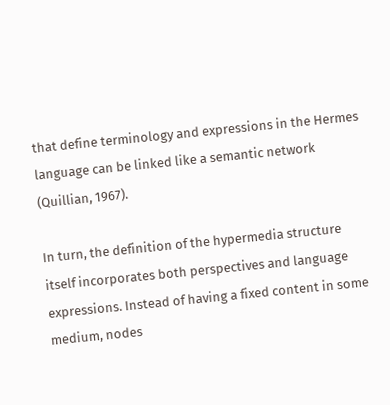that define terminology and expressions in the Hermes language can be linked like a semantic network (Quillian, 1967).

In turn, the definition of the hypermedia structure itself incorporates both perspectives and language expressions. Instead of having a fixed content in some medium, nodes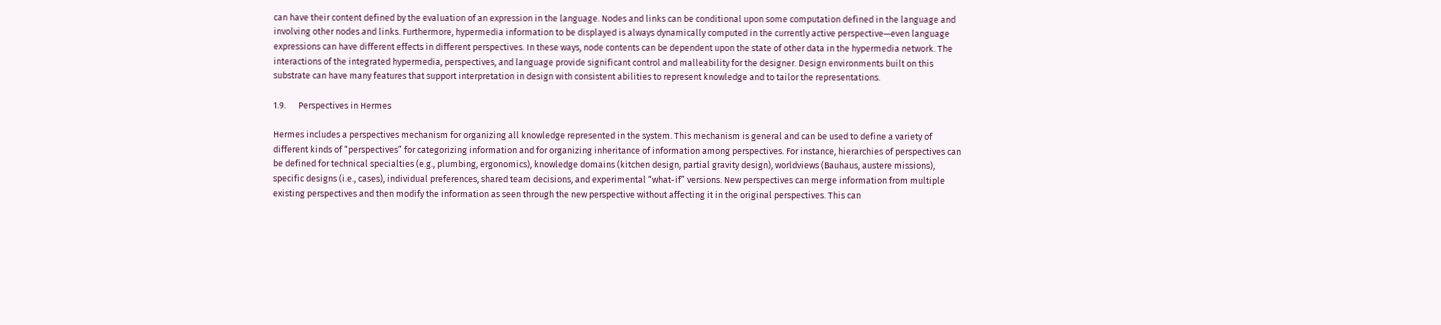can have their content defined by the evaluation of an expression in the language. Nodes and links can be conditional upon some computation defined in the language and involving other nodes and links. Furthermore, hypermedia information to be displayed is always dynamically computed in the currently active perspective—even language expressions can have different effects in different perspectives. In these ways, node contents can be dependent upon the state of other data in the hypermedia network. The interactions of the integrated hypermedia, perspectives, and language provide significant control and malleability for the designer. Design environments built on this substrate can have many features that support interpretation in design with consistent abilities to represent knowledge and to tailor the representations.

1.9.      Perspectives in Hermes

Hermes includes a perspectives mechanism for organizing all knowledge represented in the system. This mechanism is general and can be used to define a variety of different kinds of “perspectives” for categorizing information and for organizing inheritance of information among perspectives. For instance, hierarchies of perspectives can be defined for technical specialties (e.g., plumbing, ergonomics), knowledge domains (kitchen design, partial gravity design), worldviews (Bauhaus, austere missions), specific designs (i.e., cases), individual preferences, shared team decisions, and experimental “what-if” versions. New perspectives can merge information from multiple existing perspectives and then modify the information as seen through the new perspective without affecting it in the original perspectives. This can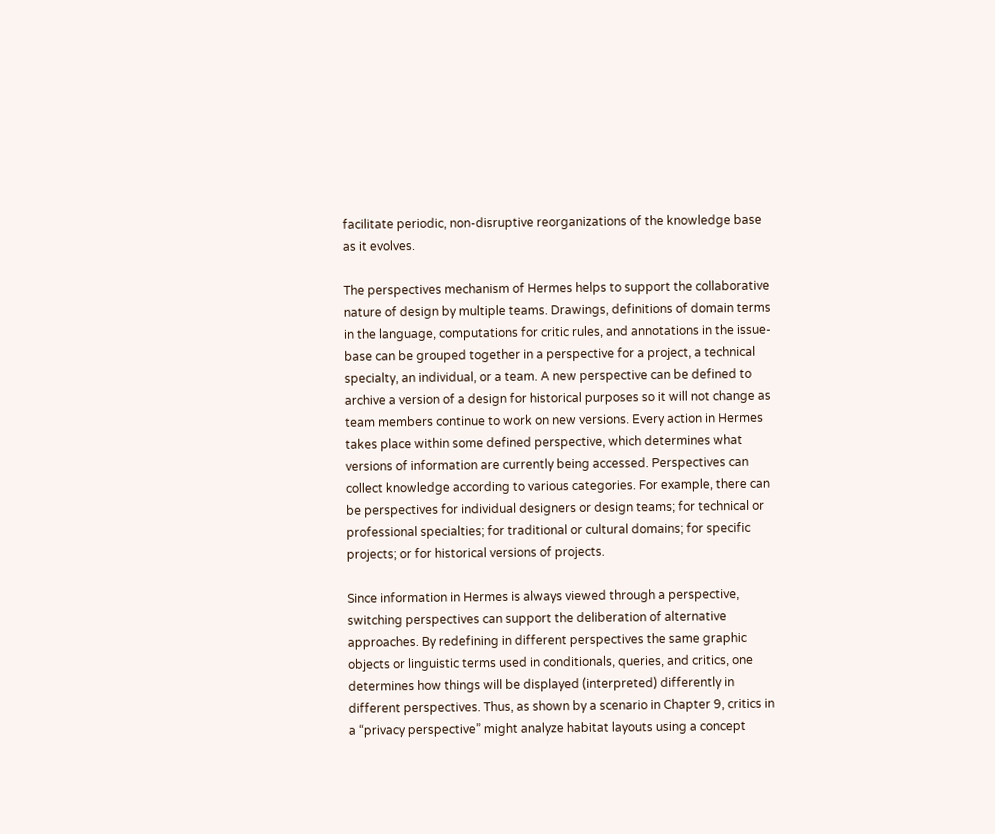facilitate periodic, non-disruptive reorganizations of the knowledge base as it evolves.

The perspectives mechanism of Hermes helps to support the collaborative nature of design by multiple teams. Drawings, definitions of domain terms in the language, computations for critic rules, and annotations in the issue-base can be grouped together in a perspective for a project, a technical specialty, an individual, or a team. A new perspective can be defined to archive a version of a design for historical purposes so it will not change as team members continue to work on new versions. Every action in Hermes takes place within some defined perspective, which determines what versions of information are currently being accessed. Perspectives can collect knowledge according to various categories. For example, there can be perspectives for individual designers or design teams; for technical or professional specialties; for traditional or cultural domains; for specific projects; or for historical versions of projects.

Since information in Hermes is always viewed through a perspective, switching perspectives can support the deliberation of alternative approaches. By redefining in different perspectives the same graphic objects or linguistic terms used in conditionals, queries, and critics, one determines how things will be displayed (interpreted) differently in different perspectives. Thus, as shown by a scenario in Chapter 9, critics in a “privacy perspective” might analyze habitat layouts using a concept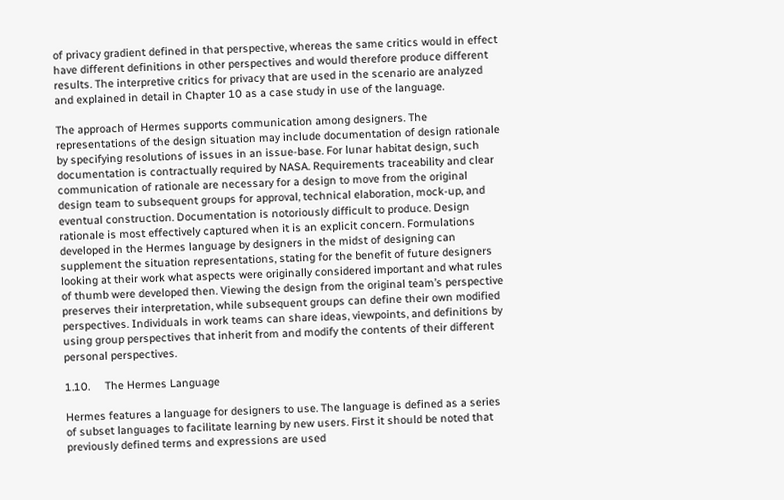of privacy gradient defined in that perspective, whereas the same critics would in effect have different definitions in other perspectives and would therefore produce different results. The interpretive critics for privacy that are used in the scenario are analyzed and explained in detail in Chapter 10 as a case study in use of the language.

The approach of Hermes supports communication among designers. The representations of the design situation may include documentation of design rationale by specifying resolutions of issues in an issue-base. For lunar habitat design, such documentation is contractually required by NASA. Requirements traceability and clear communication of rationale are necessary for a design to move from the original design team to subsequent groups for approval, technical elaboration, mock-up, and eventual construction. Documentation is notoriously difficult to produce. Design rationale is most effectively captured when it is an explicit concern. Formulations developed in the Hermes language by designers in the midst of designing can supplement the situation representations, stating for the benefit of future designers looking at their work what aspects were originally considered important and what rules of thumb were developed then. Viewing the design from the original team’s perspective preserves their interpretation, while subsequent groups can define their own modified perspectives. Individuals in work teams can share ideas, viewpoints, and definitions by using group perspectives that inherit from and modify the contents of their different personal perspectives.

1.10.     The Hermes Language

Hermes features a language for designers to use. The language is defined as a series of subset languages to facilitate learning by new users. First it should be noted that previously defined terms and expressions are used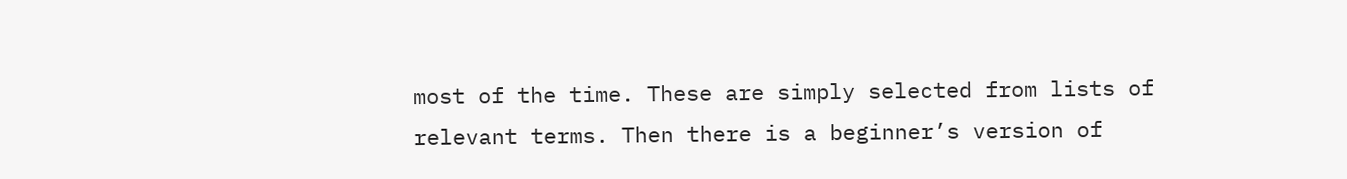most of the time. These are simply selected from lists of relevant terms. Then there is a beginner’s version of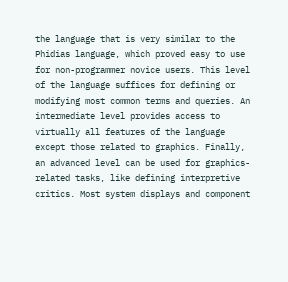the language that is very similar to the Phidias language, which proved easy to use for non-programmer novice users. This level of the language suffices for defining or modifying most common terms and queries. An intermediate level provides access to virtually all features of the language except those related to graphics. Finally, an advanced level can be used for graphics-related tasks, like defining interpretive critics. Most system displays and component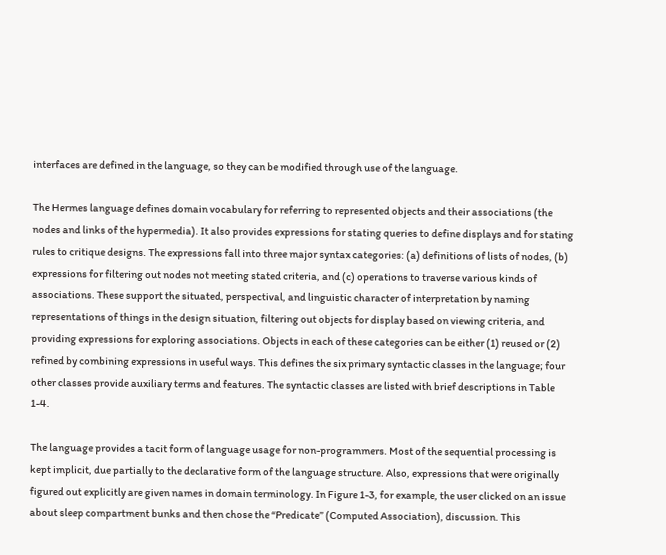interfaces are defined in the language, so they can be modified through use of the language.

The Hermes language defines domain vocabulary for referring to represented objects and their associations (the nodes and links of the hypermedia). It also provides expressions for stating queries to define displays and for stating rules to critique designs. The expressions fall into three major syntax categories: (a) definitions of lists of nodes, (b) expressions for filtering out nodes not meeting stated criteria, and (c) operations to traverse various kinds of associations. These support the situated, perspectival, and linguistic character of interpretation by naming representations of things in the design situation, filtering out objects for display based on viewing criteria, and providing expressions for exploring associations. Objects in each of these categories can be either (1) reused or (2) refined by combining expressions in useful ways. This defines the six primary syntactic classes in the language; four other classes provide auxiliary terms and features. The syntactic classes are listed with brief descriptions in Table 1-4.

The language provides a tacit form of language usage for non-programmers. Most of the sequential processing is kept implicit, due partially to the declarative form of the language structure. Also, expressions that were originally figured out explicitly are given names in domain terminology. In Figure 1-3, for example, the user clicked on an issue about sleep compartment bunks and then chose the “Predicate” (Computed Association), discussion. This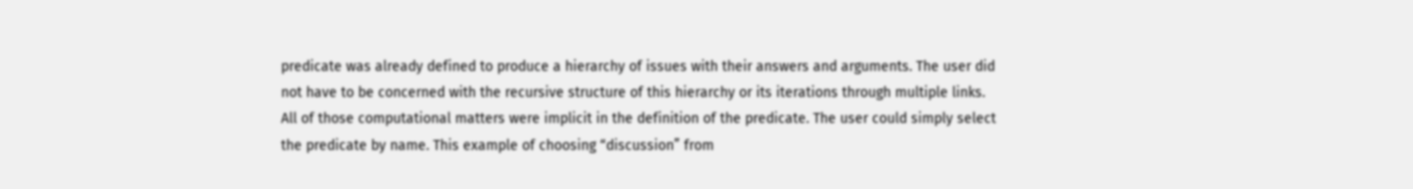predicate was already defined to produce a hierarchy of issues with their answers and arguments. The user did not have to be concerned with the recursive structure of this hierarchy or its iterations through multiple links. All of those computational matters were implicit in the definition of the predicate. The user could simply select the predicate by name. This example of choosing “discussion” from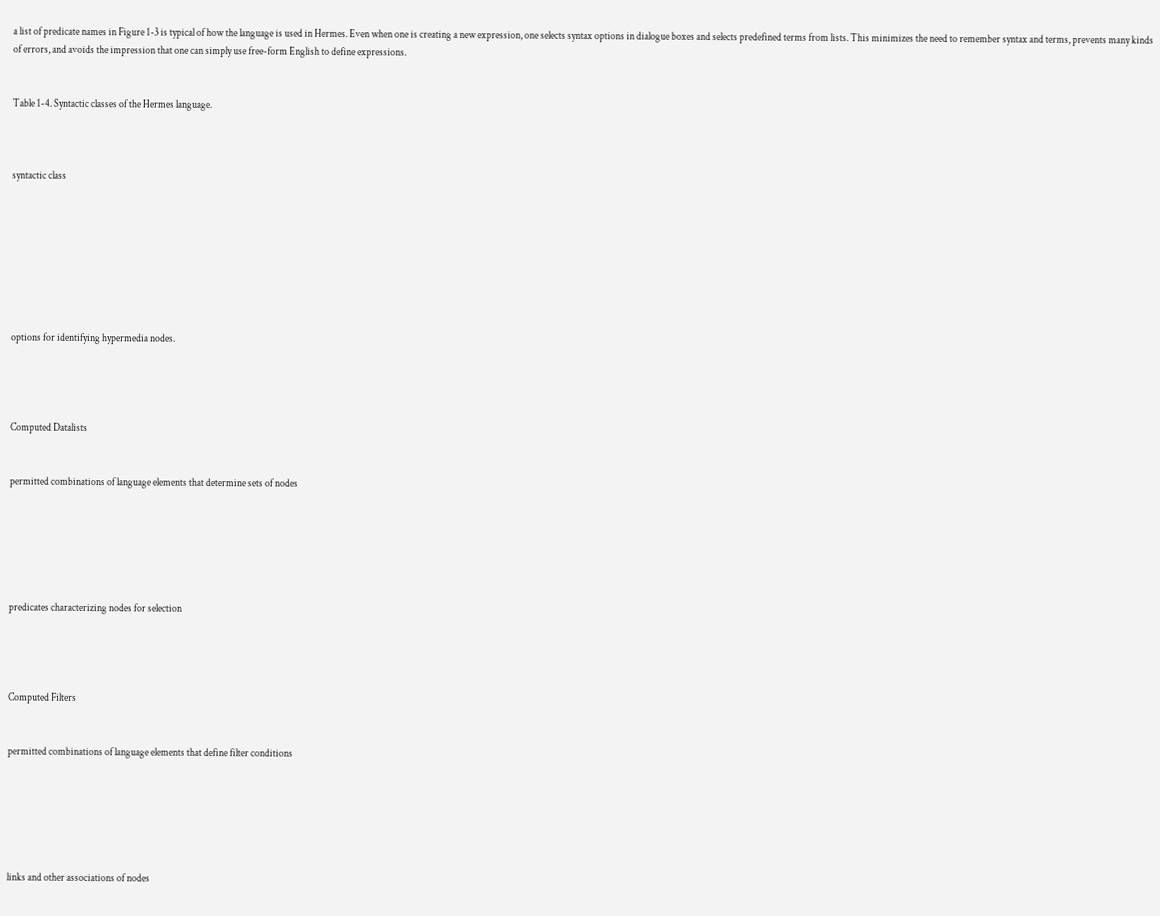a list of predicate names in Figure 1-3 is typical of how the language is used in Hermes. Even when one is creating a new expression, one selects syntax options in dialogue boxes and selects predefined terms from lists. This minimizes the need to remember syntax and terms, prevents many kinds of errors, and avoids the impression that one can simply use free-form English to define expressions.


Table 1-4. Syntactic classes of the Hermes language.



syntactic class








options for identifying hypermedia nodes.




Computed Datalists


permitted combinations of language elements that determine sets of nodes






predicates characterizing nodes for selection




Computed Filters


permitted combinations of language elements that define filter conditions






links and other associations of nodes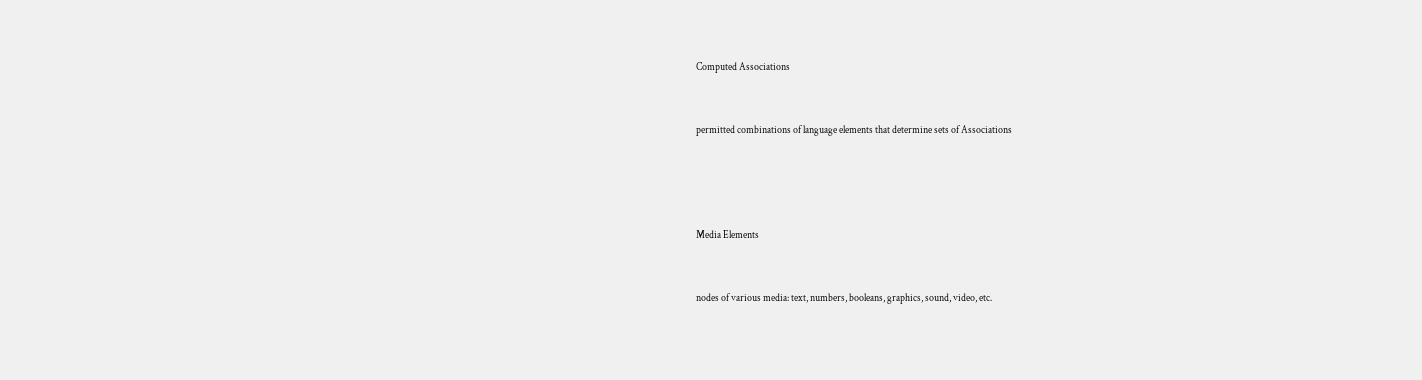Computed Associations


permitted combinations of language elements that determine sets of Associations




Media Elements


nodes of various media: text, numbers, booleans, graphics, sound, video, etc.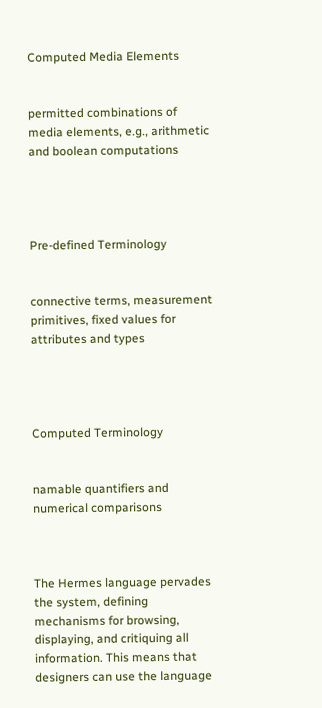Computed Media Elements


permitted combinations of media elements, e.g., arithmetic and boolean computations




Pre-defined Terminology


connective terms, measurement primitives, fixed values for attributes and types




Computed Terminology


namable quantifiers and numerical comparisons



The Hermes language pervades the system, defining mechanisms for browsing, displaying, and critiquing all information. This means that designers can use the language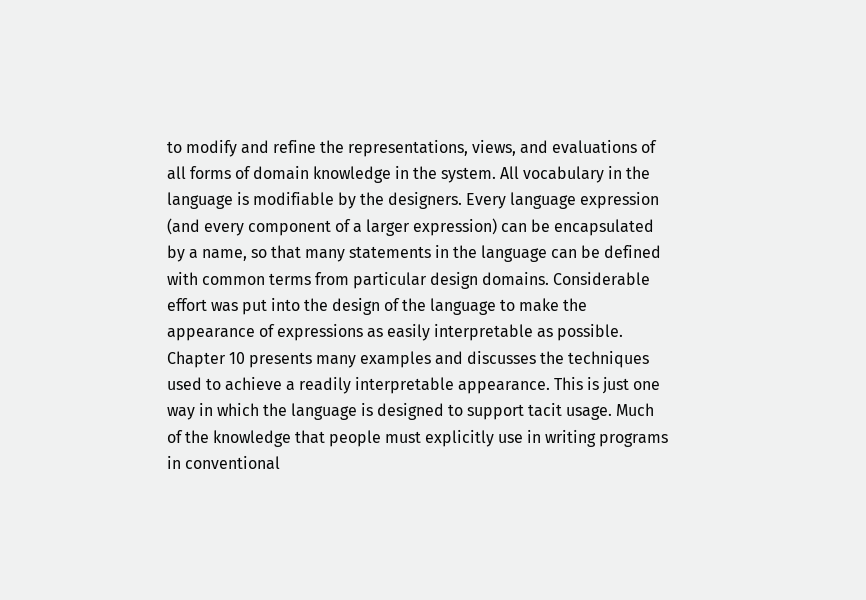to modify and refine the representations, views, and evaluations of all forms of domain knowledge in the system. All vocabulary in the language is modifiable by the designers. Every language expression (and every component of a larger expression) can be encapsulated by a name, so that many statements in the language can be defined with common terms from particular design domains. Considerable effort was put into the design of the language to make the appearance of expressions as easily interpretable as possible. Chapter 10 presents many examples and discusses the techniques used to achieve a readily interpretable appearance. This is just one way in which the language is designed to support tacit usage. Much of the knowledge that people must explicitly use in writing programs in conventional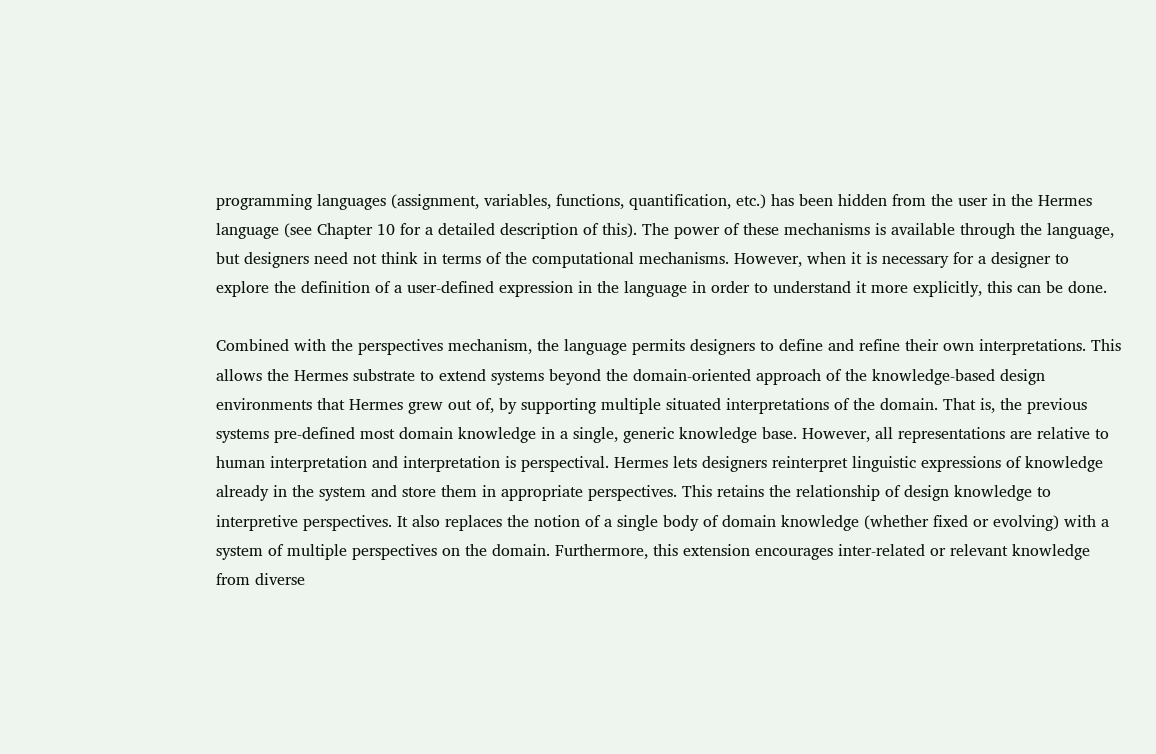programming languages (assignment, variables, functions, quantification, etc.) has been hidden from the user in the Hermes language (see Chapter 10 for a detailed description of this). The power of these mechanisms is available through the language, but designers need not think in terms of the computational mechanisms. However, when it is necessary for a designer to explore the definition of a user-defined expression in the language in order to understand it more explicitly, this can be done.

Combined with the perspectives mechanism, the language permits designers to define and refine their own interpretations. This allows the Hermes substrate to extend systems beyond the domain-oriented approach of the knowledge-based design environments that Hermes grew out of, by supporting multiple situated interpretations of the domain. That is, the previous systems pre-defined most domain knowledge in a single, generic knowledge base. However, all representations are relative to human interpretation and interpretation is perspectival. Hermes lets designers reinterpret linguistic expressions of knowledge already in the system and store them in appropriate perspectives. This retains the relationship of design knowledge to interpretive perspectives. It also replaces the notion of a single body of domain knowledge (whether fixed or evolving) with a system of multiple perspectives on the domain. Furthermore, this extension encourages inter-related or relevant knowledge from diverse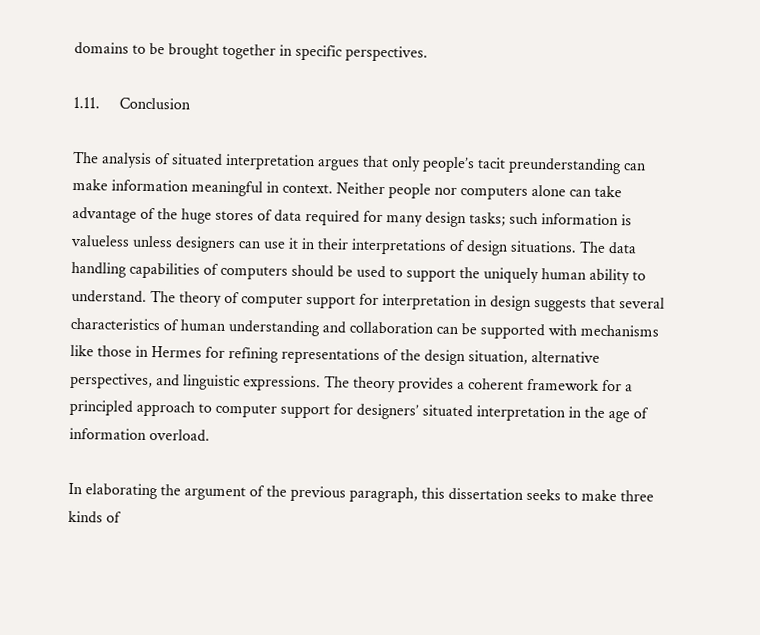domains to be brought together in specific perspectives.

1.11.     Conclusion

The analysis of situated interpretation argues that only people’s tacit preunderstanding can make information meaningful in context. Neither people nor computers alone can take advantage of the huge stores of data required for many design tasks; such information is valueless unless designers can use it in their interpretations of design situations. The data handling capabilities of computers should be used to support the uniquely human ability to understand. The theory of computer support for interpretation in design suggests that several characteristics of human understanding and collaboration can be supported with mechanisms like those in Hermes for refining representations of the design situation, alternative perspectives, and linguistic expressions. The theory provides a coherent framework for a principled approach to computer support for designers’ situated interpretation in the age of information overload.

In elaborating the argument of the previous paragraph, this dissertation seeks to make three kinds of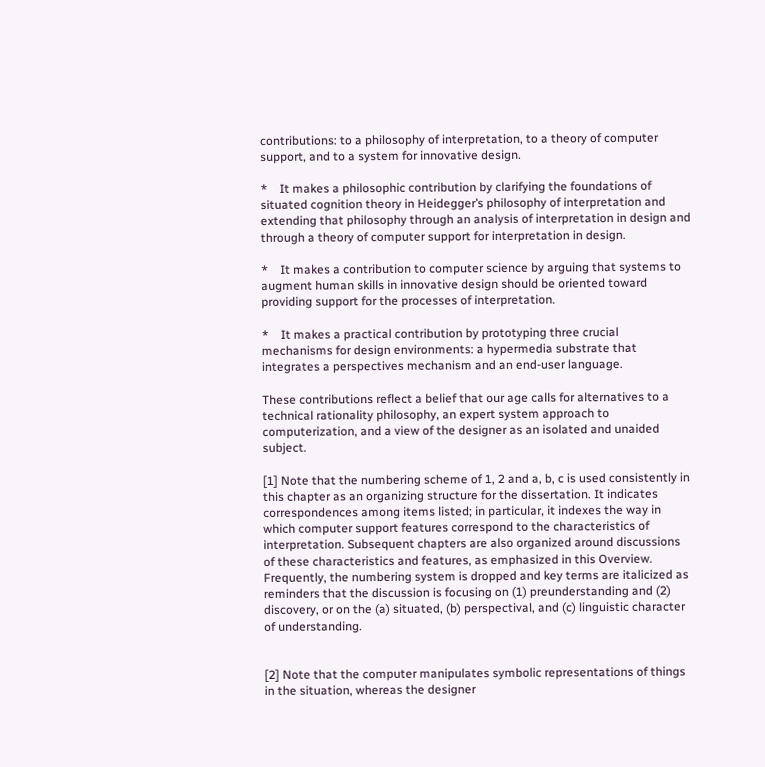contributions: to a philosophy of interpretation, to a theory of computer support, and to a system for innovative design.

*    It makes a philosophic contribution by clarifying the foundations of situated cognition theory in Heidegger’s philosophy of interpretation and extending that philosophy through an analysis of interpretation in design and through a theory of computer support for interpretation in design.

*    It makes a contribution to computer science by arguing that systems to augment human skills in innovative design should be oriented toward providing support for the processes of interpretation.

*    It makes a practical contribution by prototyping three crucial mechanisms for design environments: a hypermedia substrate that integrates a perspectives mechanism and an end-user language.

These contributions reflect a belief that our age calls for alternatives to a technical rationality philosophy, an expert system approach to computerization, and a view of the designer as an isolated and unaided subject.

[1] Note that the numbering scheme of 1, 2 and a, b, c is used consistently in this chapter as an organizing structure for the dissertation. It indicates correspondences among items listed; in particular, it indexes the way in which computer support features correspond to the characteristics of interpretation. Subsequent chapters are also organized around discussions of these characteristics and features, as emphasized in this Overview. Frequently, the numbering system is dropped and key terms are italicized as reminders that the discussion is focusing on (1) preunderstanding and (2) discovery, or on the (a) situated, (b) perspectival, and (c) linguistic character of understanding.


[2] Note that the computer manipulates symbolic representations of things in the situation, whereas the designer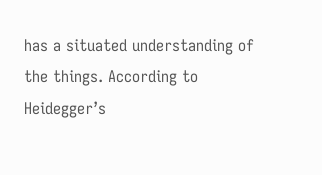has a situated understanding of the things. According to Heidegger’s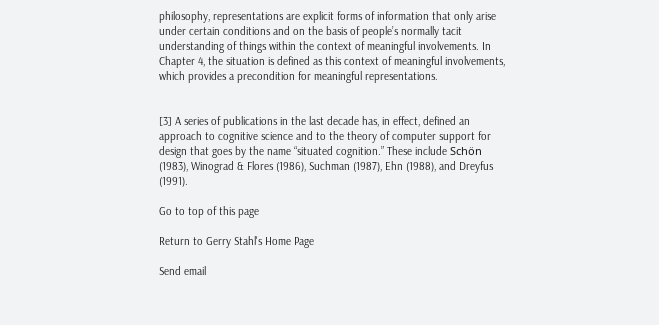philosophy, representations are explicit forms of information that only arise under certain conditions and on the basis of people’s normally tacit understanding of things within the context of meaningful involvements. In Chapter 4, the situation is defined as this context of meaningful involvements, which provides a precondition for meaningful representations.


[3] A series of publications in the last decade has, in effect, defined an approach to cognitive science and to the theory of computer support for design that goes by the name “situated cognition.” These include Schön (1983), Winograd & Flores (1986), Suchman (1987), Ehn (1988), and Dreyfus (1991).

Go to top of this page

Return to Gerry Stahl's Home Page

Send email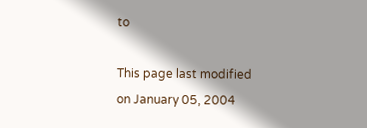to

This page last modified on January 05, 2004